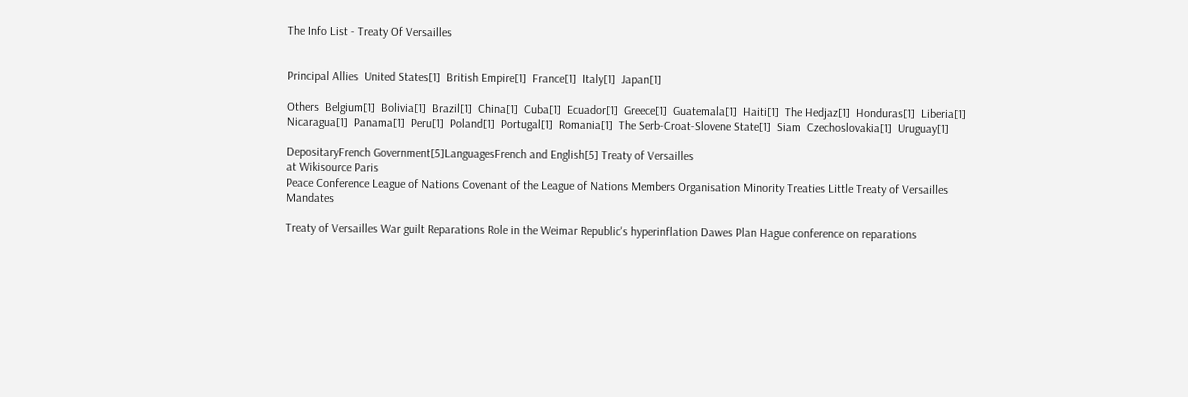The Info List - Treaty Of Versailles


Principal Allies  United States[1]  British Empire[1]  France[1]  Italy[1]  Japan[1]

Others  Belgium[1]  Bolivia[1]  Brazil[1]  China[1]  Cuba[1]  Ecuador[1]  Greece[1]  Guatemala[1]  Haiti[1]  The Hedjaz[1]  Honduras[1]  Liberia[1]  Nicaragua[1]  Panama[1]  Peru[1]  Poland[1]  Portugal[1]  Romania[1]  The Serb-Croat-Slovene State[1]  Siam  Czechoslovakia[1]  Uruguay[1]

DepositaryFrench Government[5]LanguagesFrench and English[5] Treaty of Versailles
at Wikisource Paris
Peace Conference League of Nations Covenant of the League of Nations Members Organisation Minority Treaties Little Treaty of Versailles Mandates

Treaty of Versailles War guilt Reparations Role in the Weimar Republic's hyperinflation Dawes Plan Hague conference on reparations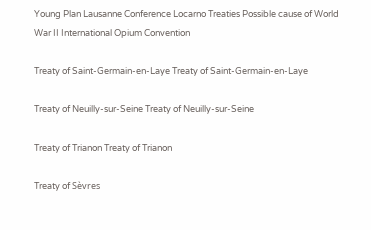Young Plan Lausanne Conference Locarno Treaties Possible cause of World War II International Opium Convention

Treaty of Saint-Germain-en-Laye Treaty of Saint-Germain-en-Laye

Treaty of Neuilly-sur-Seine Treaty of Neuilly-sur-Seine

Treaty of Trianon Treaty of Trianon

Treaty of Sèvres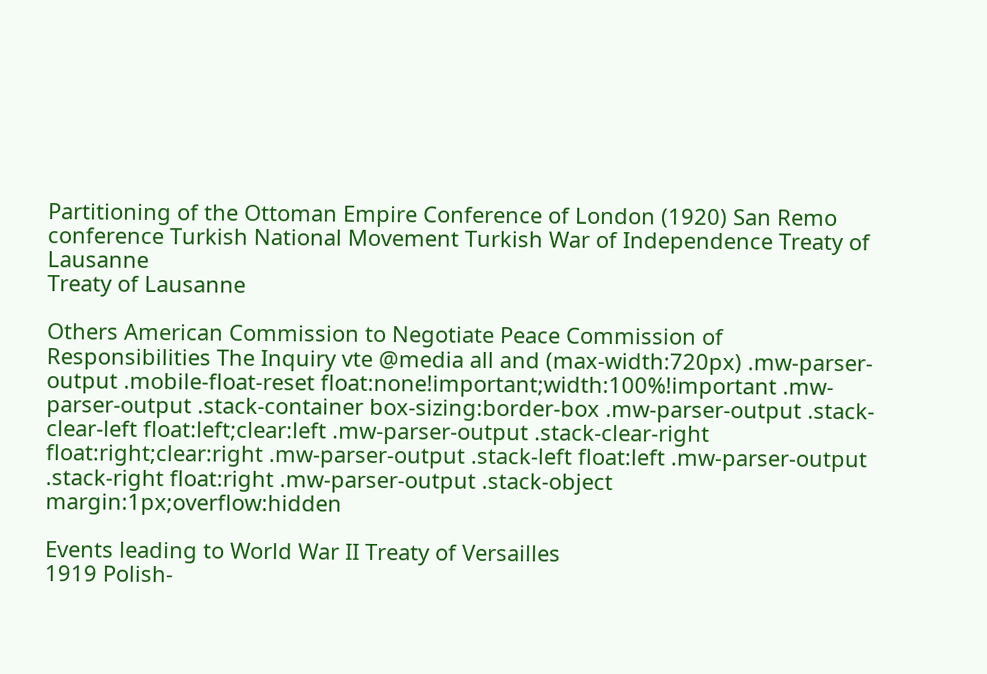Partitioning of the Ottoman Empire Conference of London (1920) San Remo conference Turkish National Movement Turkish War of Independence Treaty of Lausanne
Treaty of Lausanne

Others American Commission to Negotiate Peace Commission of Responsibilities The Inquiry vte @media all and (max-width:720px) .mw-parser-output .mobile-float-reset float:none!important;width:100%!important .mw-parser-output .stack-container box-sizing:border-box .mw-parser-output .stack-clear-left float:left;clear:left .mw-parser-output .stack-clear-right float:right;clear:right .mw-parser-output .stack-left float:left .mw-parser-output .stack-right float:right .mw-parser-output .stack-object margin:1px;overflow:hidden

Events leading to World War II Treaty of Versailles
1919 Polish-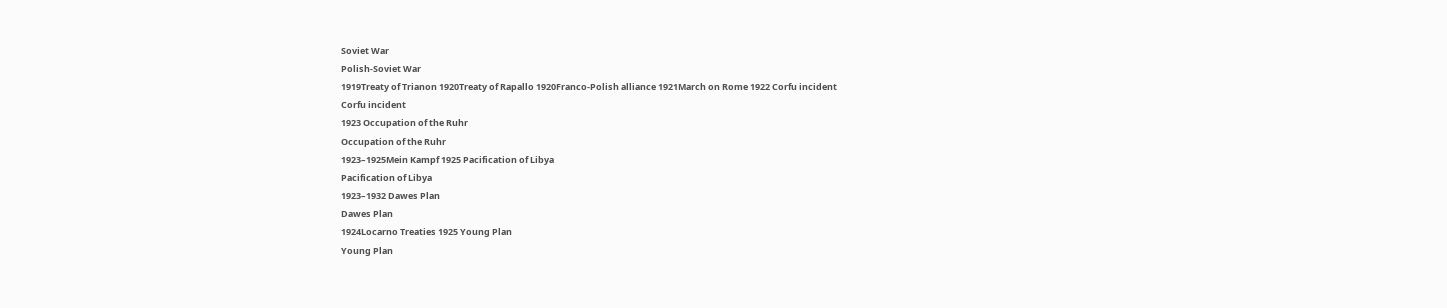Soviet War
Polish-Soviet War
1919Treaty of Trianon 1920Treaty of Rapallo 1920Franco-Polish alliance 1921March on Rome 1922 Corfu incident
Corfu incident
1923 Occupation of the Ruhr
Occupation of the Ruhr
1923–1925Mein Kampf 1925 Pacification of Libya
Pacification of Libya
1923–1932 Dawes Plan
Dawes Plan
1924Locarno Treaties 1925 Young Plan
Young Plan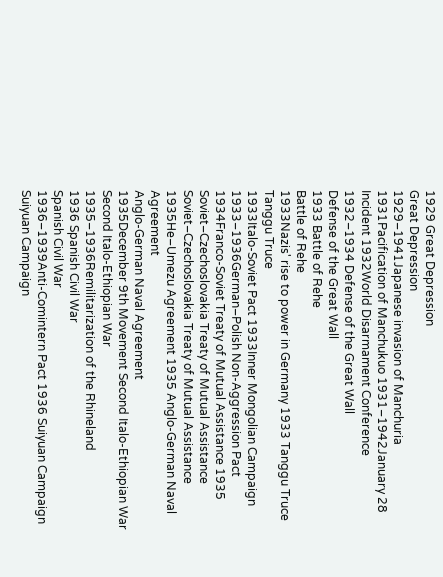1929 Great Depression
Great Depression
1929–1941Japanese invasion of Manchuria 1931Pacification of Manchukuo 1931–1942January 28 Incident 1932World Disarmament Conference 1932–1934 Defense of the Great Wall
Defense of the Great Wall
1933 Battle of Rehe
Battle of Rehe
1933Nazis' rise to power in Germany 1933 Tanggu Truce
Tanggu Truce
1933Italo-Soviet Pact 1933Inner Mongolian Campaign 1933–1936German–Polish Non-Aggression Pact 1934Franco-Soviet Treaty of Mutual Assistance 1935 Soviet–Czechoslovakia Treaty of Mutual Assistance
Soviet–Czechoslovakia Treaty of Mutual Assistance
1935He–Umezu Agreement 1935 Anglo-German Naval Agreement
Anglo-German Naval Agreement
1935December 9th Movement Second Italo-Ethiopian War
Second Italo-Ethiopian War
1935–1936Remilitarization of the Rhineland
1936 Spanish Civil War
Spanish Civil War
1936–1939Anti-Comintern Pact 1936 Suiyuan Campaign
Suiyuan Campaign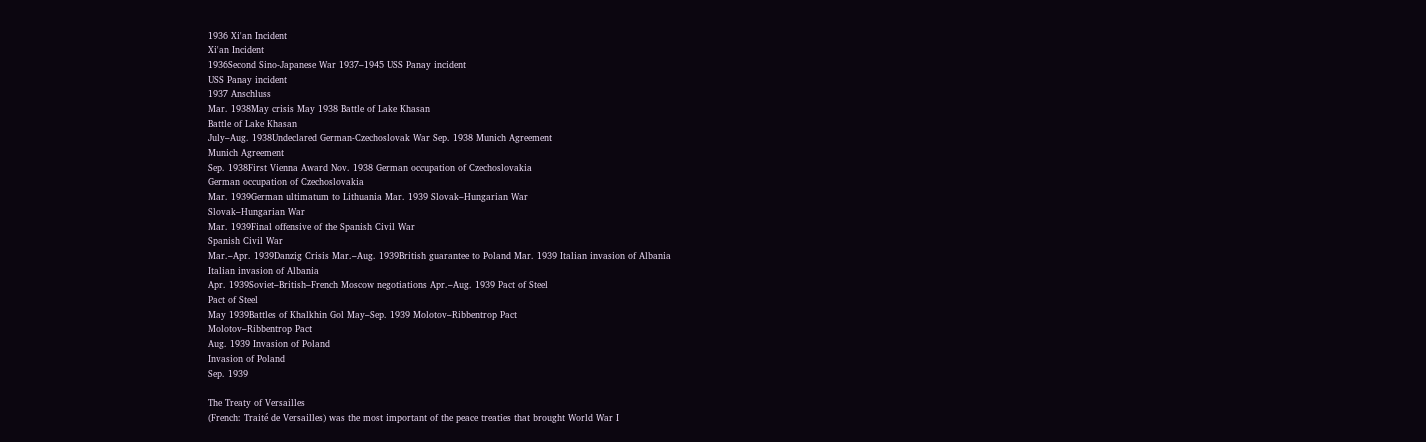1936 Xi'an Incident
Xi'an Incident
1936Second Sino-Japanese War 1937–1945 USS Panay incident
USS Panay incident
1937 Anschluss
Mar. 1938May crisis May 1938 Battle of Lake Khasan
Battle of Lake Khasan
July–Aug. 1938Undeclared German-Czechoslovak War Sep. 1938 Munich Agreement
Munich Agreement
Sep. 1938First Vienna Award Nov. 1938 German occupation of Czechoslovakia
German occupation of Czechoslovakia
Mar. 1939German ultimatum to Lithuania Mar. 1939 Slovak–Hungarian War
Slovak–Hungarian War
Mar. 1939Final offensive of the Spanish Civil War
Spanish Civil War
Mar.–Apr. 1939Danzig Crisis Mar.–Aug. 1939British guarantee to Poland Mar. 1939 Italian invasion of Albania
Italian invasion of Albania
Apr. 1939Soviet–British–French Moscow negotiations Apr.–Aug. 1939 Pact of Steel
Pact of Steel
May 1939Battles of Khalkhin Gol May–Sep. 1939 Molotov–Ribbentrop Pact
Molotov–Ribbentrop Pact
Aug. 1939 Invasion of Poland
Invasion of Poland
Sep. 1939

The Treaty of Versailles
(French: Traité de Versailles) was the most important of the peace treaties that brought World War I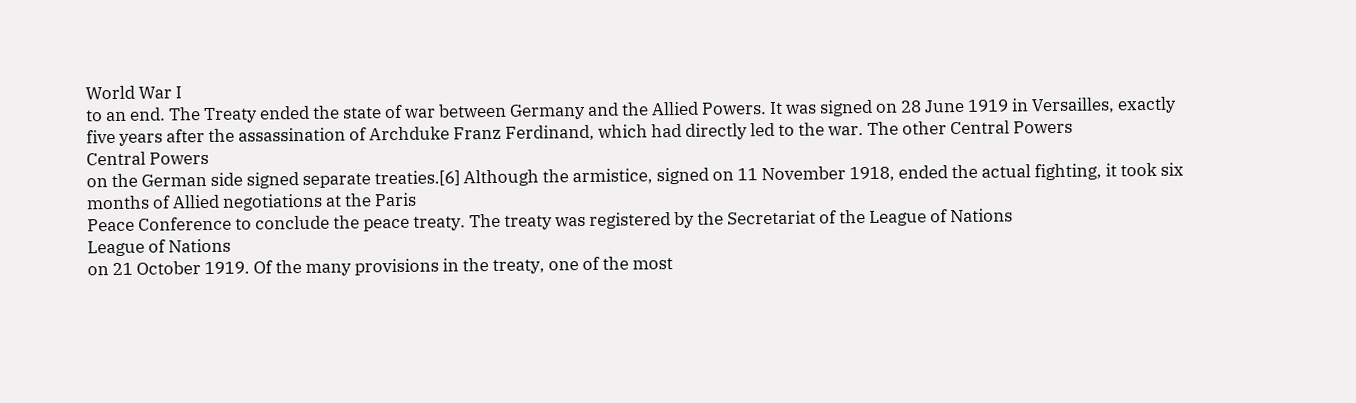World War I
to an end. The Treaty ended the state of war between Germany and the Allied Powers. It was signed on 28 June 1919 in Versailles, exactly five years after the assassination of Archduke Franz Ferdinand, which had directly led to the war. The other Central Powers
Central Powers
on the German side signed separate treaties.[6] Although the armistice, signed on 11 November 1918, ended the actual fighting, it took six months of Allied negotiations at the Paris
Peace Conference to conclude the peace treaty. The treaty was registered by the Secretariat of the League of Nations
League of Nations
on 21 October 1919. Of the many provisions in the treaty, one of the most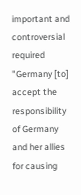important and controversial required "Germany [to] accept the responsibility of Germany and her allies for causing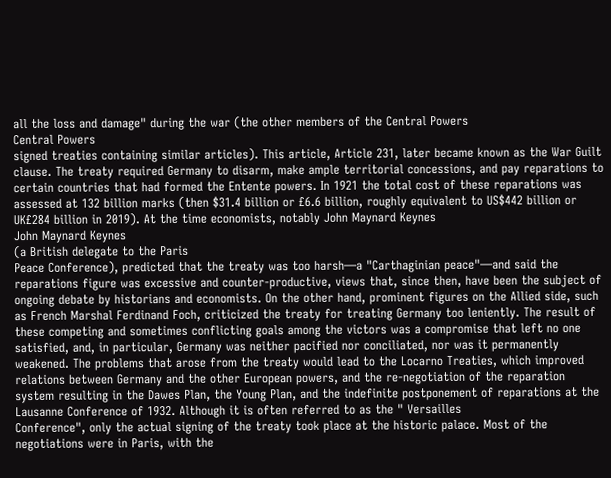all the loss and damage" during the war (the other members of the Central Powers
Central Powers
signed treaties containing similar articles). This article, Article 231, later became known as the War Guilt clause. The treaty required Germany to disarm, make ample territorial concessions, and pay reparations to certain countries that had formed the Entente powers. In 1921 the total cost of these reparations was assessed at 132 billion marks (then $31.4 billion or £6.6 billion, roughly equivalent to US$442 billion or UK£284 billion in 2019). At the time economists, notably John Maynard Keynes
John Maynard Keynes
(a British delegate to the Paris
Peace Conference), predicted that the treaty was too harsh—a "Carthaginian peace"—and said the reparations figure was excessive and counter-productive, views that, since then, have been the subject of ongoing debate by historians and economists. On the other hand, prominent figures on the Allied side, such as French Marshal Ferdinand Foch, criticized the treaty for treating Germany too leniently. The result of these competing and sometimes conflicting goals among the victors was a compromise that left no one satisfied, and, in particular, Germany was neither pacified nor conciliated, nor was it permanently weakened. The problems that arose from the treaty would lead to the Locarno Treaties, which improved relations between Germany and the other European powers, and the re-negotiation of the reparation system resulting in the Dawes Plan, the Young Plan, and the indefinite postponement of reparations at the Lausanne Conference of 1932. Although it is often referred to as the " Versailles
Conference", only the actual signing of the treaty took place at the historic palace. Most of the negotiations were in Paris, with the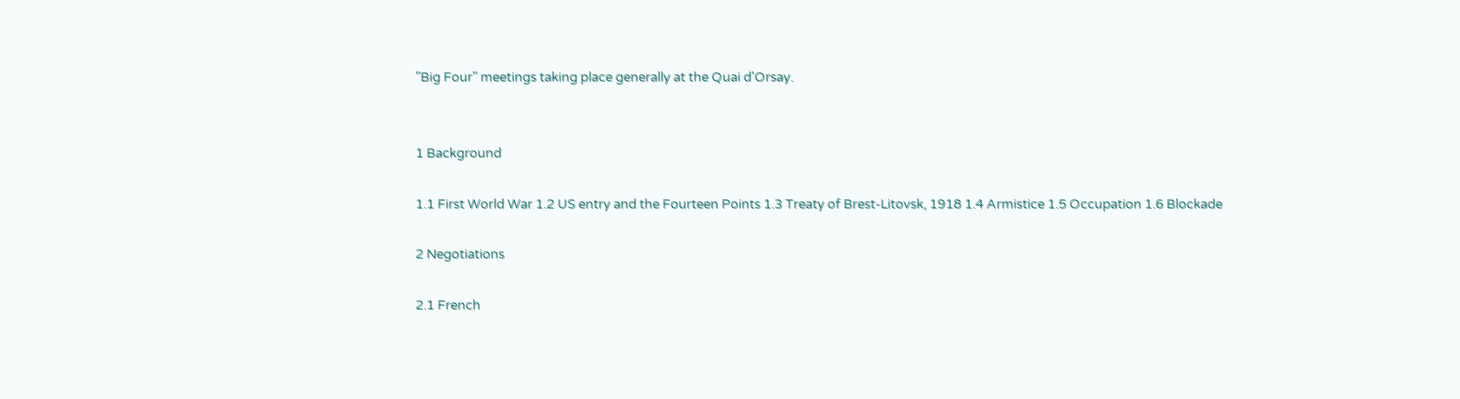"Big Four" meetings taking place generally at the Quai d'Orsay.


1 Background

1.1 First World War 1.2 US entry and the Fourteen Points 1.3 Treaty of Brest-Litovsk, 1918 1.4 Armistice 1.5 Occupation 1.6 Blockade

2 Negotiations

2.1 French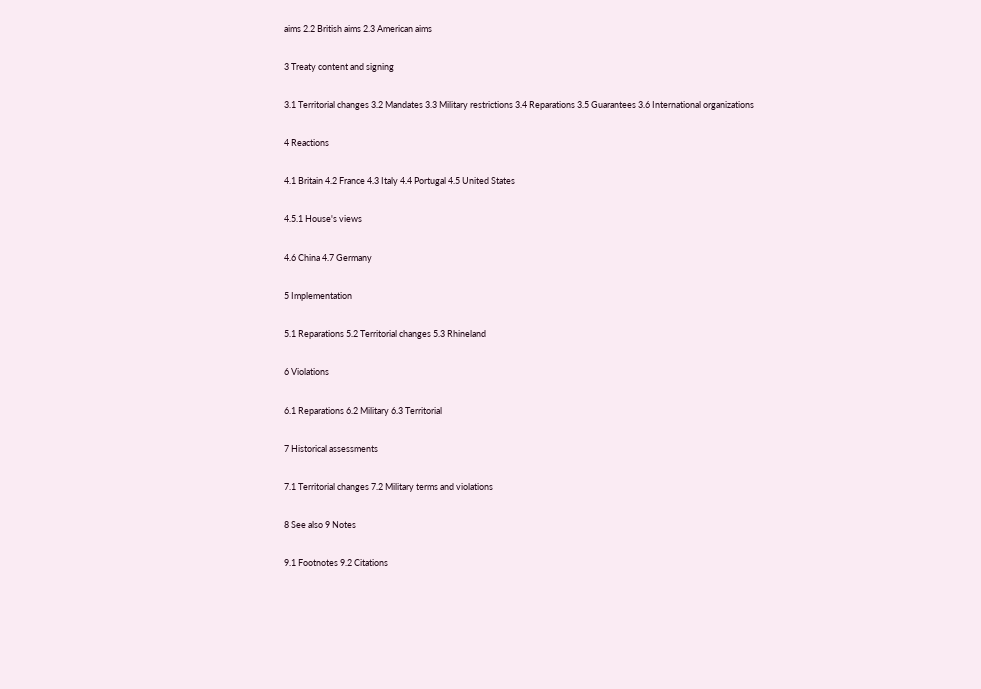aims 2.2 British aims 2.3 American aims

3 Treaty content and signing

3.1 Territorial changes 3.2 Mandates 3.3 Military restrictions 3.4 Reparations 3.5 Guarantees 3.6 International organizations

4 Reactions

4.1 Britain 4.2 France 4.3 Italy 4.4 Portugal 4.5 United States

4.5.1 House's views

4.6 China 4.7 Germany

5 Implementation

5.1 Reparations 5.2 Territorial changes 5.3 Rhineland

6 Violations

6.1 Reparations 6.2 Military 6.3 Territorial

7 Historical assessments

7.1 Territorial changes 7.2 Military terms and violations

8 See also 9 Notes

9.1 Footnotes 9.2 Citations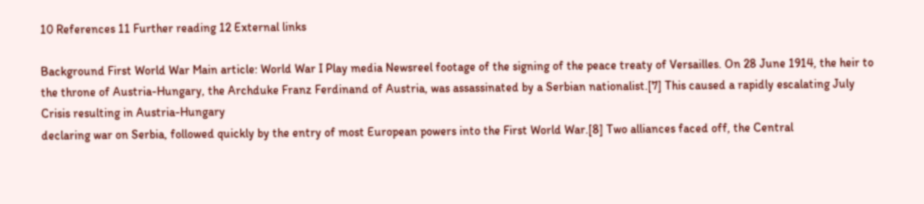10 References 11 Further reading 12 External links

Background First World War Main article: World War I Play media Newsreel footage of the signing of the peace treaty of Versailles. On 28 June 1914, the heir to the throne of Austria-Hungary, the Archduke Franz Ferdinand of Austria, was assassinated by a Serbian nationalist.[7] This caused a rapidly escalating July Crisis resulting in Austria-Hungary
declaring war on Serbia, followed quickly by the entry of most European powers into the First World War.[8] Two alliances faced off, the Central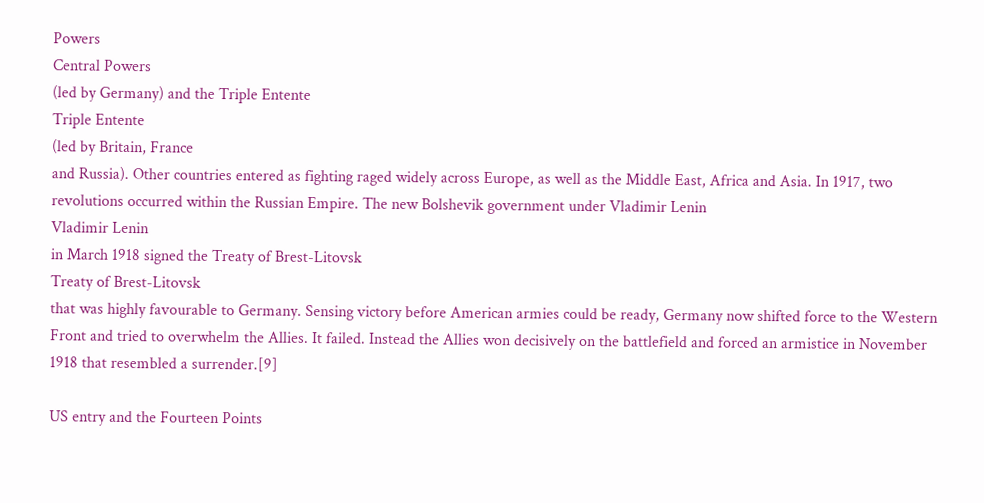Powers
Central Powers
(led by Germany) and the Triple Entente
Triple Entente
(led by Britain, France
and Russia). Other countries entered as fighting raged widely across Europe, as well as the Middle East, Africa and Asia. In 1917, two revolutions occurred within the Russian Empire. The new Bolshevik government under Vladimir Lenin
Vladimir Lenin
in March 1918 signed the Treaty of Brest-Litovsk
Treaty of Brest-Litovsk
that was highly favourable to Germany. Sensing victory before American armies could be ready, Germany now shifted force to the Western Front and tried to overwhelm the Allies. It failed. Instead the Allies won decisively on the battlefield and forced an armistice in November 1918 that resembled a surrender.[9]

US entry and the Fourteen Points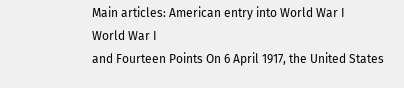Main articles: American entry into World War I
World War I
and Fourteen Points On 6 April 1917, the United States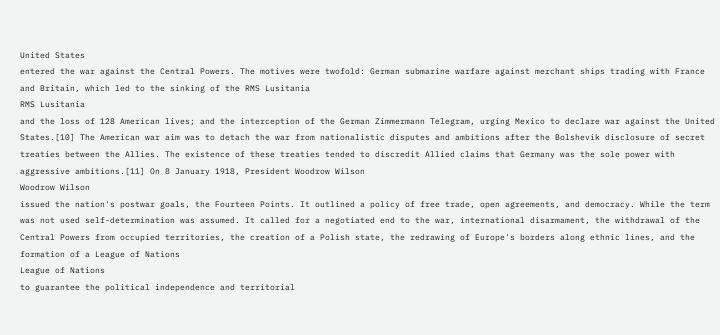United States
entered the war against the Central Powers. The motives were twofold: German submarine warfare against merchant ships trading with France
and Britain, which led to the sinking of the RMS Lusitania
RMS Lusitania
and the loss of 128 American lives; and the interception of the German Zimmermann Telegram, urging Mexico to declare war against the United States.[10] The American war aim was to detach the war from nationalistic disputes and ambitions after the Bolshevik disclosure of secret treaties between the Allies. The existence of these treaties tended to discredit Allied claims that Germany was the sole power with aggressive ambitions.[11] On 8 January 1918, President Woodrow Wilson
Woodrow Wilson
issued the nation's postwar goals, the Fourteen Points. It outlined a policy of free trade, open agreements, and democracy. While the term was not used self-determination was assumed. It called for a negotiated end to the war, international disarmament, the withdrawal of the Central Powers from occupied territories, the creation of a Polish state, the redrawing of Europe's borders along ethnic lines, and the formation of a League of Nations
League of Nations
to guarantee the political independence and territorial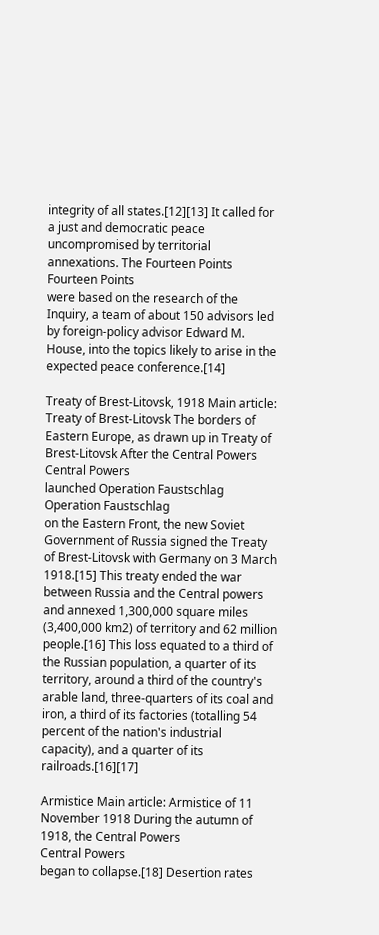integrity of all states.[12][13] It called for a just and democratic peace uncompromised by territorial annexations. The Fourteen Points
Fourteen Points
were based on the research of the Inquiry, a team of about 150 advisors led by foreign-policy advisor Edward M. House, into the topics likely to arise in the expected peace conference.[14]

Treaty of Brest-Litovsk, 1918 Main article: Treaty of Brest-Litovsk The borders of Eastern Europe, as drawn up in Treaty of Brest-Litovsk After the Central Powers
Central Powers
launched Operation Faustschlag
Operation Faustschlag
on the Eastern Front, the new Soviet Government of Russia signed the Treaty of Brest-Litovsk with Germany on 3 March 1918.[15] This treaty ended the war between Russia and the Central powers and annexed 1,300,000 square miles (3,400,000 km2) of territory and 62 million people.[16] This loss equated to a third of the Russian population, a quarter of its territory, around a third of the country's arable land, three-quarters of its coal and iron, a third of its factories (totalling 54 percent of the nation's industrial capacity), and a quarter of its railroads.[16][17]

Armistice Main article: Armistice of 11 November 1918 During the autumn of 1918, the Central Powers
Central Powers
began to collapse.[18] Desertion rates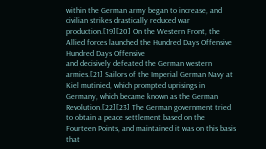within the German army began to increase, and civilian strikes drastically reduced war production.[19][20] On the Western Front, the Allied forces launched the Hundred Days Offensive
Hundred Days Offensive
and decisively defeated the German western armies.[21] Sailors of the Imperial German Navy at Kiel mutinied, which prompted uprisings in Germany, which became known as the German Revolution.[22][23] The German government tried to obtain a peace settlement based on the Fourteen Points, and maintained it was on this basis that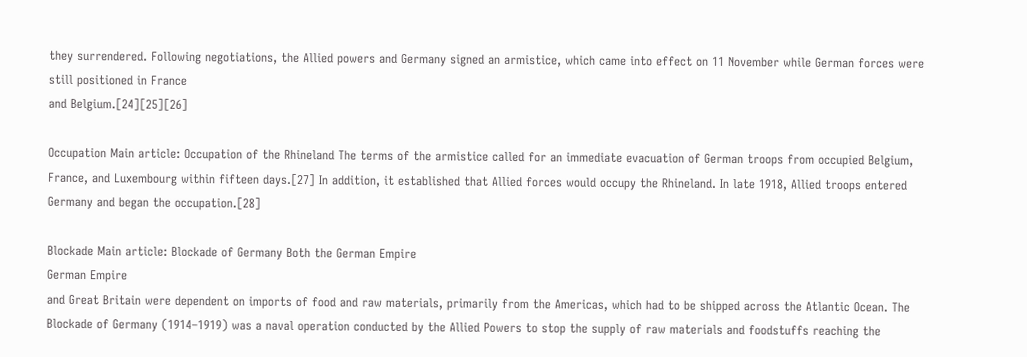they surrendered. Following negotiations, the Allied powers and Germany signed an armistice, which came into effect on 11 November while German forces were still positioned in France
and Belgium.[24][25][26]

Occupation Main article: Occupation of the Rhineland The terms of the armistice called for an immediate evacuation of German troops from occupied Belgium, France, and Luxembourg within fifteen days.[27] In addition, it established that Allied forces would occupy the Rhineland. In late 1918, Allied troops entered Germany and began the occupation.[28]

Blockade Main article: Blockade of Germany Both the German Empire
German Empire
and Great Britain were dependent on imports of food and raw materials, primarily from the Americas, which had to be shipped across the Atlantic Ocean. The Blockade of Germany (1914–1919) was a naval operation conducted by the Allied Powers to stop the supply of raw materials and foodstuffs reaching the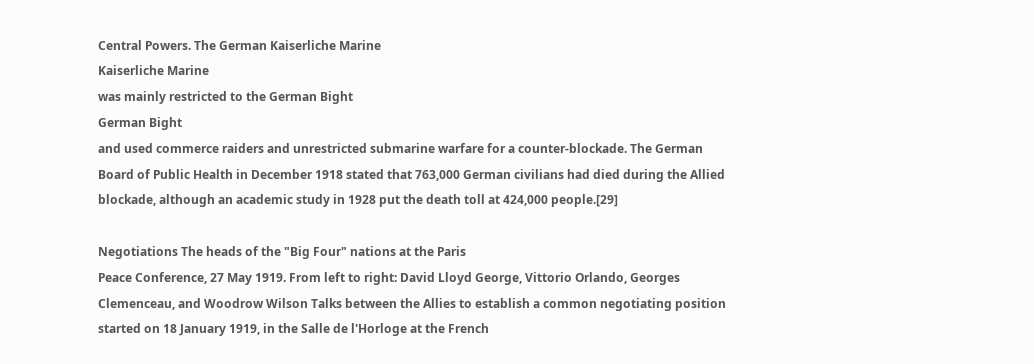Central Powers. The German Kaiserliche Marine
Kaiserliche Marine
was mainly restricted to the German Bight
German Bight
and used commerce raiders and unrestricted submarine warfare for a counter-blockade. The German Board of Public Health in December 1918 stated that 763,000 German civilians had died during the Allied blockade, although an academic study in 1928 put the death toll at 424,000 people.[29]

Negotiations The heads of the "Big Four" nations at the Paris
Peace Conference, 27 May 1919. From left to right: David Lloyd George, Vittorio Orlando, Georges Clemenceau, and Woodrow Wilson Talks between the Allies to establish a common negotiating position started on 18 January 1919, in the Salle de l'Horloge at the French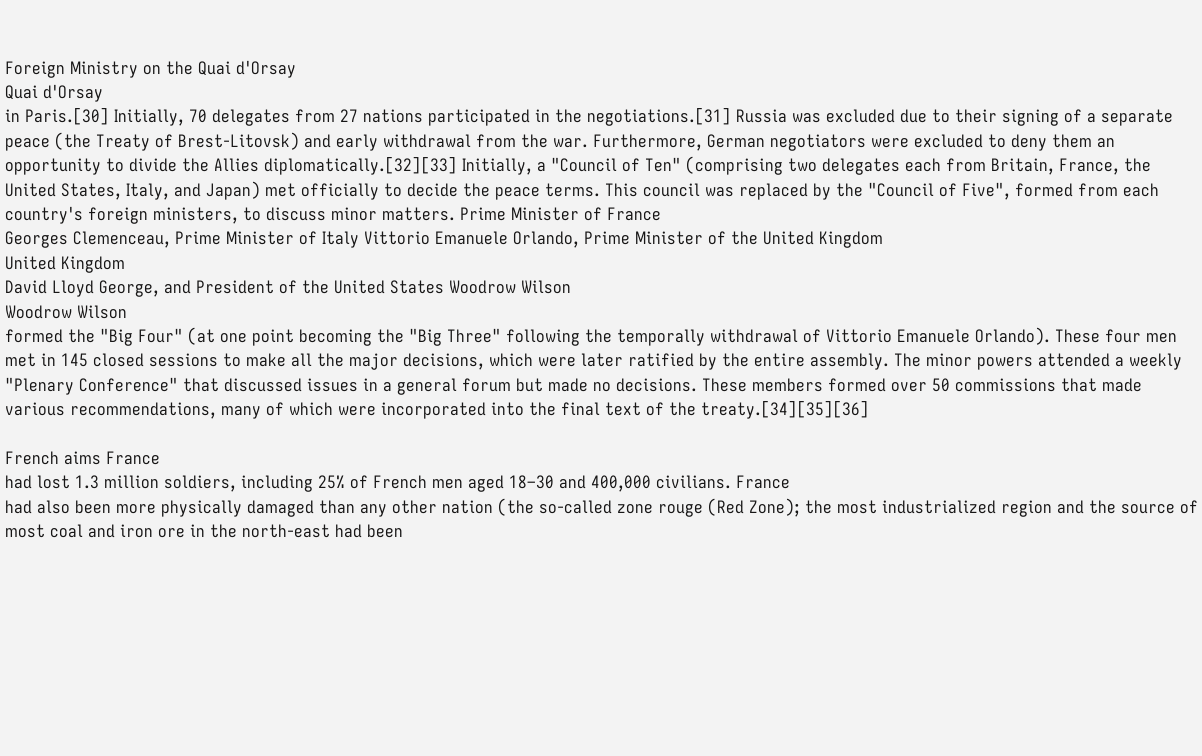Foreign Ministry on the Quai d'Orsay
Quai d'Orsay
in Paris.[30] Initially, 70 delegates from 27 nations participated in the negotiations.[31] Russia was excluded due to their signing of a separate peace (the Treaty of Brest-Litovsk) and early withdrawal from the war. Furthermore, German negotiators were excluded to deny them an opportunity to divide the Allies diplomatically.[32][33] Initially, a "Council of Ten" (comprising two delegates each from Britain, France, the United States, Italy, and Japan) met officially to decide the peace terms. This council was replaced by the "Council of Five", formed from each country's foreign ministers, to discuss minor matters. Prime Minister of France
Georges Clemenceau, Prime Minister of Italy Vittorio Emanuele Orlando, Prime Minister of the United Kingdom
United Kingdom
David Lloyd George, and President of the United States Woodrow Wilson
Woodrow Wilson
formed the "Big Four" (at one point becoming the "Big Three" following the temporally withdrawal of Vittorio Emanuele Orlando). These four men met in 145 closed sessions to make all the major decisions, which were later ratified by the entire assembly. The minor powers attended a weekly "Plenary Conference" that discussed issues in a general forum but made no decisions. These members formed over 50 commissions that made various recommendations, many of which were incorporated into the final text of the treaty.[34][35][36]

French aims France
had lost 1.3 million soldiers, including 25% of French men aged 18–30 and 400,000 civilians. France
had also been more physically damaged than any other nation (the so-called zone rouge (Red Zone); the most industrialized region and the source of most coal and iron ore in the north-east had been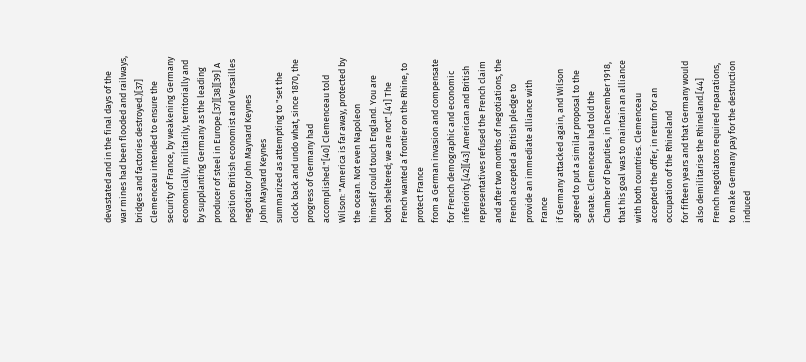devastated and in the final days of the war mines had been flooded and railways, bridges and factories destroyed.)[37] Clemenceau intended to ensure the security of France, by weakening Germany economically, militarily, territorially and by supplanting Germany as the leading producer of steel in Europe.[37][38][39] A position British economist and Versailles
negotiator John Maynard Keynes
John Maynard Keynes
summarized as attempting to "set the clock back and undo what, since 1870, the progress of Germany had accomplished."[40] Clemenceau told Wilson: "America is far away, protected by the ocean. Not even Napoleon
himself could touch England. You are both sheltered; we are not".[41] The French wanted a frontier on the Rhine, to protect France
from a German invasion and compensate for French demographic and economic inferiority.[42][43] American and British representatives refused the French claim and after two months of negotiations, the French accepted a British pledge to provide an immediate alliance with France
if Germany attacked again, and Wilson agreed to put a similar proposal to the Senate. Clemenceau had told the Chamber of Deputies, in December 1918, that his goal was to maintain an alliance with both countries. Clemenceau accepted the offer, in return for an occupation of the Rhineland
for fifteen years and that Germany would also demilitarise the Rhineland.[44] French negotiators required reparations, to make Germany pay for the destruction induced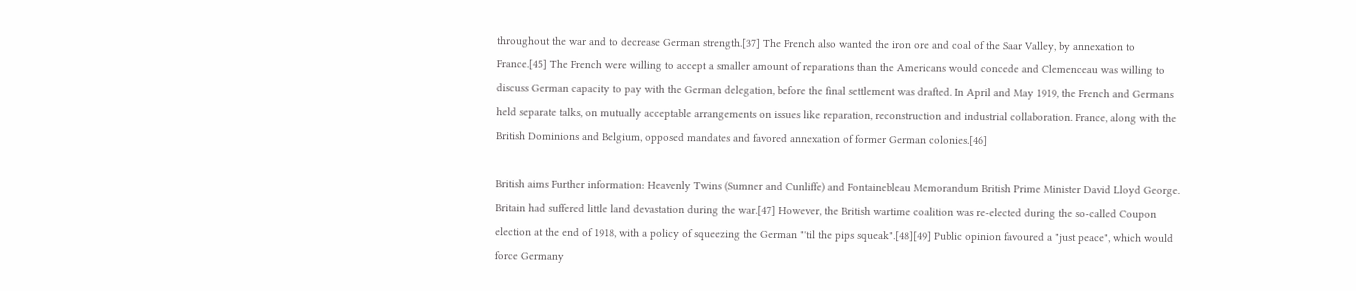throughout the war and to decrease German strength.[37] The French also wanted the iron ore and coal of the Saar Valley, by annexation to France.[45] The French were willing to accept a smaller amount of reparations than the Americans would concede and Clemenceau was willing to discuss German capacity to pay with the German delegation, before the final settlement was drafted. In April and May 1919, the French and Germans held separate talks, on mutually acceptable arrangements on issues like reparation, reconstruction and industrial collaboration. France, along with the British Dominions and Belgium, opposed mandates and favored annexation of former German colonies.[46]

British aims Further information: Heavenly Twins (Sumner and Cunliffe) and Fontainebleau Memorandum British Prime Minister David Lloyd George. Britain had suffered little land devastation during the war.[47] However, the British wartime coalition was re-elected during the so-called Coupon election at the end of 1918, with a policy of squeezing the German "'til the pips squeak".[48][49] Public opinion favoured a "just peace", which would force Germany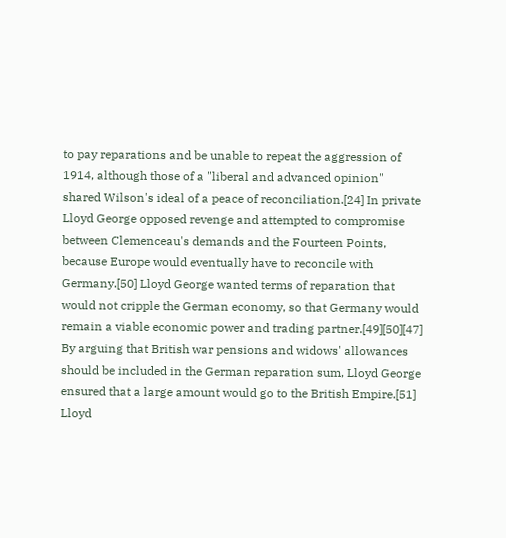to pay reparations and be unable to repeat the aggression of 1914, although those of a "liberal and advanced opinion" shared Wilson's ideal of a peace of reconciliation.[24] In private Lloyd George opposed revenge and attempted to compromise between Clemenceau's demands and the Fourteen Points, because Europe would eventually have to reconcile with Germany.[50] Lloyd George wanted terms of reparation that would not cripple the German economy, so that Germany would remain a viable economic power and trading partner.[49][50][47] By arguing that British war pensions and widows' allowances should be included in the German reparation sum, Lloyd George ensured that a large amount would go to the British Empire.[51] Lloyd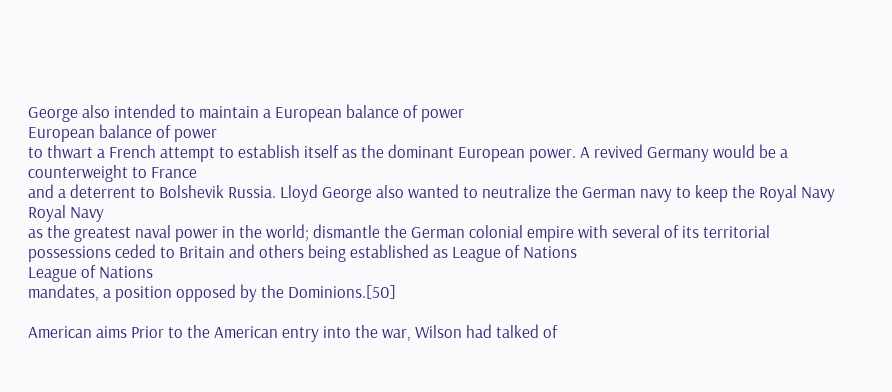George also intended to maintain a European balance of power
European balance of power
to thwart a French attempt to establish itself as the dominant European power. A revived Germany would be a counterweight to France
and a deterrent to Bolshevik Russia. Lloyd George also wanted to neutralize the German navy to keep the Royal Navy
Royal Navy
as the greatest naval power in the world; dismantle the German colonial empire with several of its territorial possessions ceded to Britain and others being established as League of Nations
League of Nations
mandates, a position opposed by the Dominions.[50]

American aims Prior to the American entry into the war, Wilson had talked of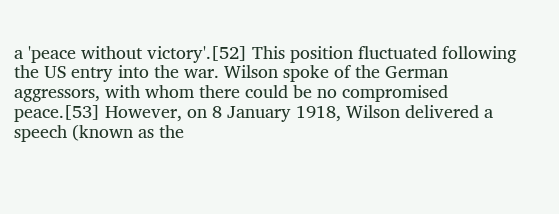a 'peace without victory'.[52] This position fluctuated following the US entry into the war. Wilson spoke of the German aggressors, with whom there could be no compromised peace.[53] However, on 8 January 1918, Wilson delivered a speech (known as the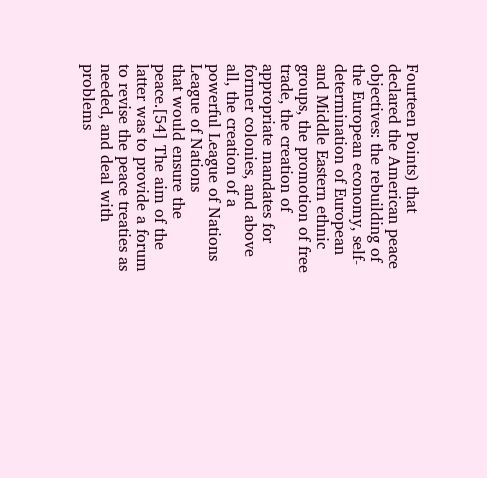Fourteen Points) that declared the American peace objectives: the rebuilding of the European economy, self-determination of European and Middle Eastern ethnic groups, the promotion of free trade, the creation of appropriate mandates for former colonies, and above all, the creation of a powerful League of Nations
League of Nations
that would ensure the peace.[54] The aim of the latter was to provide a forum to revise the peace treaties as needed, and deal with problems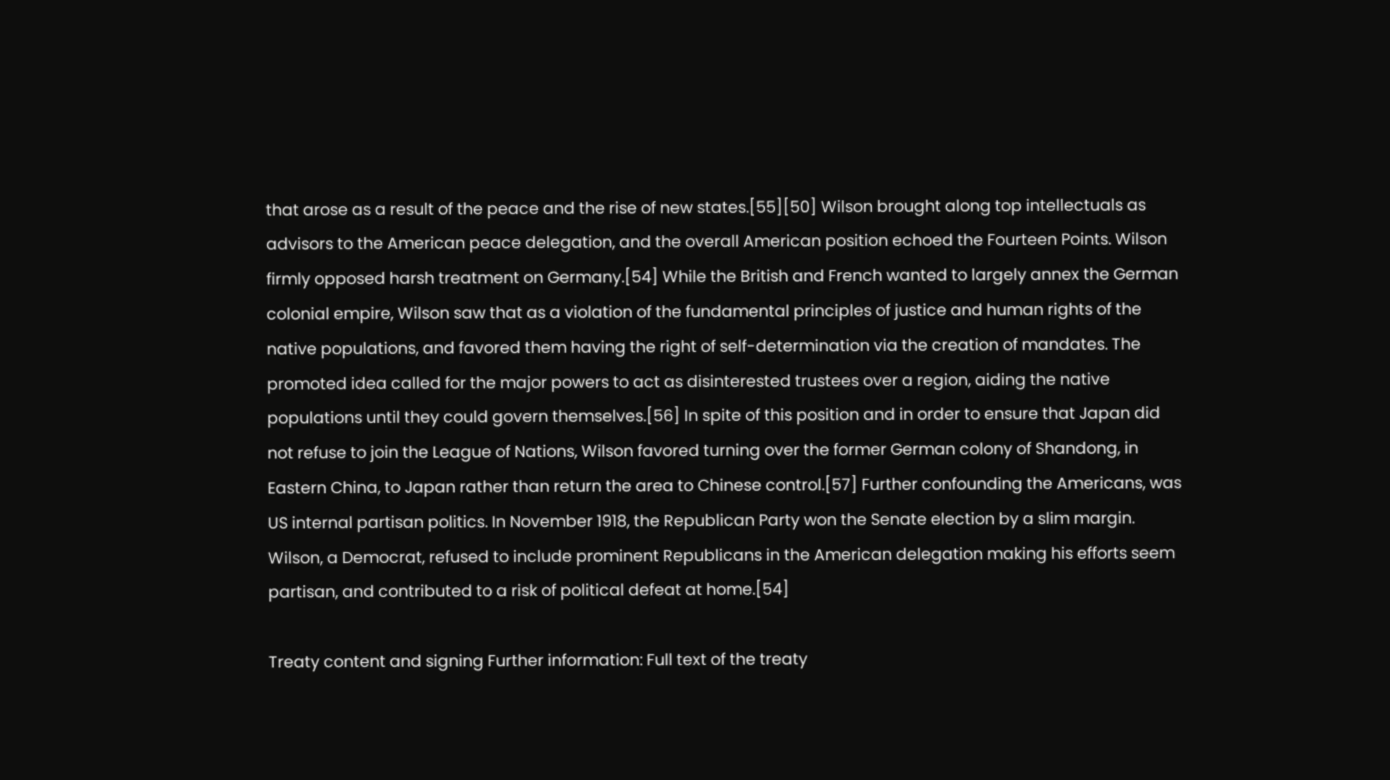that arose as a result of the peace and the rise of new states.[55][50] Wilson brought along top intellectuals as advisors to the American peace delegation, and the overall American position echoed the Fourteen Points. Wilson firmly opposed harsh treatment on Germany.[54] While the British and French wanted to largely annex the German colonial empire, Wilson saw that as a violation of the fundamental principles of justice and human rights of the native populations, and favored them having the right of self-determination via the creation of mandates. The promoted idea called for the major powers to act as disinterested trustees over a region, aiding the native populations until they could govern themselves.[56] In spite of this position and in order to ensure that Japan did not refuse to join the League of Nations, Wilson favored turning over the former German colony of Shandong, in Eastern China, to Japan rather than return the area to Chinese control.[57] Further confounding the Americans, was US internal partisan politics. In November 1918, the Republican Party won the Senate election by a slim margin. Wilson, a Democrat, refused to include prominent Republicans in the American delegation making his efforts seem partisan, and contributed to a risk of political defeat at home.[54]

Treaty content and signing Further information: Full text of the treaty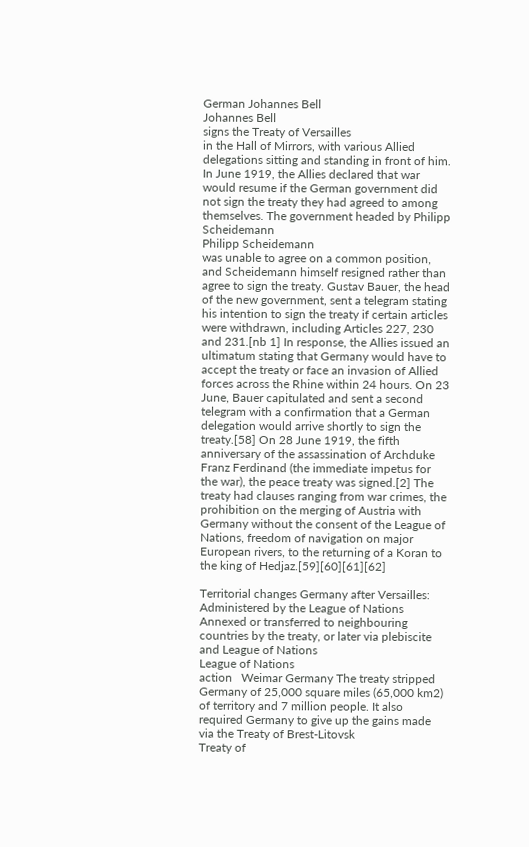German Johannes Bell
Johannes Bell
signs the Treaty of Versailles
in the Hall of Mirrors, with various Allied delegations sitting and standing in front of him. In June 1919, the Allies declared that war would resume if the German government did not sign the treaty they had agreed to among themselves. The government headed by Philipp Scheidemann
Philipp Scheidemann
was unable to agree on a common position, and Scheidemann himself resigned rather than agree to sign the treaty. Gustav Bauer, the head of the new government, sent a telegram stating his intention to sign the treaty if certain articles were withdrawn, including Articles 227, 230 and 231.[nb 1] In response, the Allies issued an ultimatum stating that Germany would have to accept the treaty or face an invasion of Allied forces across the Rhine within 24 hours. On 23 June, Bauer capitulated and sent a second telegram with a confirmation that a German delegation would arrive shortly to sign the treaty.[58] On 28 June 1919, the fifth anniversary of the assassination of Archduke Franz Ferdinand (the immediate impetus for the war), the peace treaty was signed.[2] The treaty had clauses ranging from war crimes, the prohibition on the merging of Austria with Germany without the consent of the League of Nations, freedom of navigation on major European rivers, to the returning of a Koran to the king of Hedjaz.[59][60][61][62]

Territorial changes Germany after Versailles:   Administered by the League of Nations   Annexed or transferred to neighbouring countries by the treaty, or later via plebiscite and League of Nations
League of Nations
action   Weimar Germany The treaty stripped Germany of 25,000 square miles (65,000 km2) of territory and 7 million people. It also required Germany to give up the gains made via the Treaty of Brest-Litovsk
Treaty of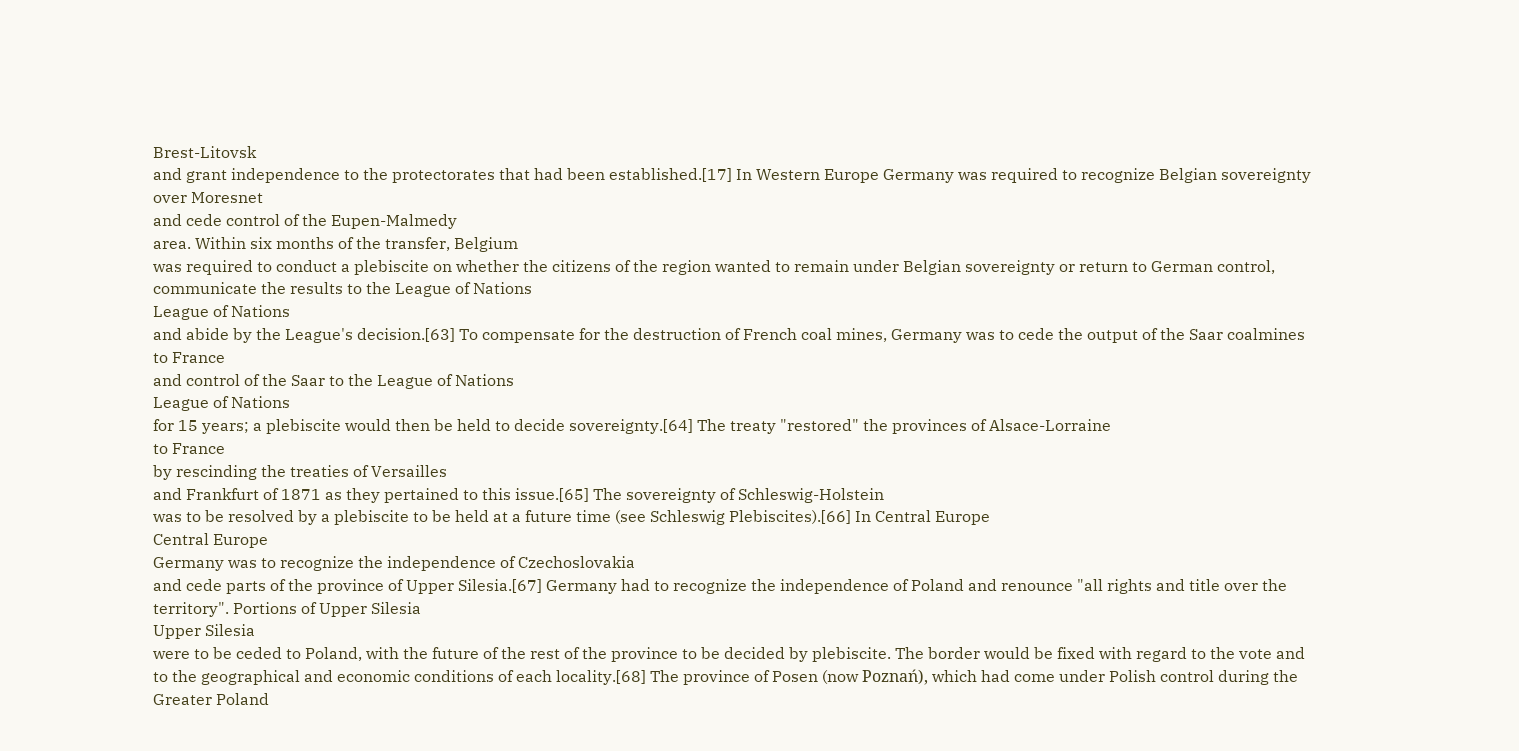Brest-Litovsk
and grant independence to the protectorates that had been established.[17] In Western Europe Germany was required to recognize Belgian sovereignty over Moresnet
and cede control of the Eupen-Malmedy
area. Within six months of the transfer, Belgium
was required to conduct a plebiscite on whether the citizens of the region wanted to remain under Belgian sovereignty or return to German control, communicate the results to the League of Nations
League of Nations
and abide by the League's decision.[63] To compensate for the destruction of French coal mines, Germany was to cede the output of the Saar coalmines to France
and control of the Saar to the League of Nations
League of Nations
for 15 years; a plebiscite would then be held to decide sovereignty.[64] The treaty "restored" the provinces of Alsace-Lorraine
to France
by rescinding the treaties of Versailles
and Frankfurt of 1871 as they pertained to this issue.[65] The sovereignty of Schleswig-Holstein
was to be resolved by a plebiscite to be held at a future time (see Schleswig Plebiscites).[66] In Central Europe
Central Europe
Germany was to recognize the independence of Czechoslovakia
and cede parts of the province of Upper Silesia.[67] Germany had to recognize the independence of Poland and renounce "all rights and title over the territory". Portions of Upper Silesia
Upper Silesia
were to be ceded to Poland, with the future of the rest of the province to be decided by plebiscite. The border would be fixed with regard to the vote and to the geographical and economic conditions of each locality.[68] The province of Posen (now Poznań), which had come under Polish control during the Greater Poland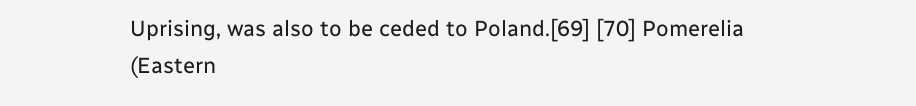Uprising, was also to be ceded to Poland.[69] [70] Pomerelia
(Eastern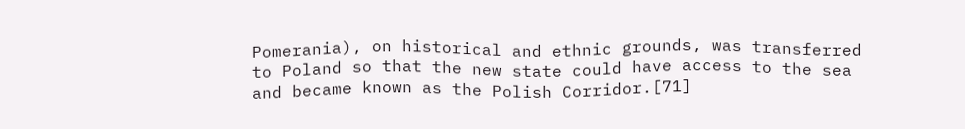Pomerania), on historical and ethnic grounds, was transferred to Poland so that the new state could have access to the sea and became known as the Polish Corridor.[71]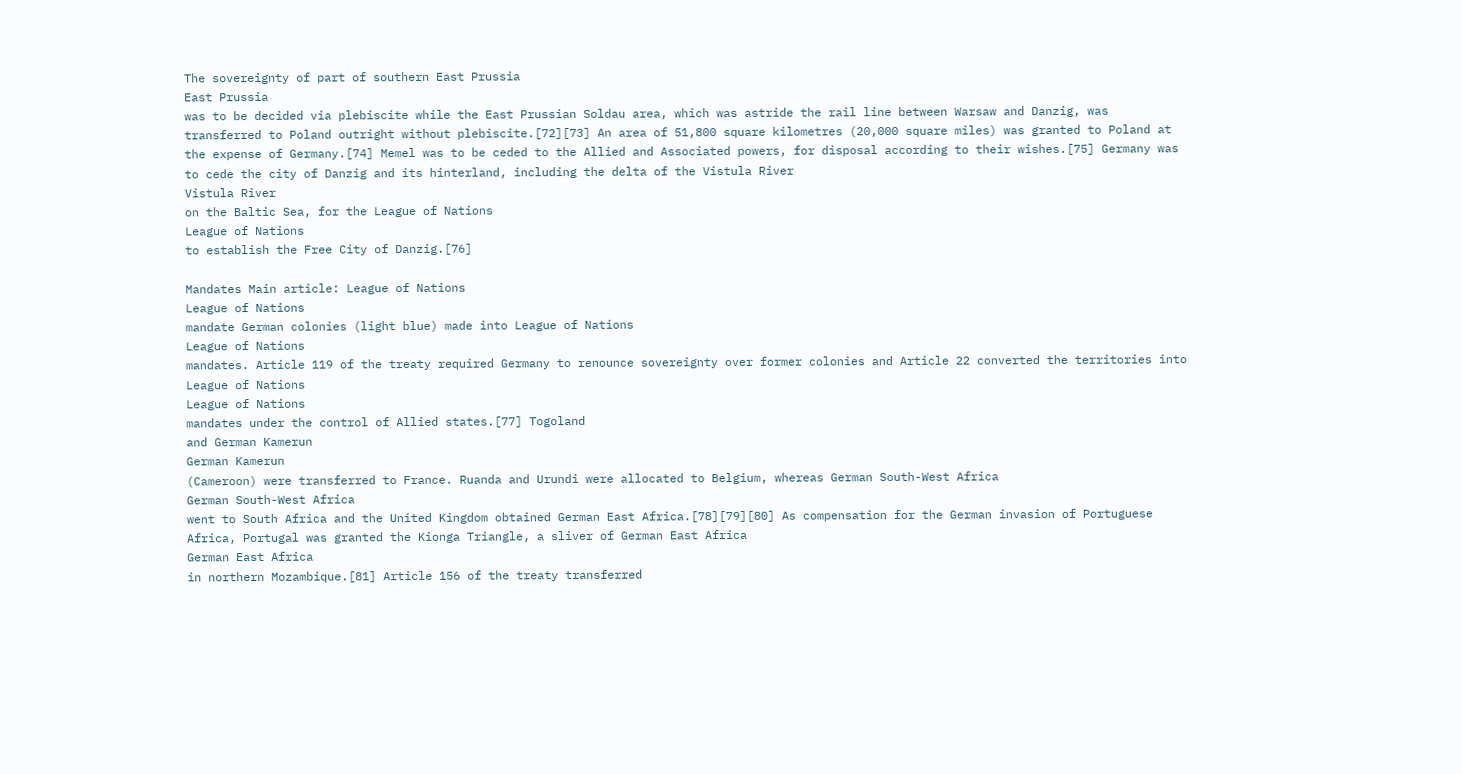The sovereignty of part of southern East Prussia
East Prussia
was to be decided via plebiscite while the East Prussian Soldau area, which was astride the rail line between Warsaw and Danzig, was transferred to Poland outright without plebiscite.[72][73] An area of 51,800 square kilometres (20,000 square miles) was granted to Poland at the expense of Germany.[74] Memel was to be ceded to the Allied and Associated powers, for disposal according to their wishes.[75] Germany was to cede the city of Danzig and its hinterland, including the delta of the Vistula River
Vistula River
on the Baltic Sea, for the League of Nations
League of Nations
to establish the Free City of Danzig.[76]

Mandates Main article: League of Nations
League of Nations
mandate German colonies (light blue) made into League of Nations
League of Nations
mandates. Article 119 of the treaty required Germany to renounce sovereignty over former colonies and Article 22 converted the territories into League of Nations
League of Nations
mandates under the control of Allied states.[77] Togoland
and German Kamerun
German Kamerun
(Cameroon) were transferred to France. Ruanda and Urundi were allocated to Belgium, whereas German South-West Africa
German South-West Africa
went to South Africa and the United Kingdom obtained German East Africa.[78][79][80] As compensation for the German invasion of Portuguese Africa, Portugal was granted the Kionga Triangle, a sliver of German East Africa
German East Africa
in northern Mozambique.[81] Article 156 of the treaty transferred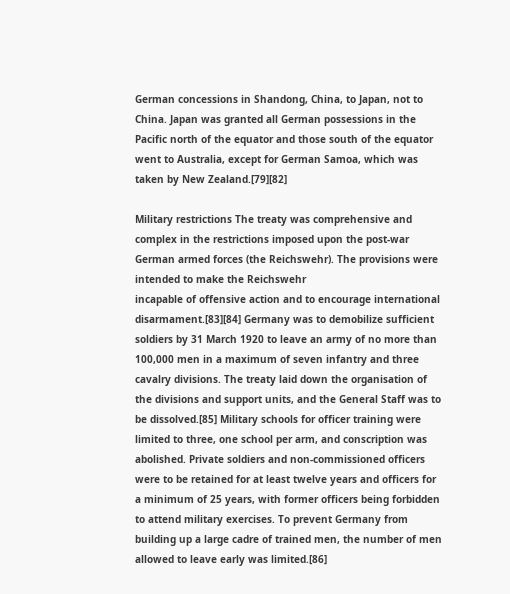German concessions in Shandong, China, to Japan, not to China. Japan was granted all German possessions in the Pacific north of the equator and those south of the equator went to Australia, except for German Samoa, which was taken by New Zealand.[79][82]

Military restrictions The treaty was comprehensive and complex in the restrictions imposed upon the post-war German armed forces (the Reichswehr). The provisions were intended to make the Reichswehr
incapable of offensive action and to encourage international disarmament.[83][84] Germany was to demobilize sufficient soldiers by 31 March 1920 to leave an army of no more than 100,000 men in a maximum of seven infantry and three cavalry divisions. The treaty laid down the organisation of the divisions and support units, and the General Staff was to be dissolved.[85] Military schools for officer training were limited to three, one school per arm, and conscription was abolished. Private soldiers and non-commissioned officers were to be retained for at least twelve years and officers for a minimum of 25 years, with former officers being forbidden to attend military exercises. To prevent Germany from building up a large cadre of trained men, the number of men allowed to leave early was limited.[86]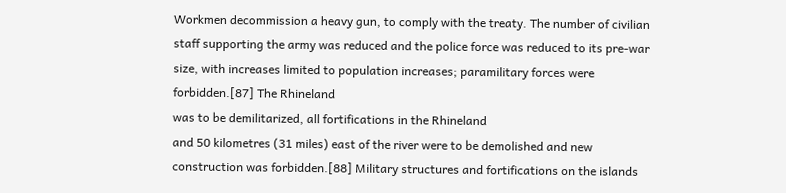Workmen decommission a heavy gun, to comply with the treaty. The number of civilian staff supporting the army was reduced and the police force was reduced to its pre-war size, with increases limited to population increases; paramilitary forces were forbidden.[87] The Rhineland
was to be demilitarized, all fortifications in the Rhineland
and 50 kilometres (31 miles) east of the river were to be demolished and new construction was forbidden.[88] Military structures and fortifications on the islands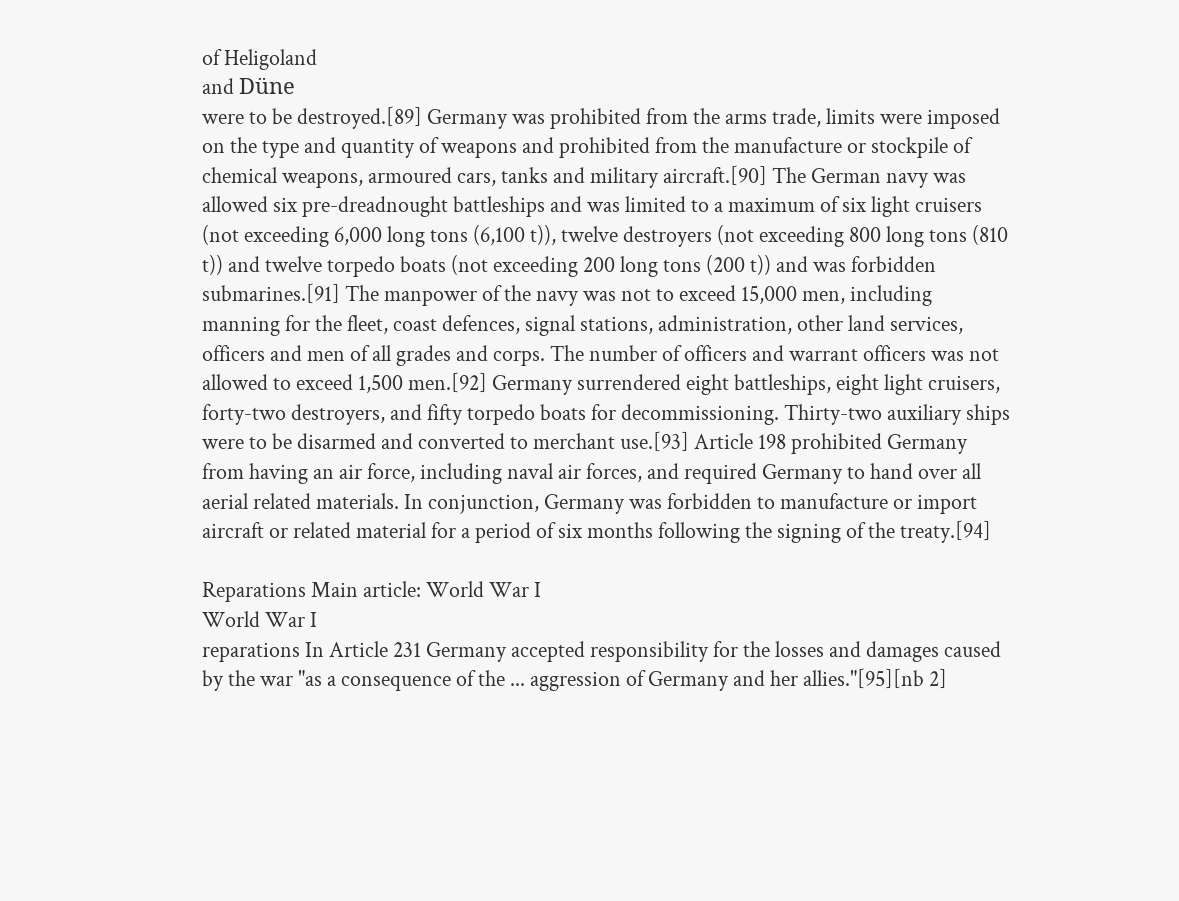of Heligoland
and Düne
were to be destroyed.[89] Germany was prohibited from the arms trade, limits were imposed on the type and quantity of weapons and prohibited from the manufacture or stockpile of chemical weapons, armoured cars, tanks and military aircraft.[90] The German navy was allowed six pre-dreadnought battleships and was limited to a maximum of six light cruisers (not exceeding 6,000 long tons (6,100 t)), twelve destroyers (not exceeding 800 long tons (810 t)) and twelve torpedo boats (not exceeding 200 long tons (200 t)) and was forbidden submarines.[91] The manpower of the navy was not to exceed 15,000 men, including manning for the fleet, coast defences, signal stations, administration, other land services, officers and men of all grades and corps. The number of officers and warrant officers was not allowed to exceed 1,500 men.[92] Germany surrendered eight battleships, eight light cruisers, forty-two destroyers, and fifty torpedo boats for decommissioning. Thirty-two auxiliary ships were to be disarmed and converted to merchant use.[93] Article 198 prohibited Germany from having an air force, including naval air forces, and required Germany to hand over all aerial related materials. In conjunction, Germany was forbidden to manufacture or import aircraft or related material for a period of six months following the signing of the treaty.[94]

Reparations Main article: World War I
World War I
reparations In Article 231 Germany accepted responsibility for the losses and damages caused by the war "as a consequence of the ... aggression of Germany and her allies."[95][nb 2]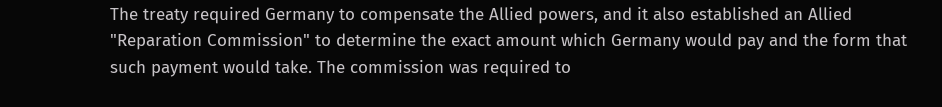The treaty required Germany to compensate the Allied powers, and it also established an Allied "Reparation Commission" to determine the exact amount which Germany would pay and the form that such payment would take. The commission was required to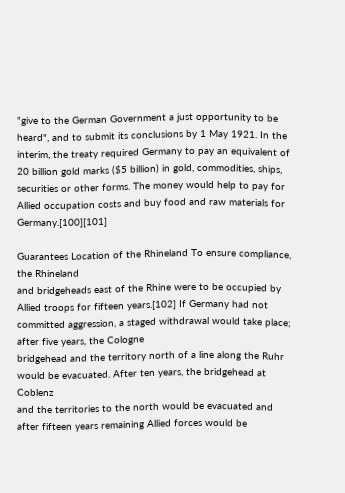"give to the German Government a just opportunity to be heard", and to submit its conclusions by 1 May 1921. In the interim, the treaty required Germany to pay an equivalent of 20 billion gold marks ($5 billion) in gold, commodities, ships, securities or other forms. The money would help to pay for Allied occupation costs and buy food and raw materials for Germany.[100][101]

Guarantees Location of the Rhineland To ensure compliance, the Rhineland
and bridgeheads east of the Rhine were to be occupied by Allied troops for fifteen years.[102] If Germany had not committed aggression, a staged withdrawal would take place; after five years, the Cologne
bridgehead and the territory north of a line along the Ruhr would be evacuated. After ten years, the bridgehead at Coblenz
and the territories to the north would be evacuated and after fifteen years remaining Allied forces would be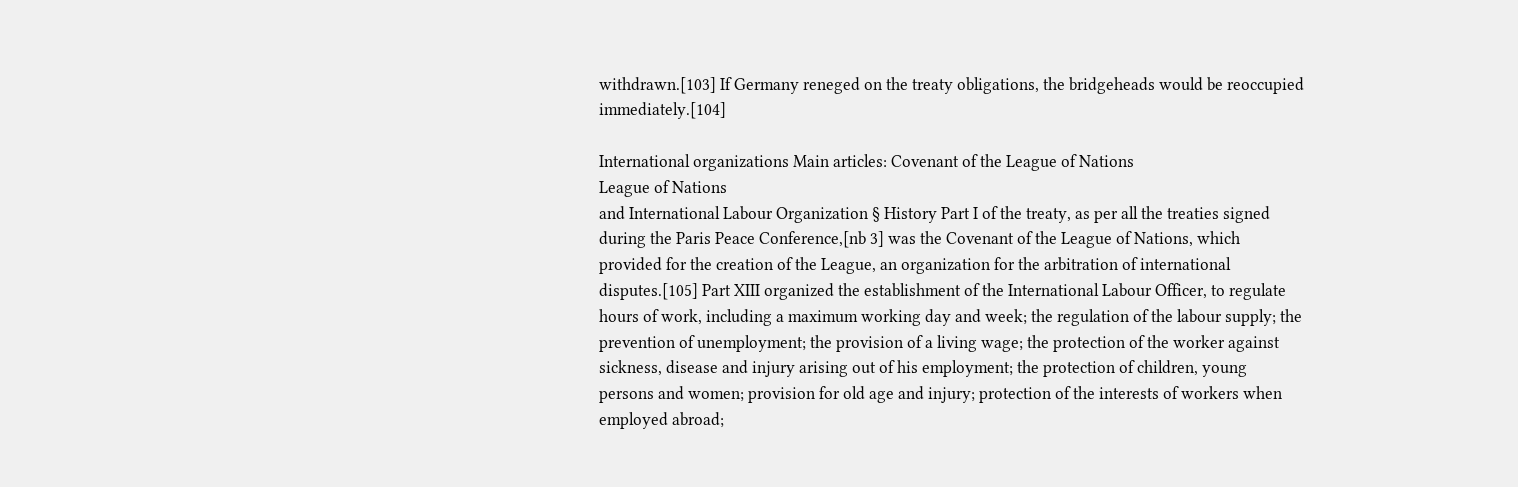withdrawn.[103] If Germany reneged on the treaty obligations, the bridgeheads would be reoccupied immediately.[104]

International organizations Main articles: Covenant of the League of Nations
League of Nations
and International Labour Organization § History Part I of the treaty, as per all the treaties signed during the Paris Peace Conference,[nb 3] was the Covenant of the League of Nations, which provided for the creation of the League, an organization for the arbitration of international disputes.[105] Part XIII organized the establishment of the International Labour Officer, to regulate hours of work, including a maximum working day and week; the regulation of the labour supply; the prevention of unemployment; the provision of a living wage; the protection of the worker against sickness, disease and injury arising out of his employment; the protection of children, young persons and women; provision for old age and injury; protection of the interests of workers when employed abroad;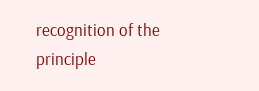recognition of the principle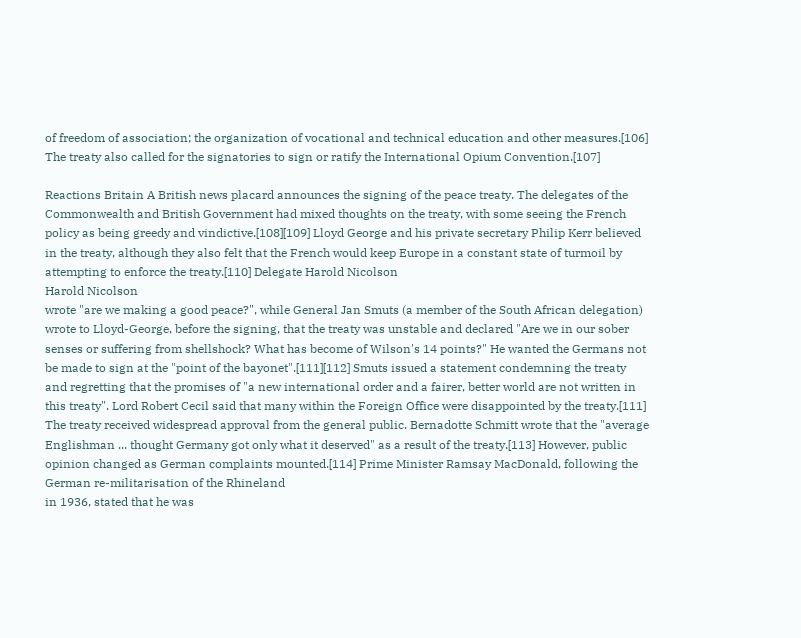of freedom of association; the organization of vocational and technical education and other measures.[106] The treaty also called for the signatories to sign or ratify the International Opium Convention.[107]

Reactions Britain A British news placard announces the signing of the peace treaty. The delegates of the Commonwealth and British Government had mixed thoughts on the treaty, with some seeing the French policy as being greedy and vindictive.[108][109] Lloyd George and his private secretary Philip Kerr believed in the treaty, although they also felt that the French would keep Europe in a constant state of turmoil by attempting to enforce the treaty.[110] Delegate Harold Nicolson
Harold Nicolson
wrote "are we making a good peace?", while General Jan Smuts (a member of the South African delegation) wrote to Lloyd-George, before the signing, that the treaty was unstable and declared "Are we in our sober senses or suffering from shellshock? What has become of Wilson's 14 points?" He wanted the Germans not be made to sign at the "point of the bayonet".[111][112] Smuts issued a statement condemning the treaty and regretting that the promises of "a new international order and a fairer, better world are not written in this treaty". Lord Robert Cecil said that many within the Foreign Office were disappointed by the treaty.[111] The treaty received widespread approval from the general public. Bernadotte Schmitt wrote that the "average Englishman ... thought Germany got only what it deserved" as a result of the treaty.[113] However, public opinion changed as German complaints mounted.[114] Prime Minister Ramsay MacDonald, following the German re-militarisation of the Rhineland
in 1936, stated that he was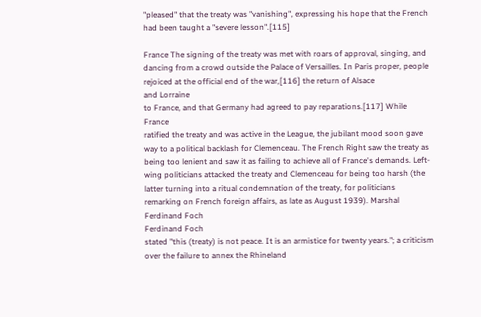"pleased" that the treaty was "vanishing", expressing his hope that the French had been taught a "severe lesson".[115]

France The signing of the treaty was met with roars of approval, singing, and dancing from a crowd outside the Palace of Versailles. In Paris proper, people rejoiced at the official end of the war,[116] the return of Alsace
and Lorraine
to France, and that Germany had agreed to pay reparations.[117] While France
ratified the treaty and was active in the League, the jubilant mood soon gave way to a political backlash for Clemenceau. The French Right saw the treaty as being too lenient and saw it as failing to achieve all of France's demands. Left-wing politicians attacked the treaty and Clemenceau for being too harsh (the latter turning into a ritual condemnation of the treaty, for politicians remarking on French foreign affairs, as late as August 1939). Marshal Ferdinand Foch
Ferdinand Foch
stated "this (treaty) is not peace. It is an armistice for twenty years."; a criticism over the failure to annex the Rhineland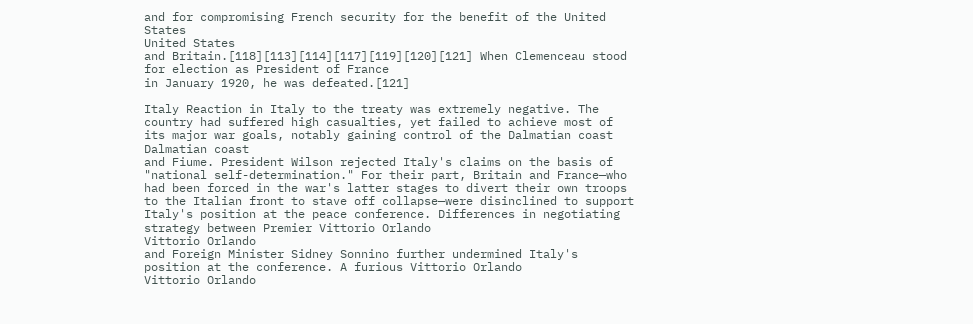and for compromising French security for the benefit of the United States
United States
and Britain.[118][113][114][117][119][120][121] When Clemenceau stood for election as President of France
in January 1920, he was defeated.[121]

Italy Reaction in Italy to the treaty was extremely negative. The country had suffered high casualties, yet failed to achieve most of its major war goals, notably gaining control of the Dalmatian coast
Dalmatian coast
and Fiume. President Wilson rejected Italy's claims on the basis of "national self-determination." For their part, Britain and France—who had been forced in the war's latter stages to divert their own troops to the Italian front to stave off collapse—were disinclined to support Italy's position at the peace conference. Differences in negotiating strategy between Premier Vittorio Orlando
Vittorio Orlando
and Foreign Minister Sidney Sonnino further undermined Italy's position at the conference. A furious Vittorio Orlando
Vittorio Orlando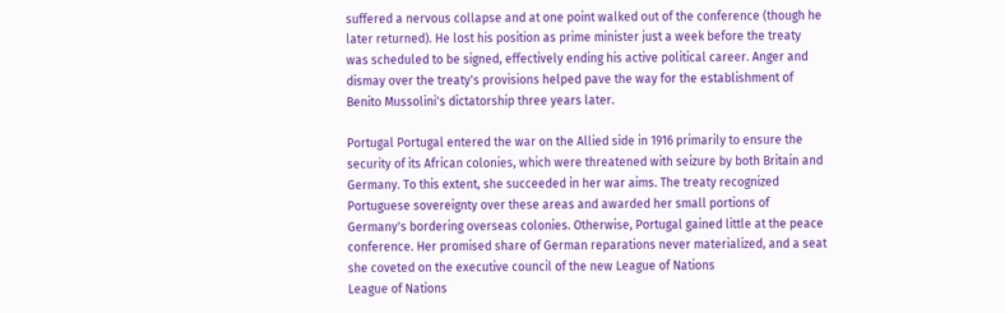suffered a nervous collapse and at one point walked out of the conference (though he later returned). He lost his position as prime minister just a week before the treaty was scheduled to be signed, effectively ending his active political career. Anger and dismay over the treaty's provisions helped pave the way for the establishment of Benito Mussolini's dictatorship three years later.

Portugal Portugal entered the war on the Allied side in 1916 primarily to ensure the security of its African colonies, which were threatened with seizure by both Britain and Germany. To this extent, she succeeded in her war aims. The treaty recognized Portuguese sovereignty over these areas and awarded her small portions of Germany's bordering overseas colonies. Otherwise, Portugal gained little at the peace conference. Her promised share of German reparations never materialized, and a seat she coveted on the executive council of the new League of Nations
League of Nations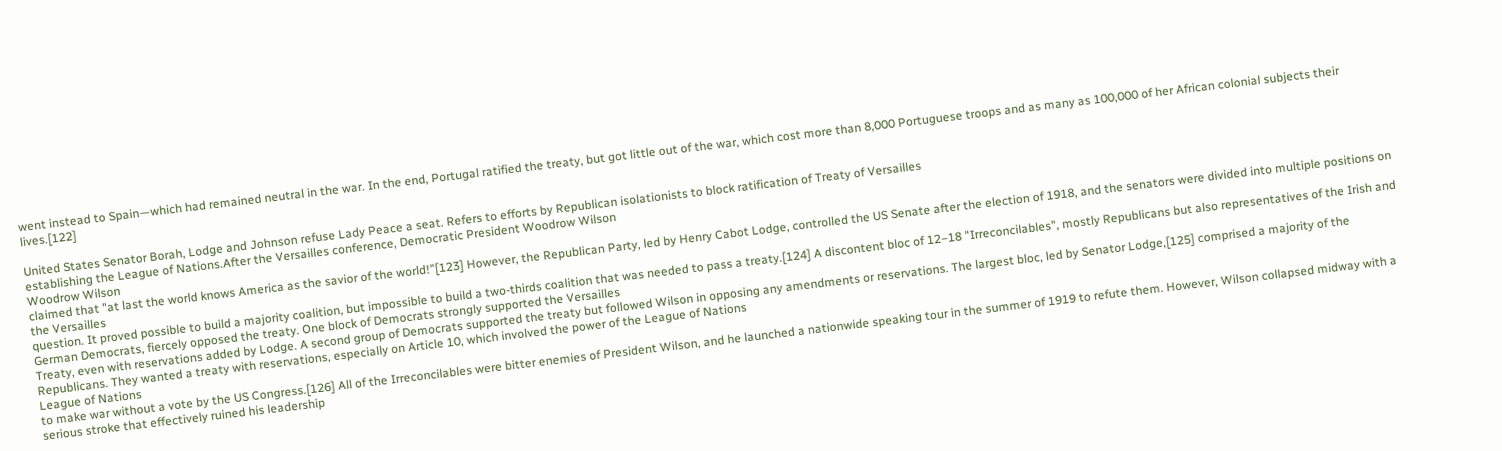went instead to Spain—which had remained neutral in the war. In the end, Portugal ratified the treaty, but got little out of the war, which cost more than 8,000 Portuguese troops and as many as 100,000 of her African colonial subjects their lives.[122]

United States Senator Borah, Lodge and Johnson refuse Lady Peace a seat. Refers to efforts by Republican isolationists to block ratification of Treaty of Versailles
establishing the League of Nations.After the Versailles conference, Democratic President Woodrow Wilson
Woodrow Wilson
claimed that "at last the world knows America as the savior of the world!"[123] However, the Republican Party, led by Henry Cabot Lodge, controlled the US Senate after the election of 1918, and the senators were divided into multiple positions on the Versailles
question. It proved possible to build a majority coalition, but impossible to build a two-thirds coalition that was needed to pass a treaty.[124] A discontent bloc of 12–18 "Irreconcilables", mostly Republicans but also representatives of the Irish and German Democrats, fiercely opposed the treaty. One block of Democrats strongly supported the Versailles
Treaty, even with reservations added by Lodge. A second group of Democrats supported the treaty but followed Wilson in opposing any amendments or reservations. The largest bloc, led by Senator Lodge,[125] comprised a majority of the Republicans. They wanted a treaty with reservations, especially on Article 10, which involved the power of the League of Nations
League of Nations
to make war without a vote by the US Congress.[126] All of the Irreconcilables were bitter enemies of President Wilson, and he launched a nationwide speaking tour in the summer of 1919 to refute them. However, Wilson collapsed midway with a serious stroke that effectively ruined his leadership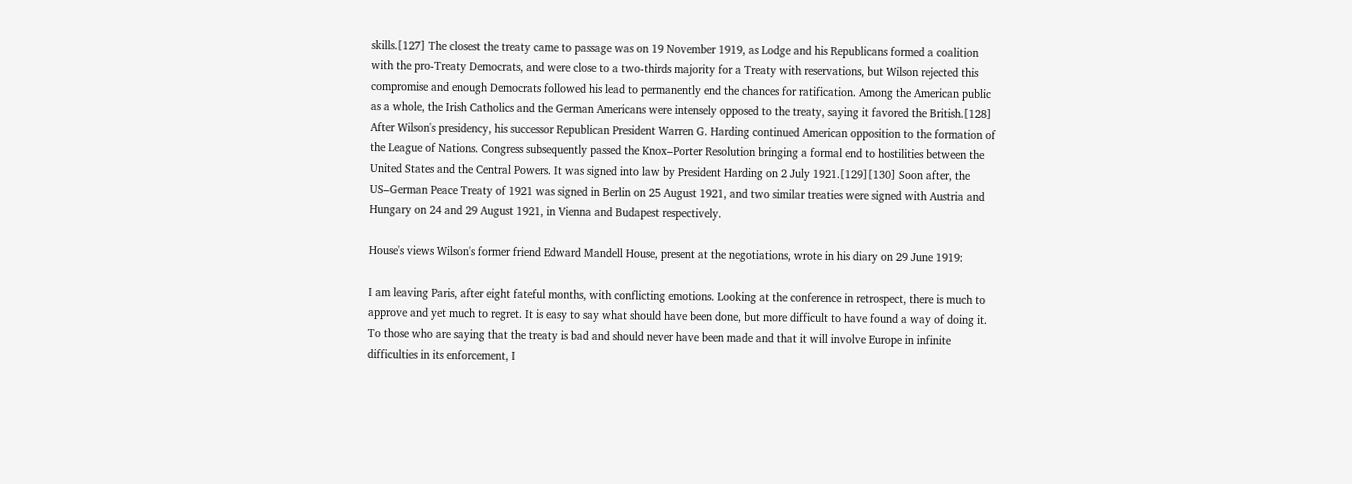skills.[127] The closest the treaty came to passage was on 19 November 1919, as Lodge and his Republicans formed a coalition with the pro-Treaty Democrats, and were close to a two-thirds majority for a Treaty with reservations, but Wilson rejected this compromise and enough Democrats followed his lead to permanently end the chances for ratification. Among the American public as a whole, the Irish Catholics and the German Americans were intensely opposed to the treaty, saying it favored the British.[128] After Wilson's presidency, his successor Republican President Warren G. Harding continued American opposition to the formation of the League of Nations. Congress subsequently passed the Knox–Porter Resolution bringing a formal end to hostilities between the United States and the Central Powers. It was signed into law by President Harding on 2 July 1921.[129][130] Soon after, the US–German Peace Treaty of 1921 was signed in Berlin on 25 August 1921, and two similar treaties were signed with Austria and Hungary on 24 and 29 August 1921, in Vienna and Budapest respectively.

House's views Wilson's former friend Edward Mandell House, present at the negotiations, wrote in his diary on 29 June 1919:

I am leaving Paris, after eight fateful months, with conflicting emotions. Looking at the conference in retrospect, there is much to approve and yet much to regret. It is easy to say what should have been done, but more difficult to have found a way of doing it. To those who are saying that the treaty is bad and should never have been made and that it will involve Europe in infinite difficulties in its enforcement, I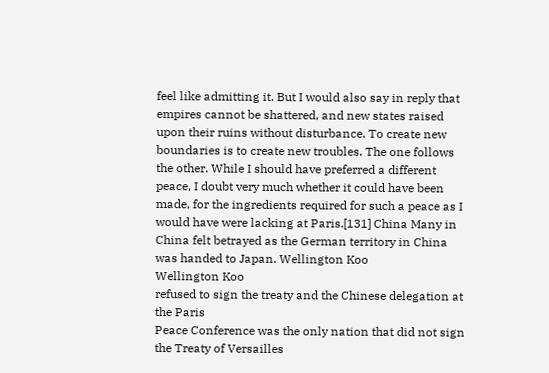feel like admitting it. But I would also say in reply that empires cannot be shattered, and new states raised upon their ruins without disturbance. To create new boundaries is to create new troubles. The one follows the other. While I should have preferred a different peace, I doubt very much whether it could have been made, for the ingredients required for such a peace as I would have were lacking at Paris.[131] China Many in China felt betrayed as the German territory in China was handed to Japan. Wellington Koo
Wellington Koo
refused to sign the treaty and the Chinese delegation at the Paris
Peace Conference was the only nation that did not sign the Treaty of Versailles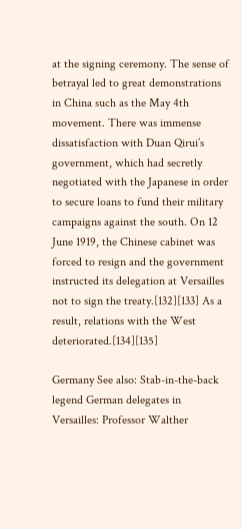at the signing ceremony. The sense of betrayal led to great demonstrations in China such as the May 4th movement. There was immense dissatisfaction with Duan Qirui’s government, which had secretly negotiated with the Japanese in order to secure loans to fund their military campaigns against the south. On 12 June 1919, the Chinese cabinet was forced to resign and the government instructed its delegation at Versailles
not to sign the treaty.[132][133] As a result, relations with the West deteriorated.[134][135]

Germany See also: Stab-in-the-back legend German delegates in Versailles: Professor Walther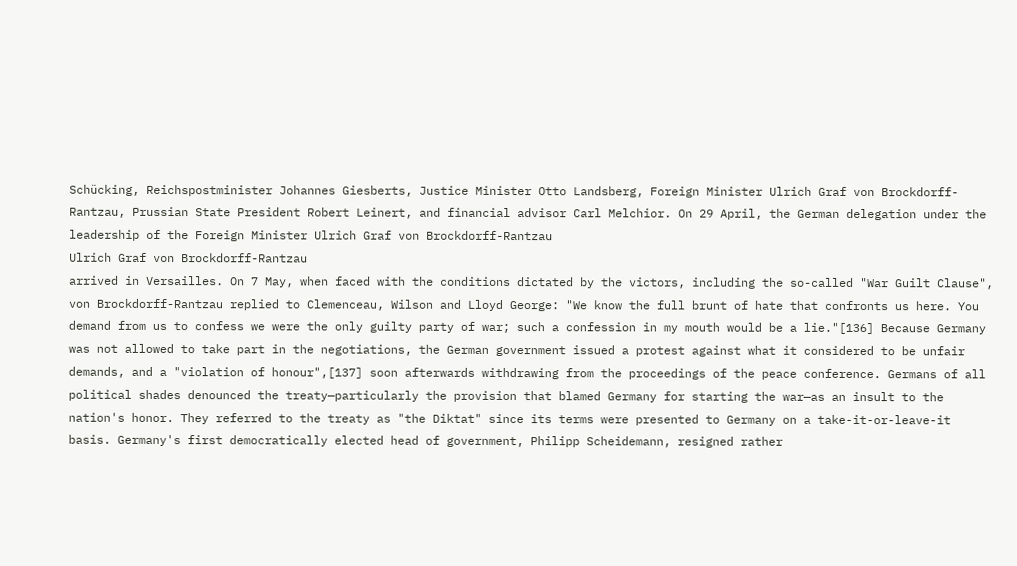Schücking, Reichspostminister Johannes Giesberts, Justice Minister Otto Landsberg, Foreign Minister Ulrich Graf von Brockdorff-Rantzau, Prussian State President Robert Leinert, and financial advisor Carl Melchior. On 29 April, the German delegation under the leadership of the Foreign Minister Ulrich Graf von Brockdorff-Rantzau
Ulrich Graf von Brockdorff-Rantzau
arrived in Versailles. On 7 May, when faced with the conditions dictated by the victors, including the so-called "War Guilt Clause", von Brockdorff-Rantzau replied to Clemenceau, Wilson and Lloyd George: "We know the full brunt of hate that confronts us here. You demand from us to confess we were the only guilty party of war; such a confession in my mouth would be a lie."[136] Because Germany was not allowed to take part in the negotiations, the German government issued a protest against what it considered to be unfair demands, and a "violation of honour",[137] soon afterwards withdrawing from the proceedings of the peace conference. Germans of all political shades denounced the treaty—particularly the provision that blamed Germany for starting the war—as an insult to the nation's honor. They referred to the treaty as "the Diktat" since its terms were presented to Germany on a take-it-or-leave-it basis. Germany's first democratically elected head of government, Philipp Scheidemann, resigned rather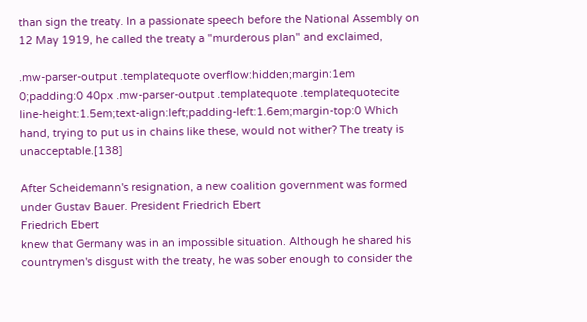than sign the treaty. In a passionate speech before the National Assembly on 12 May 1919, he called the treaty a "murderous plan" and exclaimed,

.mw-parser-output .templatequote overflow:hidden;margin:1em 0;padding:0 40px .mw-parser-output .templatequote .templatequotecite line-height:1.5em;text-align:left;padding-left:1.6em;margin-top:0 Which hand, trying to put us in chains like these, would not wither? The treaty is unacceptable.[138]

After Scheidemann's resignation, a new coalition government was formed under Gustav Bauer. President Friedrich Ebert
Friedrich Ebert
knew that Germany was in an impossible situation. Although he shared his countrymen's disgust with the treaty, he was sober enough to consider the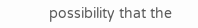possibility that the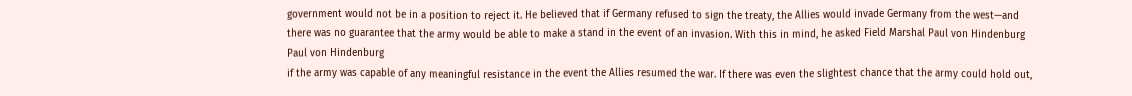government would not be in a position to reject it. He believed that if Germany refused to sign the treaty, the Allies would invade Germany from the west—and there was no guarantee that the army would be able to make a stand in the event of an invasion. With this in mind, he asked Field Marshal Paul von Hindenburg
Paul von Hindenburg
if the army was capable of any meaningful resistance in the event the Allies resumed the war. If there was even the slightest chance that the army could hold out,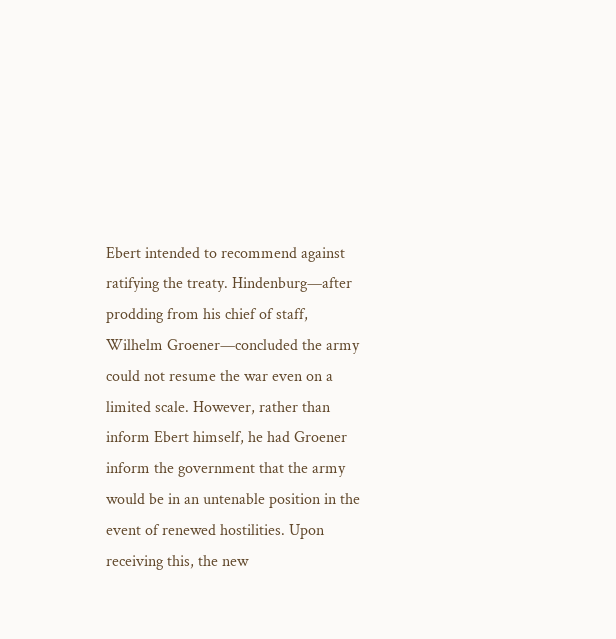Ebert intended to recommend against ratifying the treaty. Hindenburg—after prodding from his chief of staff, Wilhelm Groener—concluded the army could not resume the war even on a limited scale. However, rather than inform Ebert himself, he had Groener inform the government that the army would be in an untenable position in the event of renewed hostilities. Upon receiving this, the new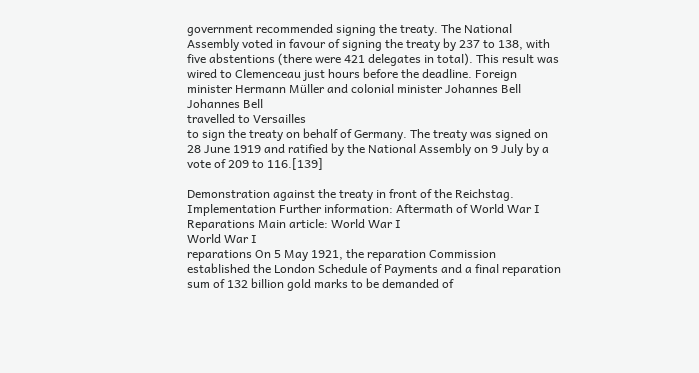government recommended signing the treaty. The National Assembly voted in favour of signing the treaty by 237 to 138, with five abstentions (there were 421 delegates in total). This result was wired to Clemenceau just hours before the deadline. Foreign minister Hermann Müller and colonial minister Johannes Bell
Johannes Bell
travelled to Versailles
to sign the treaty on behalf of Germany. The treaty was signed on 28 June 1919 and ratified by the National Assembly on 9 July by a vote of 209 to 116.[139]

Demonstration against the treaty in front of the Reichstag. Implementation Further information: Aftermath of World War I Reparations Main article: World War I
World War I
reparations On 5 May 1921, the reparation Commission established the London Schedule of Payments and a final reparation sum of 132 billion gold marks to be demanded of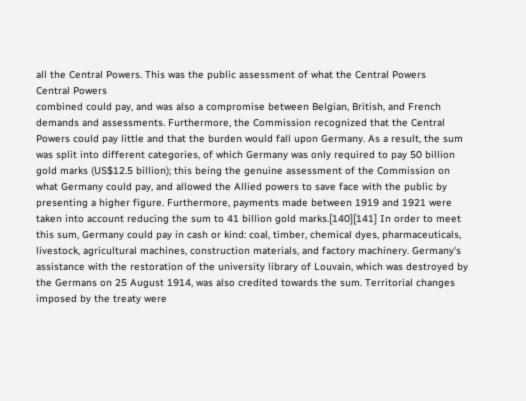all the Central Powers. This was the public assessment of what the Central Powers
Central Powers
combined could pay, and was also a compromise between Belgian, British, and French demands and assessments. Furthermore, the Commission recognized that the Central Powers could pay little and that the burden would fall upon Germany. As a result, the sum was split into different categories, of which Germany was only required to pay 50 billion gold marks (US$12.5 billion); this being the genuine assessment of the Commission on what Germany could pay, and allowed the Allied powers to save face with the public by presenting a higher figure. Furthermore, payments made between 1919 and 1921 were taken into account reducing the sum to 41 billion gold marks.[140][141] In order to meet this sum, Germany could pay in cash or kind: coal, timber, chemical dyes, pharmaceuticals, livestock, agricultural machines, construction materials, and factory machinery. Germany's assistance with the restoration of the university library of Louvain, which was destroyed by the Germans on 25 August 1914, was also credited towards the sum. Territorial changes imposed by the treaty were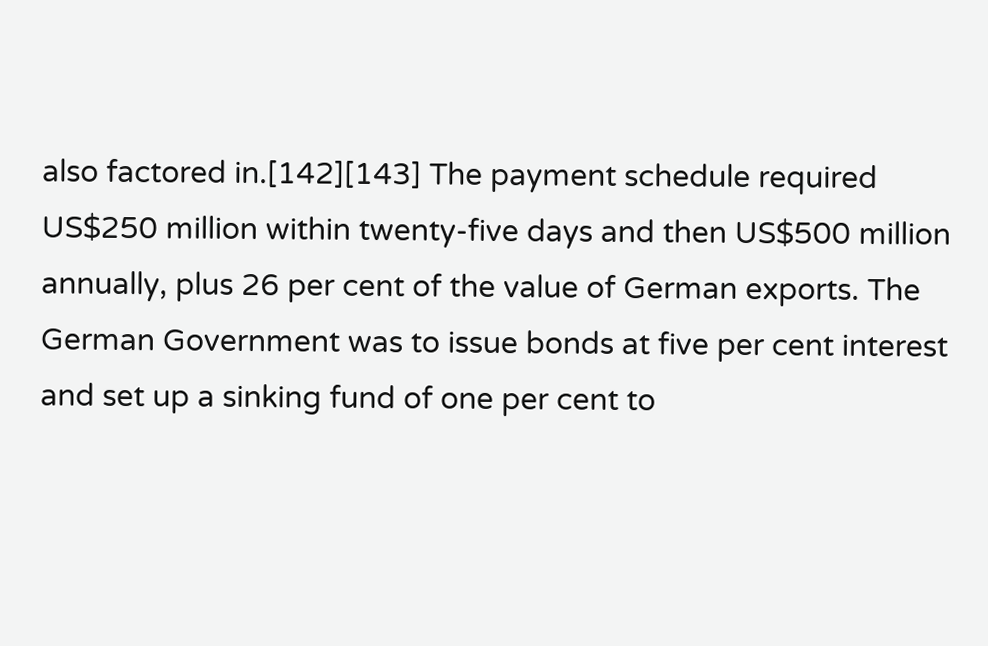also factored in.[142][143] The payment schedule required US$250 million within twenty-five days and then US$500 million annually, plus 26 per cent of the value of German exports. The German Government was to issue bonds at five per cent interest and set up a sinking fund of one per cent to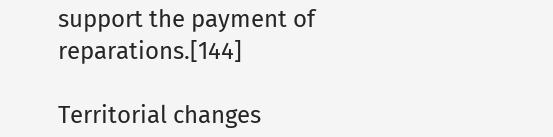support the payment of reparations.[144]

Territorial changes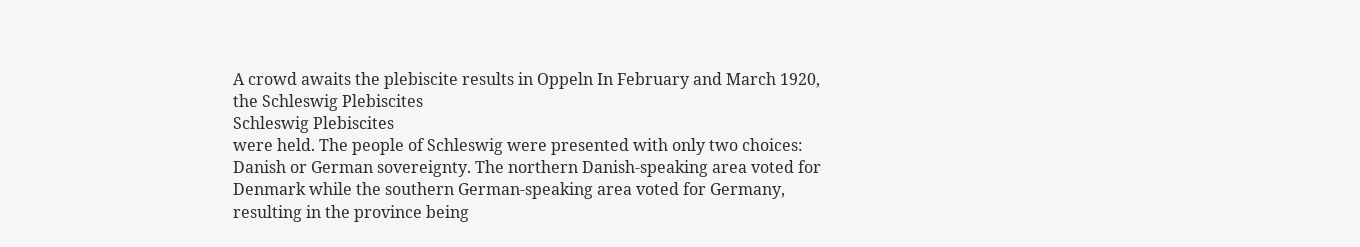A crowd awaits the plebiscite results in Oppeln In February and March 1920, the Schleswig Plebiscites
Schleswig Plebiscites
were held. The people of Schleswig were presented with only two choices: Danish or German sovereignty. The northern Danish-speaking area voted for Denmark while the southern German-speaking area voted for Germany, resulting in the province being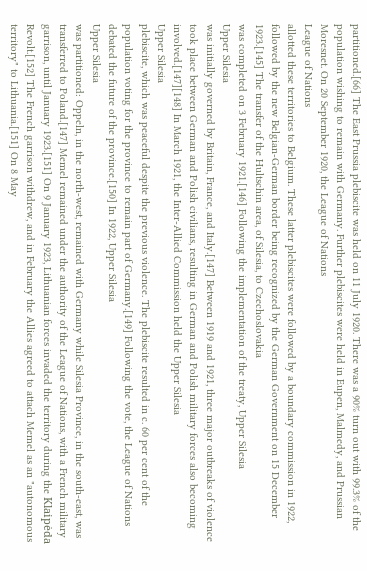partitioned.[66] The East Prussia plebiscite was held on 11 July 1920. There was a 90% turn out with 99.3% of the population wishing to remain with Germany. Further plebiscites were held in Eupen, Malmedy, and Prussian Moresnet. On 20 September 1920, the League of Nations
League of Nations
allotted these territories to Belgium. These latter plebiscites were followed by a boundary commission in 1922, followed by the new Belgian-German border being recognized by the German Government on 15 December 1923.[145] The transfer of the Hultschin area, of Silesia, to Czechoslovakia
was completed on 3 February 1921.[146] Following the implementation of the treaty, Upper Silesia
Upper Silesia
was initially governed by Britain, France, and Italy.[147] Between 1919 and 1921, three major outbreaks of violence took place between German and Polish civilians, resulting in German and Polish military forces also becoming involved.[147][148] In March 1921, the Inter-Allied Commission held the Upper Silesia
Upper Silesia
plebiscite, which was peaceful despite the previous violence. The plebiscite resulted in c. 60 per cent of the population voting for the province to remain part of Germany.[149] Following the vote, the League of Nations debated the future of the province.[150] In 1922, Upper Silesia
Upper Silesia
was partitioned: Oppeln, in the north-west, remained with Germany while Silesia Province, in the south-east, was transferred to Poland.[147] Memel remained under the authority of the League of Nations, with a French military garrison, until January 1923.[151] On 9 January 1923, Lithuanian forces invaded the territory during the Klaipėda Revolt.[152] The French garrison withdrew, and in February the Allies agreed to attach Memel as an "autonomous territory" to Lithuania.[151] On 8 May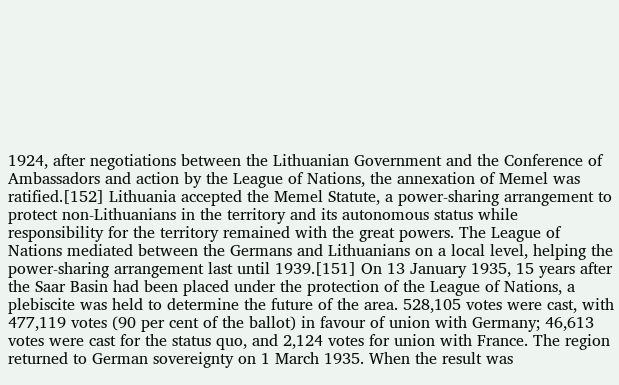1924, after negotiations between the Lithuanian Government and the Conference of Ambassadors and action by the League of Nations, the annexation of Memel was ratified.[152] Lithuania accepted the Memel Statute, a power-sharing arrangement to protect non-Lithuanians in the territory and its autonomous status while responsibility for the territory remained with the great powers. The League of Nations mediated between the Germans and Lithuanians on a local level, helping the power-sharing arrangement last until 1939.[151] On 13 January 1935, 15 years after the Saar Basin had been placed under the protection of the League of Nations, a plebiscite was held to determine the future of the area. 528,105 votes were cast, with 477,119 votes (90 per cent of the ballot) in favour of union with Germany; 46,613 votes were cast for the status quo, and 2,124 votes for union with France. The region returned to German sovereignty on 1 March 1935. When the result was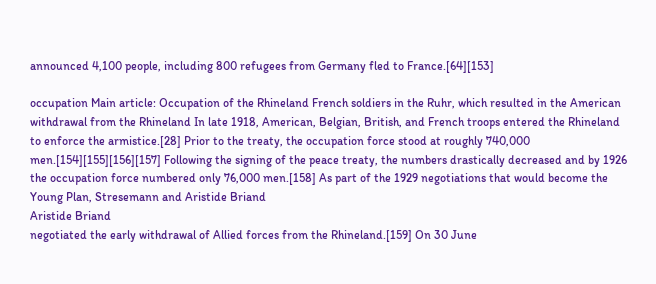announced 4,100 people, including 800 refugees from Germany fled to France.[64][153]

occupation Main article: Occupation of the Rhineland French soldiers in the Ruhr, which resulted in the American withdrawal from the Rhineland In late 1918, American, Belgian, British, and French troops entered the Rhineland
to enforce the armistice.[28] Prior to the treaty, the occupation force stood at roughly 740,000 men.[154][155][156][157] Following the signing of the peace treaty, the numbers drastically decreased and by 1926 the occupation force numbered only 76,000 men.[158] As part of the 1929 negotiations that would become the Young Plan, Stresemann and Aristide Briand
Aristide Briand
negotiated the early withdrawal of Allied forces from the Rhineland.[159] On 30 June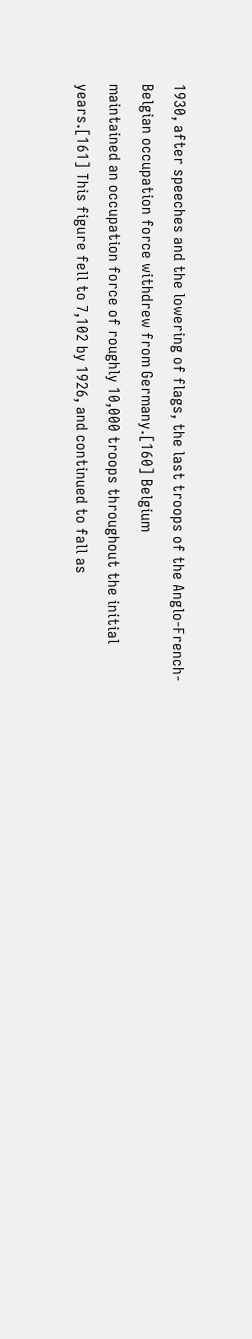1930, after speeches and the lowering of flags, the last troops of the Anglo-French-Belgian occupation force withdrew from Germany.[160] Belgium
maintained an occupation force of roughly 10,000 troops throughout the initial years.[161] This figure fell to 7,102 by 1926, and continued to fall as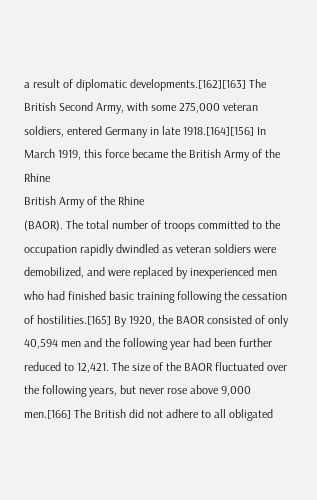a result of diplomatic developments.[162][163] The British Second Army, with some 275,000 veteran soldiers, entered Germany in late 1918.[164][156] In March 1919, this force became the British Army of the Rhine
British Army of the Rhine
(BAOR). The total number of troops committed to the occupation rapidly dwindled as veteran soldiers were demobilized, and were replaced by inexperienced men who had finished basic training following the cessation of hostilities.[165] By 1920, the BAOR consisted of only 40,594 men and the following year had been further reduced to 12,421. The size of the BAOR fluctuated over the following years, but never rose above 9,000 men.[166] The British did not adhere to all obligated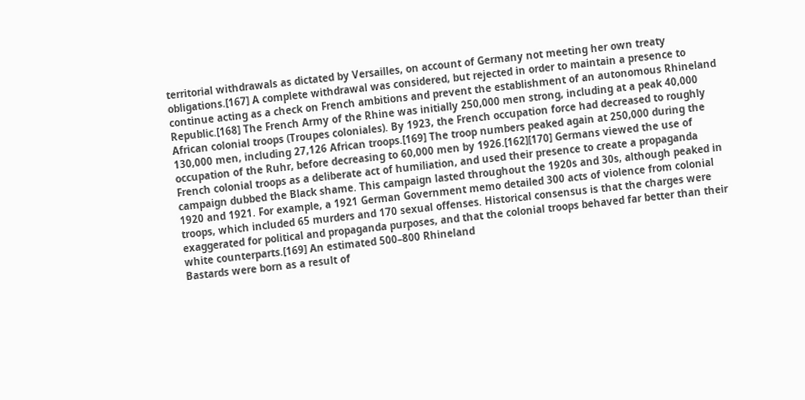territorial withdrawals as dictated by Versailles, on account of Germany not meeting her own treaty obligations.[167] A complete withdrawal was considered, but rejected in order to maintain a presence to continue acting as a check on French ambitions and prevent the establishment of an autonomous Rhineland
Republic.[168] The French Army of the Rhine was initially 250,000 men strong, including at a peak 40,000 African colonial troops (Troupes coloniales). By 1923, the French occupation force had decreased to roughly 130,000 men, including 27,126 African troops.[169] The troop numbers peaked again at 250,000 during the occupation of the Ruhr, before decreasing to 60,000 men by 1926.[162][170] Germans viewed the use of French colonial troops as a deliberate act of humiliation, and used their presence to create a propaganda campaign dubbed the Black shame. This campaign lasted throughout the 1920s and 30s, although peaked in 1920 and 1921. For example, a 1921 German Government memo detailed 300 acts of violence from colonial troops, which included 65 murders and 170 sexual offenses. Historical consensus is that the charges were exaggerated for political and propaganda purposes, and that the colonial troops behaved far better than their white counterparts.[169] An estimated 500–800 Rhineland
Bastards were born as a result of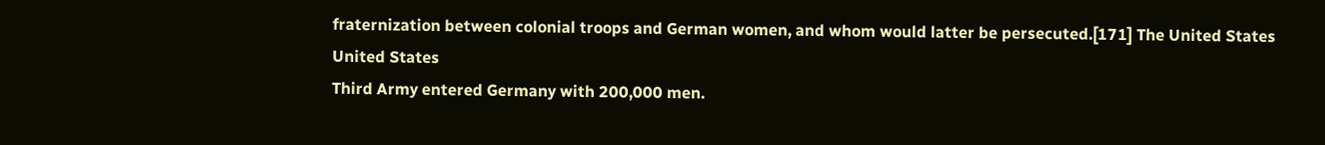fraternization between colonial troops and German women, and whom would latter be persecuted.[171] The United States
United States
Third Army entered Germany with 200,000 men.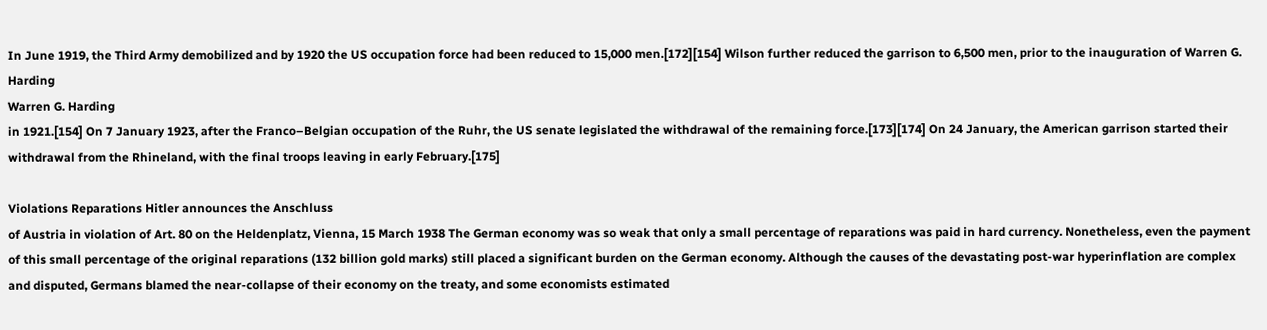In June 1919, the Third Army demobilized and by 1920 the US occupation force had been reduced to 15,000 men.[172][154] Wilson further reduced the garrison to 6,500 men, prior to the inauguration of Warren G. Harding
Warren G. Harding
in 1921.[154] On 7 January 1923, after the Franco–Belgian occupation of the Ruhr, the US senate legislated the withdrawal of the remaining force.[173][174] On 24 January, the American garrison started their withdrawal from the Rhineland, with the final troops leaving in early February.[175]

Violations Reparations Hitler announces the Anschluss
of Austria in violation of Art. 80 on the Heldenplatz, Vienna, 15 March 1938 The German economy was so weak that only a small percentage of reparations was paid in hard currency. Nonetheless, even the payment of this small percentage of the original reparations (132 billion gold marks) still placed a significant burden on the German economy. Although the causes of the devastating post-war hyperinflation are complex and disputed, Germans blamed the near-collapse of their economy on the treaty, and some economists estimated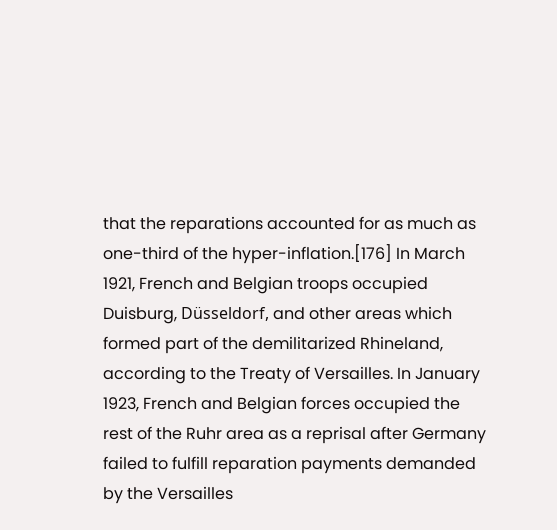that the reparations accounted for as much as one-third of the hyper-inflation.[176] In March 1921, French and Belgian troops occupied Duisburg, Düsseldorf, and other areas which formed part of the demilitarized Rhineland, according to the Treaty of Versailles. In January 1923, French and Belgian forces occupied the rest of the Ruhr area as a reprisal after Germany failed to fulfill reparation payments demanded by the Versailles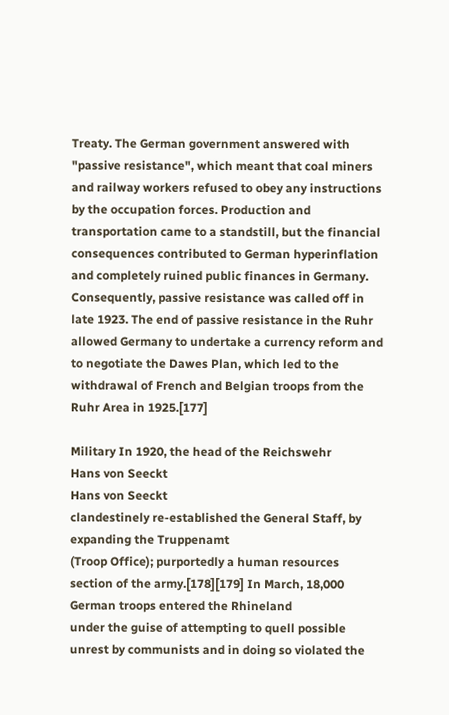Treaty. The German government answered with "passive resistance", which meant that coal miners and railway workers refused to obey any instructions by the occupation forces. Production and transportation came to a standstill, but the financial consequences contributed to German hyperinflation and completely ruined public finances in Germany. Consequently, passive resistance was called off in late 1923. The end of passive resistance in the Ruhr allowed Germany to undertake a currency reform and to negotiate the Dawes Plan, which led to the withdrawal of French and Belgian troops from the Ruhr Area in 1925.[177]

Military In 1920, the head of the Reichswehr
Hans von Seeckt
Hans von Seeckt
clandestinely re-established the General Staff, by expanding the Truppenamt
(Troop Office); purportedly a human resources section of the army.[178][179] In March, 18,000 German troops entered the Rhineland
under the guise of attempting to quell possible unrest by communists and in doing so violated the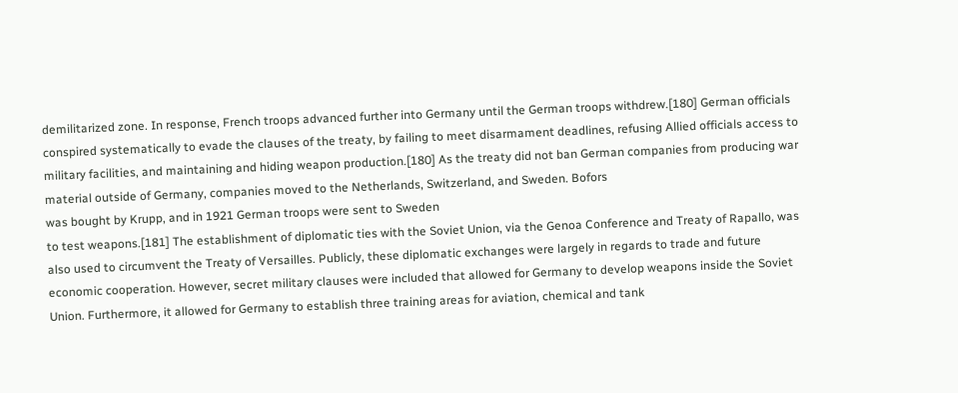demilitarized zone. In response, French troops advanced further into Germany until the German troops withdrew.[180] German officials conspired systematically to evade the clauses of the treaty, by failing to meet disarmament deadlines, refusing Allied officials access to military facilities, and maintaining and hiding weapon production.[180] As the treaty did not ban German companies from producing war material outside of Germany, companies moved to the Netherlands, Switzerland, and Sweden. Bofors
was bought by Krupp, and in 1921 German troops were sent to Sweden
to test weapons.[181] The establishment of diplomatic ties with the Soviet Union, via the Genoa Conference and Treaty of Rapallo, was also used to circumvent the Treaty of Versailles. Publicly, these diplomatic exchanges were largely in regards to trade and future economic cooperation. However, secret military clauses were included that allowed for Germany to develop weapons inside the Soviet Union. Furthermore, it allowed for Germany to establish three training areas for aviation, chemical and tank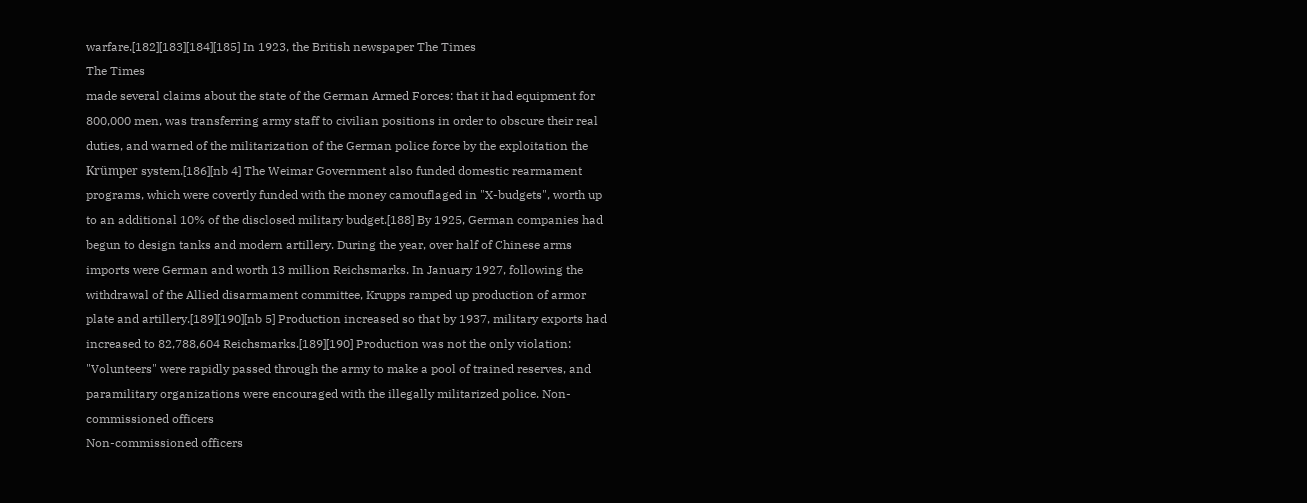warfare.[182][183][184][185] In 1923, the British newspaper The Times
The Times
made several claims about the state of the German Armed Forces: that it had equipment for 800,000 men, was transferring army staff to civilian positions in order to obscure their real duties, and warned of the militarization of the German police force by the exploitation the Krümper system.[186][nb 4] The Weimar Government also funded domestic rearmament programs, which were covertly funded with the money camouflaged in "X-budgets", worth up to an additional 10% of the disclosed military budget.[188] By 1925, German companies had begun to design tanks and modern artillery. During the year, over half of Chinese arms imports were German and worth 13 million Reichsmarks. In January 1927, following the withdrawal of the Allied disarmament committee, Krupps ramped up production of armor plate and artillery.[189][190][nb 5] Production increased so that by 1937, military exports had increased to 82,788,604 Reichsmarks.[189][190] Production was not the only violation: "Volunteers" were rapidly passed through the army to make a pool of trained reserves, and paramilitary organizations were encouraged with the illegally militarized police. Non-commissioned officers
Non-commissioned officers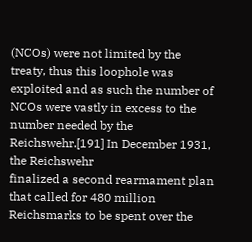(NCOs) were not limited by the treaty, thus this loophole was exploited and as such the number of NCOs were vastly in excess to the number needed by the Reichswehr.[191] In December 1931, the Reichswehr
finalized a second rearmament plan that called for 480 million Reichsmarks to be spent over the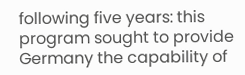following five years: this program sought to provide Germany the capability of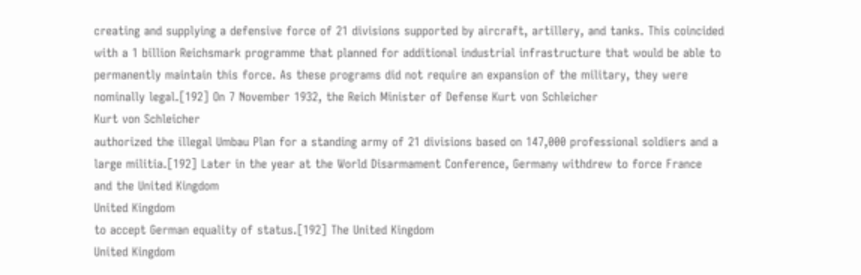creating and supplying a defensive force of 21 divisions supported by aircraft, artillery, and tanks. This coincided with a 1 billion Reichsmark programme that planned for additional industrial infrastructure that would be able to permanently maintain this force. As these programs did not require an expansion of the military, they were nominally legal.[192] On 7 November 1932, the Reich Minister of Defense Kurt von Schleicher
Kurt von Schleicher
authorized the illegal Umbau Plan for a standing army of 21 divisions based on 147,000 professional soldiers and a large militia.[192] Later in the year at the World Disarmament Conference, Germany withdrew to force France
and the United Kingdom
United Kingdom
to accept German equality of status.[192] The United Kingdom
United Kingdom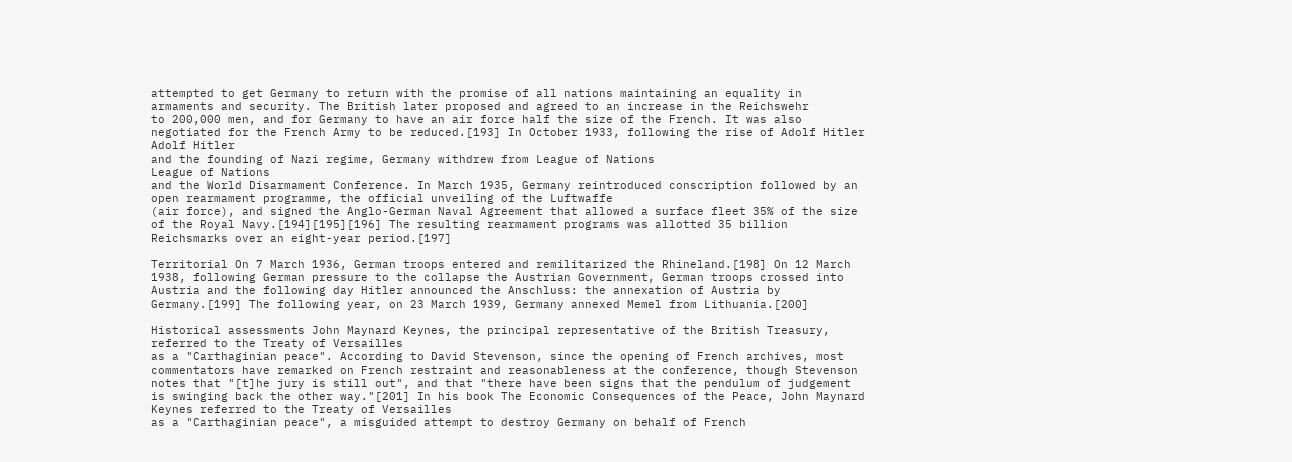attempted to get Germany to return with the promise of all nations maintaining an equality in armaments and security. The British later proposed and agreed to an increase in the Reichswehr
to 200,000 men, and for Germany to have an air force half the size of the French. It was also negotiated for the French Army to be reduced.[193] In October 1933, following the rise of Adolf Hitler
Adolf Hitler
and the founding of Nazi regime, Germany withdrew from League of Nations
League of Nations
and the World Disarmament Conference. In March 1935, Germany reintroduced conscription followed by an open rearmament programme, the official unveiling of the Luftwaffe
(air force), and signed the Anglo-German Naval Agreement that allowed a surface fleet 35% of the size of the Royal Navy.[194][195][196] The resulting rearmament programs was allotted 35 billion Reichsmarks over an eight-year period.[197]

Territorial On 7 March 1936, German troops entered and remilitarized the Rhineland.[198] On 12 March 1938, following German pressure to the collapse the Austrian Government, German troops crossed into Austria and the following day Hitler announced the Anschluss: the annexation of Austria by Germany.[199] The following year, on 23 March 1939, Germany annexed Memel from Lithuania.[200]

Historical assessments John Maynard Keynes, the principal representative of the British Treasury, referred to the Treaty of Versailles
as a "Carthaginian peace". According to David Stevenson, since the opening of French archives, most commentators have remarked on French restraint and reasonableness at the conference, though Stevenson notes that "[t]he jury is still out", and that "there have been signs that the pendulum of judgement is swinging back the other way."[201] In his book The Economic Consequences of the Peace, John Maynard Keynes referred to the Treaty of Versailles
as a "Carthaginian peace", a misguided attempt to destroy Germany on behalf of French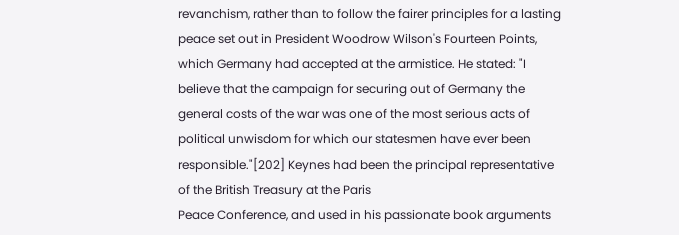revanchism, rather than to follow the fairer principles for a lasting peace set out in President Woodrow Wilson's Fourteen Points, which Germany had accepted at the armistice. He stated: "I believe that the campaign for securing out of Germany the general costs of the war was one of the most serious acts of political unwisdom for which our statesmen have ever been responsible."[202] Keynes had been the principal representative of the British Treasury at the Paris
Peace Conference, and used in his passionate book arguments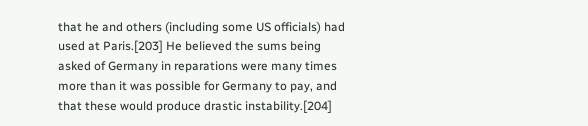that he and others (including some US officials) had used at Paris.[203] He believed the sums being asked of Germany in reparations were many times more than it was possible for Germany to pay, and that these would produce drastic instability.[204]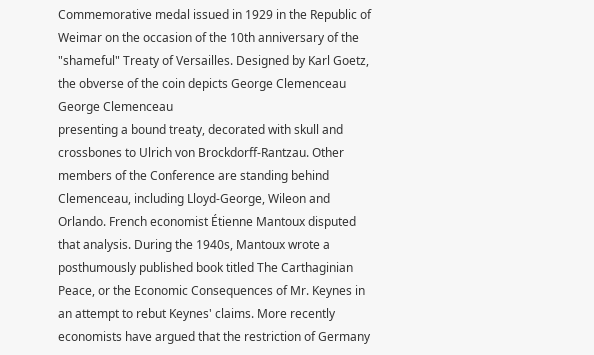Commemorative medal issued in 1929 in the Republic of Weimar on the occasion of the 10th anniversary of the "shameful" Treaty of Versailles. Designed by Karl Goetz, the obverse of the coin depicts George Clemenceau
George Clemenceau
presenting a bound treaty, decorated with skull and crossbones to Ulrich von Brockdorff-Rantzau. Other members of the Conference are standing behind Clemenceau, including Lloyd-George, Wileon and Orlando. French economist Étienne Mantoux disputed that analysis. During the 1940s, Mantoux wrote a posthumously published book titled The Carthaginian Peace, or the Economic Consequences of Mr. Keynes in an attempt to rebut Keynes' claims. More recently economists have argued that the restriction of Germany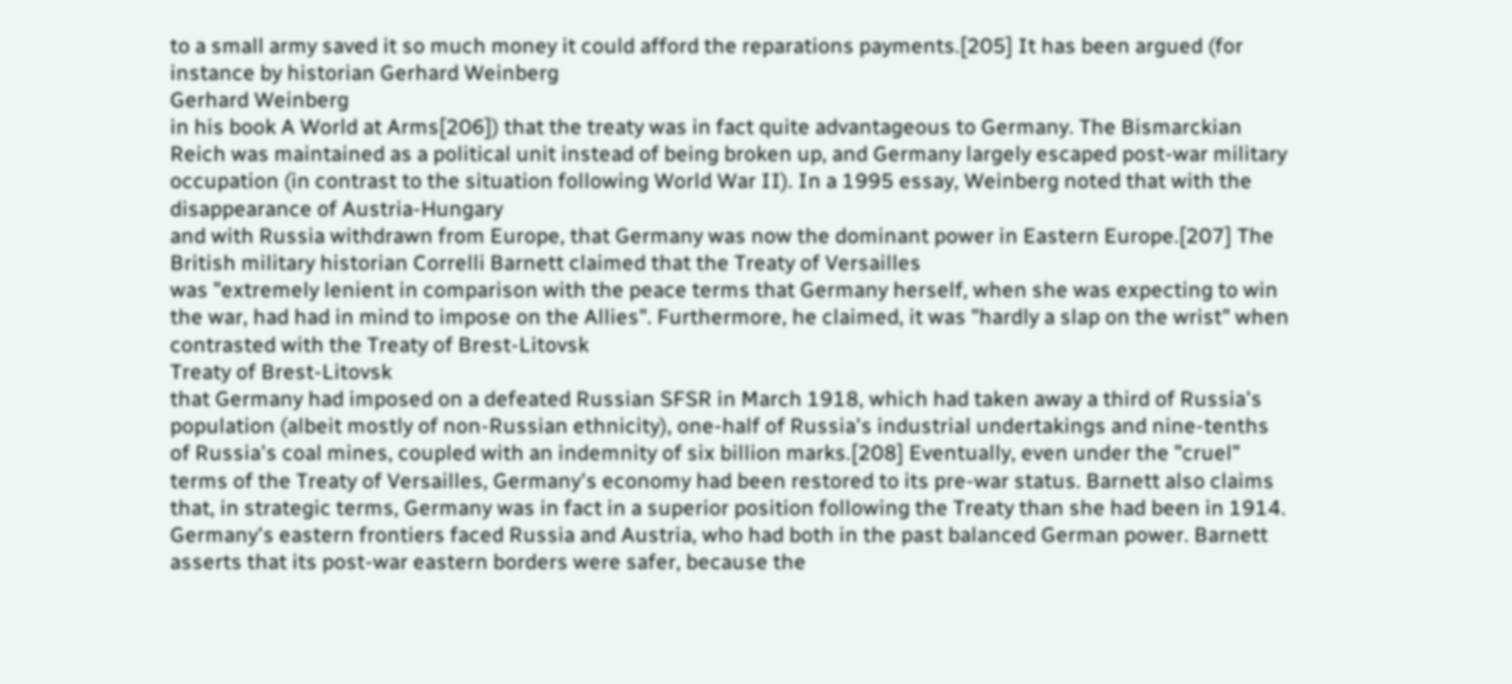to a small army saved it so much money it could afford the reparations payments.[205] It has been argued (for instance by historian Gerhard Weinberg
Gerhard Weinberg
in his book A World at Arms[206]) that the treaty was in fact quite advantageous to Germany. The Bismarckian Reich was maintained as a political unit instead of being broken up, and Germany largely escaped post-war military occupation (in contrast to the situation following World War II). In a 1995 essay, Weinberg noted that with the disappearance of Austria-Hungary
and with Russia withdrawn from Europe, that Germany was now the dominant power in Eastern Europe.[207] The British military historian Correlli Barnett claimed that the Treaty of Versailles
was "extremely lenient in comparison with the peace terms that Germany herself, when she was expecting to win the war, had had in mind to impose on the Allies". Furthermore, he claimed, it was "hardly a slap on the wrist" when contrasted with the Treaty of Brest-Litovsk
Treaty of Brest-Litovsk
that Germany had imposed on a defeated Russian SFSR in March 1918, which had taken away a third of Russia's population (albeit mostly of non-Russian ethnicity), one-half of Russia's industrial undertakings and nine-tenths of Russia's coal mines, coupled with an indemnity of six billion marks.[208] Eventually, even under the "cruel" terms of the Treaty of Versailles, Germany's economy had been restored to its pre-war status. Barnett also claims that, in strategic terms, Germany was in fact in a superior position following the Treaty than she had been in 1914. Germany's eastern frontiers faced Russia and Austria, who had both in the past balanced German power. Barnett asserts that its post-war eastern borders were safer, because the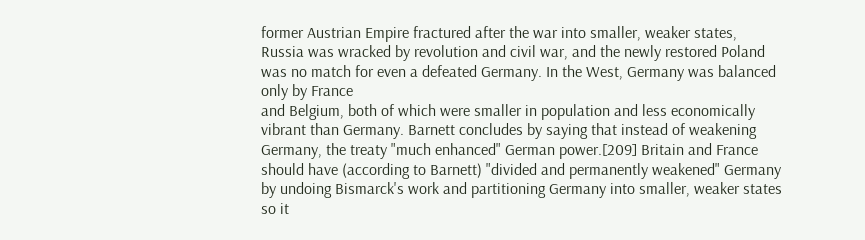former Austrian Empire fractured after the war into smaller, weaker states, Russia was wracked by revolution and civil war, and the newly restored Poland was no match for even a defeated Germany. In the West, Germany was balanced only by France
and Belgium, both of which were smaller in population and less economically vibrant than Germany. Barnett concludes by saying that instead of weakening Germany, the treaty "much enhanced" German power.[209] Britain and France
should have (according to Barnett) "divided and permanently weakened" Germany by undoing Bismarck's work and partitioning Germany into smaller, weaker states so it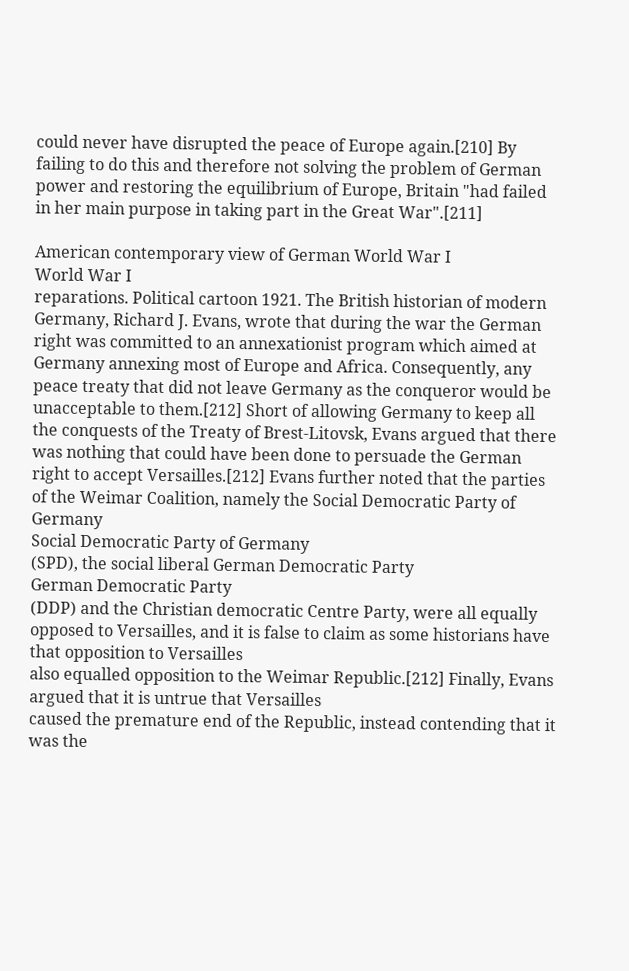could never have disrupted the peace of Europe again.[210] By failing to do this and therefore not solving the problem of German power and restoring the equilibrium of Europe, Britain "had failed in her main purpose in taking part in the Great War".[211]

American contemporary view of German World War I
World War I
reparations. Political cartoon 1921. The British historian of modern Germany, Richard J. Evans, wrote that during the war the German right was committed to an annexationist program which aimed at Germany annexing most of Europe and Africa. Consequently, any peace treaty that did not leave Germany as the conqueror would be unacceptable to them.[212] Short of allowing Germany to keep all the conquests of the Treaty of Brest-Litovsk, Evans argued that there was nothing that could have been done to persuade the German right to accept Versailles.[212] Evans further noted that the parties of the Weimar Coalition, namely the Social Democratic Party of Germany
Social Democratic Party of Germany
(SPD), the social liberal German Democratic Party
German Democratic Party
(DDP) and the Christian democratic Centre Party, were all equally opposed to Versailles, and it is false to claim as some historians have that opposition to Versailles
also equalled opposition to the Weimar Republic.[212] Finally, Evans argued that it is untrue that Versailles
caused the premature end of the Republic, instead contending that it was the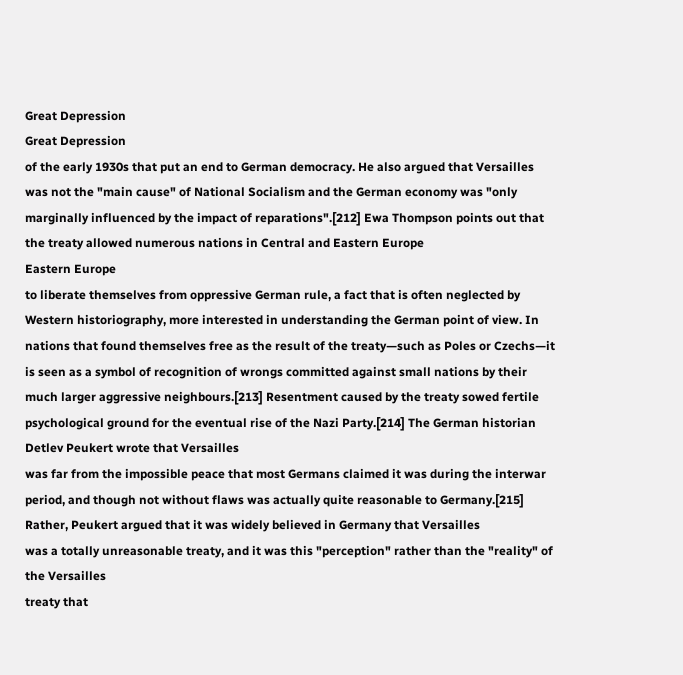Great Depression
Great Depression
of the early 1930s that put an end to German democracy. He also argued that Versailles
was not the "main cause" of National Socialism and the German economy was "only marginally influenced by the impact of reparations".[212] Ewa Thompson points out that the treaty allowed numerous nations in Central and Eastern Europe
Eastern Europe
to liberate themselves from oppressive German rule, a fact that is often neglected by Western historiography, more interested in understanding the German point of view. In nations that found themselves free as the result of the treaty—such as Poles or Czechs—it is seen as a symbol of recognition of wrongs committed against small nations by their much larger aggressive neighbours.[213] Resentment caused by the treaty sowed fertile psychological ground for the eventual rise of the Nazi Party.[214] The German historian Detlev Peukert wrote that Versailles
was far from the impossible peace that most Germans claimed it was during the interwar period, and though not without flaws was actually quite reasonable to Germany.[215] Rather, Peukert argued that it was widely believed in Germany that Versailles
was a totally unreasonable treaty, and it was this "perception" rather than the "reality" of the Versailles
treaty that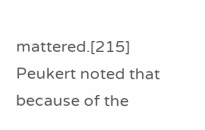mattered.[215] Peukert noted that because of the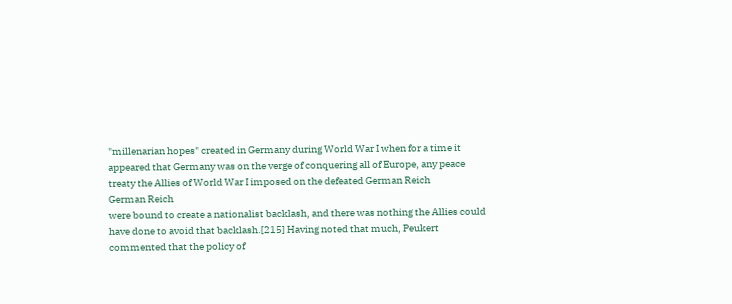"millenarian hopes" created in Germany during World War I when for a time it appeared that Germany was on the verge of conquering all of Europe, any peace treaty the Allies of World War I imposed on the defeated German Reich
German Reich
were bound to create a nationalist backlash, and there was nothing the Allies could have done to avoid that backlash.[215] Having noted that much, Peukert commented that the policy of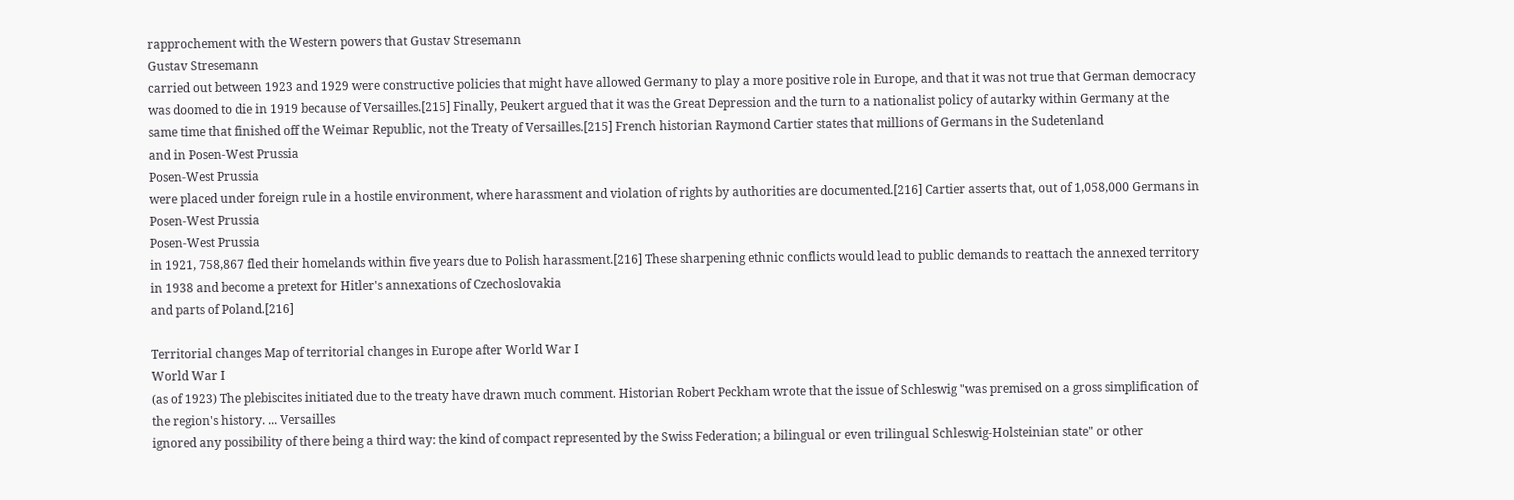rapprochement with the Western powers that Gustav Stresemann
Gustav Stresemann
carried out between 1923 and 1929 were constructive policies that might have allowed Germany to play a more positive role in Europe, and that it was not true that German democracy was doomed to die in 1919 because of Versailles.[215] Finally, Peukert argued that it was the Great Depression and the turn to a nationalist policy of autarky within Germany at the same time that finished off the Weimar Republic, not the Treaty of Versailles.[215] French historian Raymond Cartier states that millions of Germans in the Sudetenland
and in Posen-West Prussia
Posen-West Prussia
were placed under foreign rule in a hostile environment, where harassment and violation of rights by authorities are documented.[216] Cartier asserts that, out of 1,058,000 Germans in Posen-West Prussia
Posen-West Prussia
in 1921, 758,867 fled their homelands within five years due to Polish harassment.[216] These sharpening ethnic conflicts would lead to public demands to reattach the annexed territory in 1938 and become a pretext for Hitler's annexations of Czechoslovakia
and parts of Poland.[216]

Territorial changes Map of territorial changes in Europe after World War I
World War I
(as of 1923) The plebiscites initiated due to the treaty have drawn much comment. Historian Robert Peckham wrote that the issue of Schleswig "was premised on a gross simplification of the region's history. ... Versailles
ignored any possibility of there being a third way: the kind of compact represented by the Swiss Federation; a bilingual or even trilingual Schleswig-Holsteinian state" or other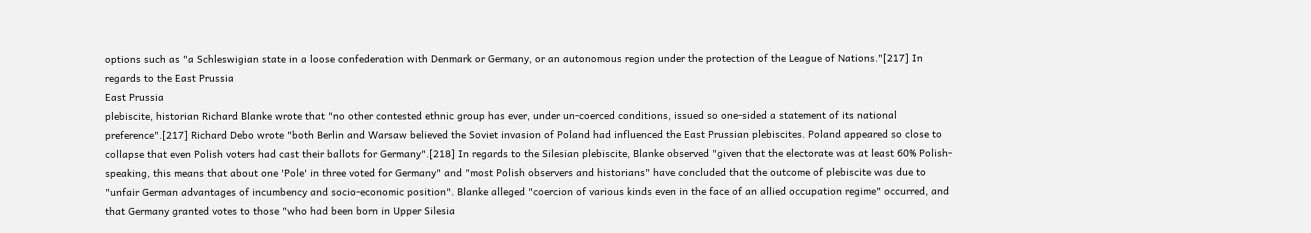options such as "a Schleswigian state in a loose confederation with Denmark or Germany, or an autonomous region under the protection of the League of Nations."[217] In regards to the East Prussia
East Prussia
plebiscite, historian Richard Blanke wrote that "no other contested ethnic group has ever, under un-coerced conditions, issued so one-sided a statement of its national preference".[217] Richard Debo wrote "both Berlin and Warsaw believed the Soviet invasion of Poland had influenced the East Prussian plebiscites. Poland appeared so close to collapse that even Polish voters had cast their ballots for Germany".[218] In regards to the Silesian plebiscite, Blanke observed "given that the electorate was at least 60% Polish-speaking, this means that about one 'Pole' in three voted for Germany" and "most Polish observers and historians" have concluded that the outcome of plebiscite was due to "unfair German advantages of incumbency and socio-economic position". Blanke alleged "coercion of various kinds even in the face of an allied occupation regime" occurred, and that Germany granted votes to those "who had been born in Upper Silesia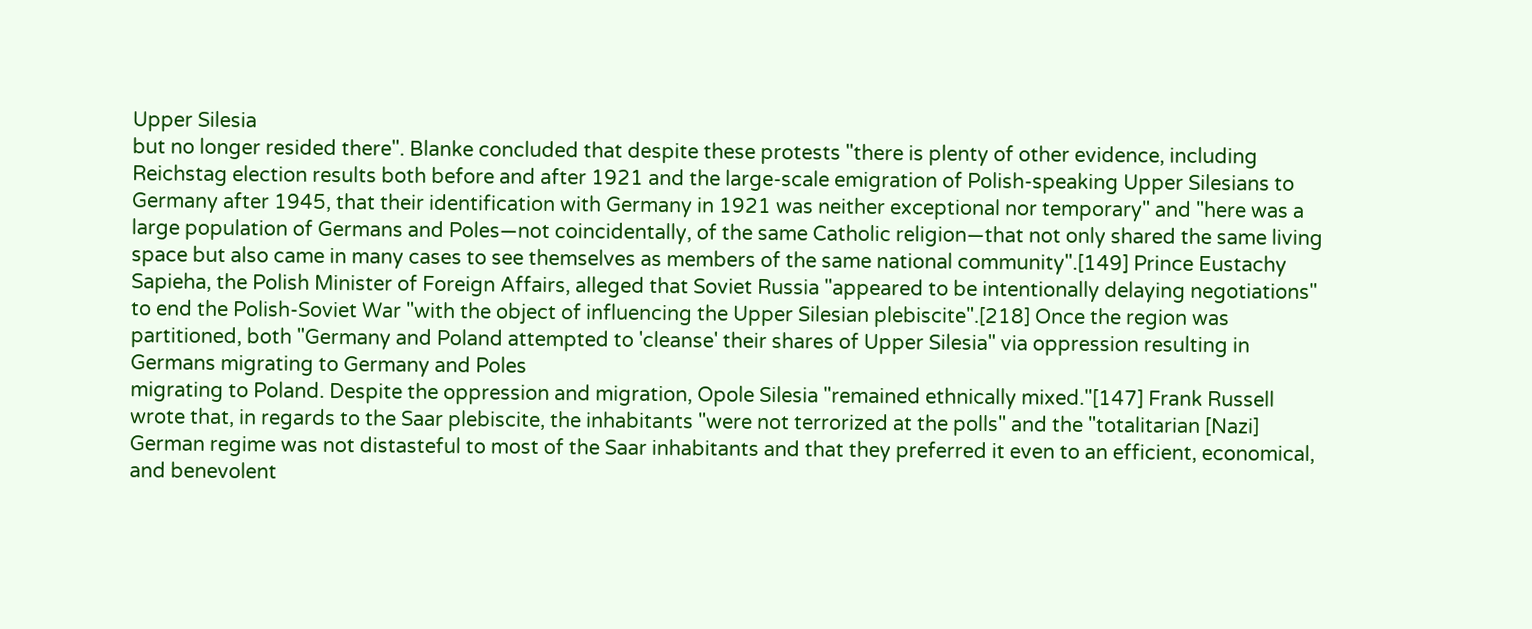Upper Silesia
but no longer resided there". Blanke concluded that despite these protests "there is plenty of other evidence, including Reichstag election results both before and after 1921 and the large-scale emigration of Polish-speaking Upper Silesians to Germany after 1945, that their identification with Germany in 1921 was neither exceptional nor temporary" and "here was a large population of Germans and Poles—not coincidentally, of the same Catholic religion—that not only shared the same living space but also came in many cases to see themselves as members of the same national community".[149] Prince Eustachy Sapieha, the Polish Minister of Foreign Affairs, alleged that Soviet Russia "appeared to be intentionally delaying negotiations" to end the Polish-Soviet War "with the object of influencing the Upper Silesian plebiscite".[218] Once the region was partitioned, both "Germany and Poland attempted to 'cleanse' their shares of Upper Silesia" via oppression resulting in Germans migrating to Germany and Poles
migrating to Poland. Despite the oppression and migration, Opole Silesia "remained ethnically mixed."[147] Frank Russell wrote that, in regards to the Saar plebiscite, the inhabitants "were not terrorized at the polls" and the "totalitarian [Nazi] German regime was not distasteful to most of the Saar inhabitants and that they preferred it even to an efficient, economical, and benevolent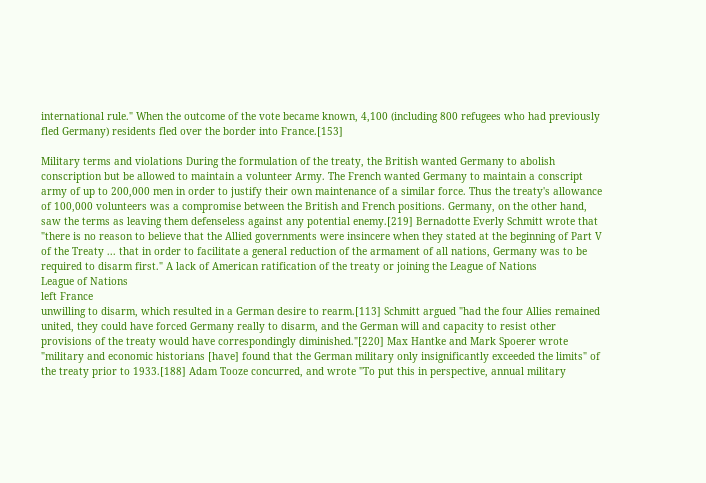international rule." When the outcome of the vote became known, 4,100 (including 800 refugees who had previously fled Germany) residents fled over the border into France.[153]

Military terms and violations During the formulation of the treaty, the British wanted Germany to abolish conscription but be allowed to maintain a volunteer Army. The French wanted Germany to maintain a conscript army of up to 200,000 men in order to justify their own maintenance of a similar force. Thus the treaty's allowance of 100,000 volunteers was a compromise between the British and French positions. Germany, on the other hand, saw the terms as leaving them defenseless against any potential enemy.[219] Bernadotte Everly Schmitt wrote that "there is no reason to believe that the Allied governments were insincere when they stated at the beginning of Part V of the Treaty ... that in order to facilitate a general reduction of the armament of all nations, Germany was to be required to disarm first." A lack of American ratification of the treaty or joining the League of Nations
League of Nations
left France
unwilling to disarm, which resulted in a German desire to rearm.[113] Schmitt argued "had the four Allies remained united, they could have forced Germany really to disarm, and the German will and capacity to resist other provisions of the treaty would have correspondingly diminished."[220] Max Hantke and Mark Spoerer wrote "military and economic historians [have] found that the German military only insignificantly exceeded the limits" of the treaty prior to 1933.[188] Adam Tooze concurred, and wrote "To put this in perspective, annual military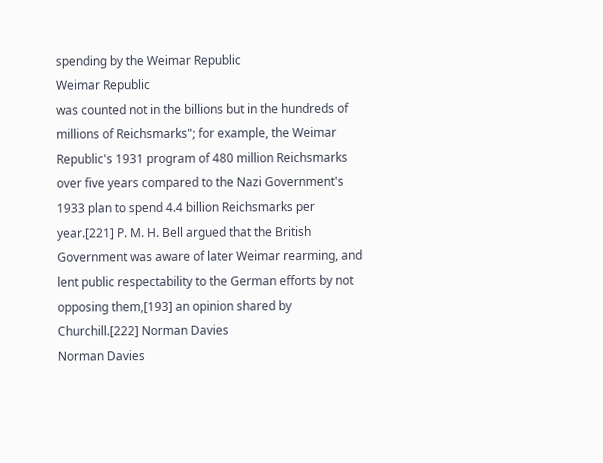spending by the Weimar Republic
Weimar Republic
was counted not in the billions but in the hundreds of millions of Reichsmarks"; for example, the Weimar Republic's 1931 program of 480 million Reichsmarks over five years compared to the Nazi Government's 1933 plan to spend 4.4 billion Reichsmarks per year.[221] P. M. H. Bell argued that the British Government was aware of later Weimar rearming, and lent public respectability to the German efforts by not opposing them,[193] an opinion shared by Churchill.[222] Norman Davies
Norman Davies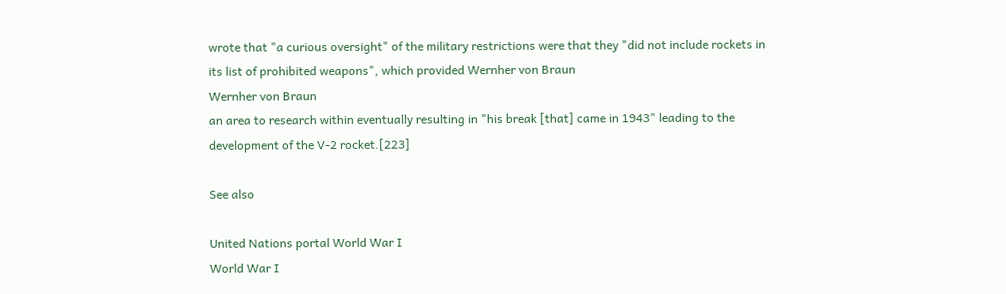wrote that "a curious oversight" of the military restrictions were that they "did not include rockets in its list of prohibited weapons", which provided Wernher von Braun
Wernher von Braun
an area to research within eventually resulting in "his break [that] came in 1943" leading to the development of the V-2 rocket.[223]

See also

United Nations portal World War I
World War I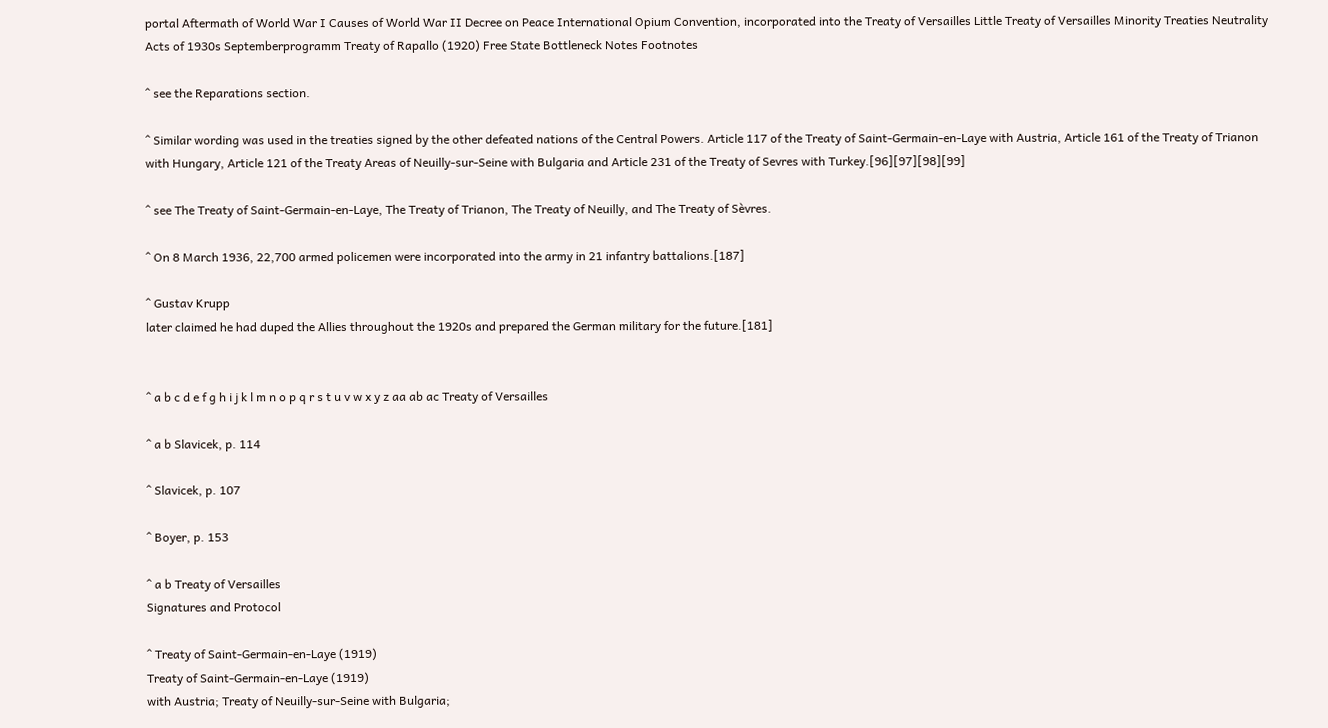portal Aftermath of World War I Causes of World War II Decree on Peace International Opium Convention, incorporated into the Treaty of Versailles Little Treaty of Versailles Minority Treaties Neutrality Acts of 1930s Septemberprogramm Treaty of Rapallo (1920) Free State Bottleneck Notes Footnotes

^ see the Reparations section.

^ Similar wording was used in the treaties signed by the other defeated nations of the Central Powers. Article 117 of the Treaty of Saint-Germain-en-Laye with Austria, Article 161 of the Treaty of Trianon with Hungary, Article 121 of the Treaty Areas of Neuilly-sur-Seine with Bulgaria and Article 231 of the Treaty of Sevres with Turkey.[96][97][98][99]

^ see The Treaty of Saint-Germain-en-Laye, The Treaty of Trianon, The Treaty of Neuilly, and The Treaty of Sèvres.

^ On 8 March 1936, 22,700 armed policemen were incorporated into the army in 21 infantry battalions.[187]

^ Gustav Krupp
later claimed he had duped the Allies throughout the 1920s and prepared the German military for the future.[181]


^ a b c d e f g h i j k l m n o p q r s t u v w x y z aa ab ac Treaty of Versailles

^ a b Slavicek, p. 114

^ Slavicek, p. 107

^ Boyer, p. 153

^ a b Treaty of Versailles
Signatures and Protocol

^ Treaty of Saint-Germain-en-Laye (1919)
Treaty of Saint-Germain-en-Laye (1919)
with Austria; Treaty of Neuilly-sur-Seine with Bulgaria;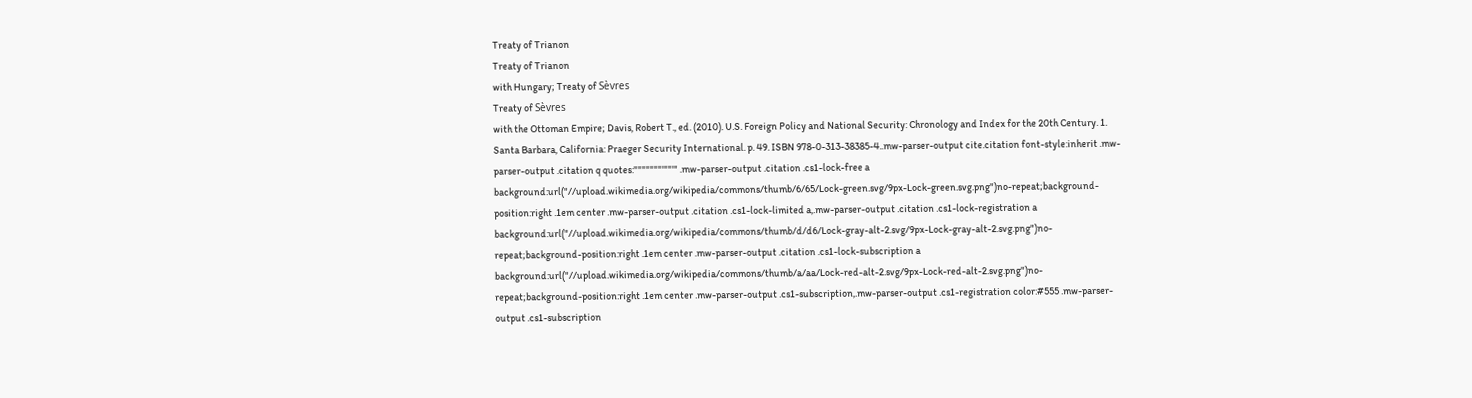Treaty of Trianon
Treaty of Trianon
with Hungary; Treaty of Sèvres
Treaty of Sèvres
with the Ottoman Empire; Davis, Robert T., ed. (2010). U.S. Foreign Policy and National Security: Chronology and Index for the 20th Century. 1. Santa Barbara, California: Praeger Security International. p. 49. ISBN 978-0-313-38385-4..mw-parser-output cite.citation font-style:inherit .mw-parser-output .citation q quotes:"""""""'""'" .mw-parser-output .citation .cs1-lock-free a background:url("//upload.wikimedia.org/wikipedia/commons/thumb/6/65/Lock-green.svg/9px-Lock-green.svg.png")no-repeat;background-position:right .1em center .mw-parser-output .citation .cs1-lock-limited a,.mw-parser-output .citation .cs1-lock-registration a background:url("//upload.wikimedia.org/wikipedia/commons/thumb/d/d6/Lock-gray-alt-2.svg/9px-Lock-gray-alt-2.svg.png")no-repeat;background-position:right .1em center .mw-parser-output .citation .cs1-lock-subscription a background:url("//upload.wikimedia.org/wikipedia/commons/thumb/a/aa/Lock-red-alt-2.svg/9px-Lock-red-alt-2.svg.png")no-repeat;background-position:right .1em center .mw-parser-output .cs1-subscription,.mw-parser-output .cs1-registration color:#555 .mw-parser-output .cs1-subscription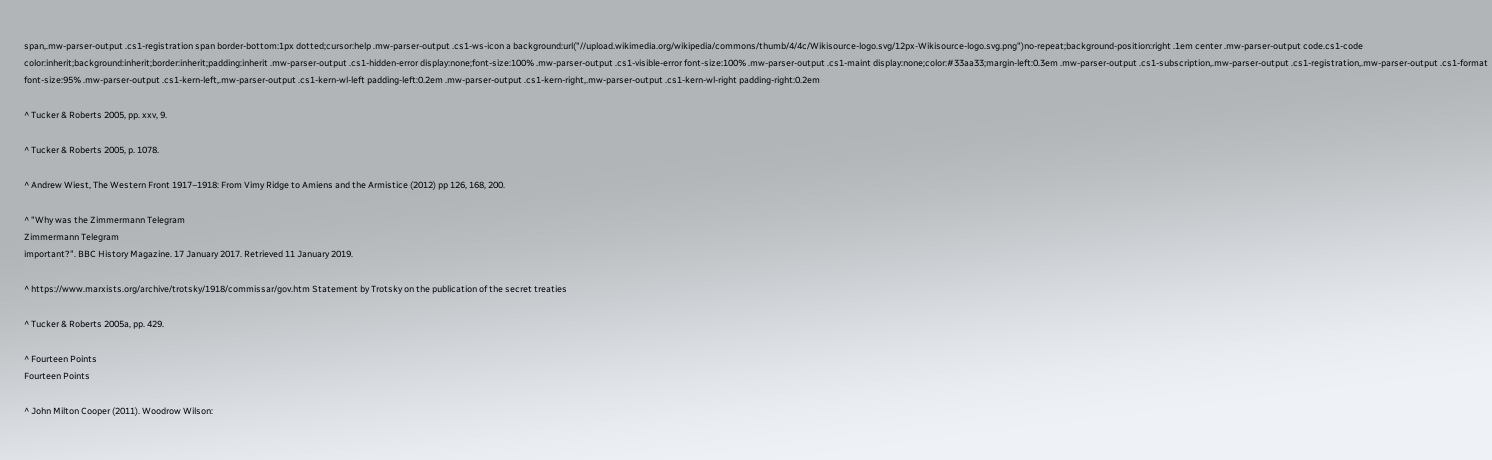span,.mw-parser-output .cs1-registration span border-bottom:1px dotted;cursor:help .mw-parser-output .cs1-ws-icon a background:url("//upload.wikimedia.org/wikipedia/commons/thumb/4/4c/Wikisource-logo.svg/12px-Wikisource-logo.svg.png")no-repeat;background-position:right .1em center .mw-parser-output code.cs1-code color:inherit;background:inherit;border:inherit;padding:inherit .mw-parser-output .cs1-hidden-error display:none;font-size:100% .mw-parser-output .cs1-visible-error font-size:100% .mw-parser-output .cs1-maint display:none;color:#33aa33;margin-left:0.3em .mw-parser-output .cs1-subscription,.mw-parser-output .cs1-registration,.mw-parser-output .cs1-format font-size:95% .mw-parser-output .cs1-kern-left,.mw-parser-output .cs1-kern-wl-left padding-left:0.2em .mw-parser-output .cs1-kern-right,.mw-parser-output .cs1-kern-wl-right padding-right:0.2em

^ Tucker & Roberts 2005, pp. xxv, 9.

^ Tucker & Roberts 2005, p. 1078.

^ Andrew Wiest, The Western Front 1917–1918: From Vimy Ridge to Amiens and the Armistice (2012) pp 126, 168, 200.

^ "Why was the Zimmermann Telegram
Zimmermann Telegram
important?". BBC History Magazine. 17 January 2017. Retrieved 11 January 2019.

^ https://www.marxists.org/archive/trotsky/1918/commissar/gov.htm Statement by Trotsky on the publication of the secret treaties

^ Tucker & Roberts 2005a, pp. 429.

^ Fourteen Points
Fourteen Points

^ John Milton Cooper (2011). Woodrow Wilson: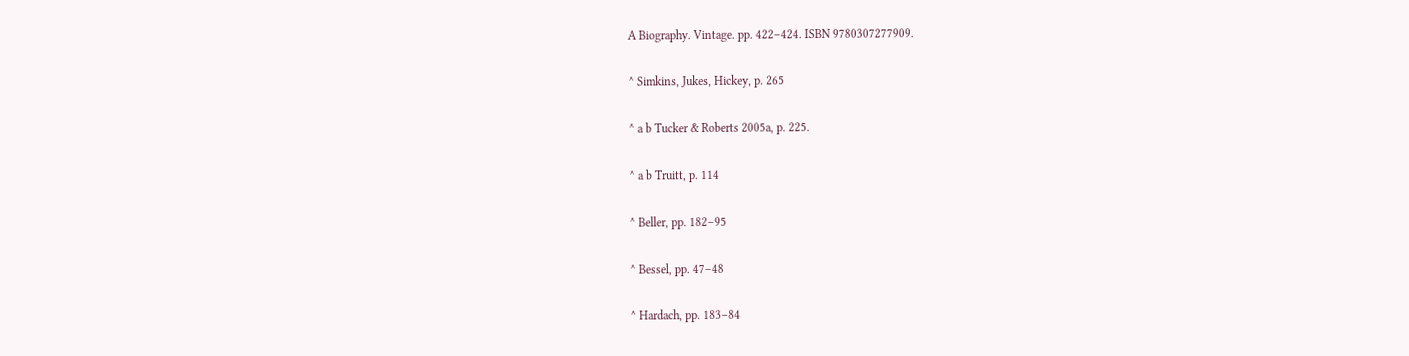A Biography. Vintage. pp. 422–424. ISBN 9780307277909.

^ Simkins, Jukes, Hickey, p. 265

^ a b Tucker & Roberts 2005a, p. 225.

^ a b Truitt, p. 114

^ Beller, pp. 182–95

^ Bessel, pp. 47–48

^ Hardach, pp. 183–84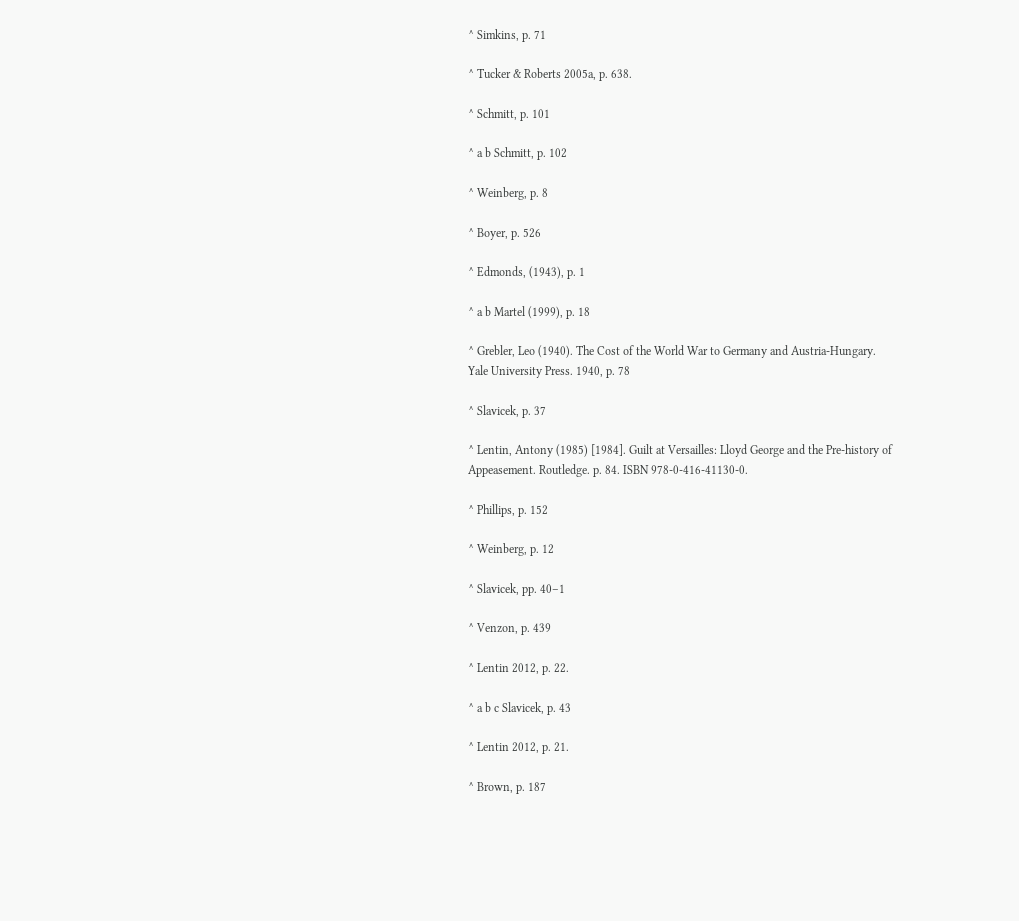^ Simkins, p. 71

^ Tucker & Roberts 2005a, p. 638.

^ Schmitt, p. 101

^ a b Schmitt, p. 102

^ Weinberg, p. 8

^ Boyer, p. 526

^ Edmonds, (1943), p. 1

^ a b Martel (1999), p. 18

^ Grebler, Leo (1940). The Cost of the World War to Germany and Austria-Hungary. Yale University Press. 1940, p. 78

^ Slavicek, p. 37

^ Lentin, Antony (1985) [1984]. Guilt at Versailles: Lloyd George and the Pre-history of Appeasement. Routledge. p. 84. ISBN 978-0-416-41130-0.

^ Phillips, p. 152

^ Weinberg, p. 12

^ Slavicek, pp. 40–1

^ Venzon, p. 439

^ Lentin 2012, p. 22.

^ a b c Slavicek, p. 43

^ Lentin 2012, p. 21.

^ Brown, p. 187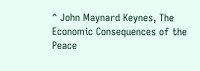^ John Maynard Keynes, The Economic Consequences of the Peace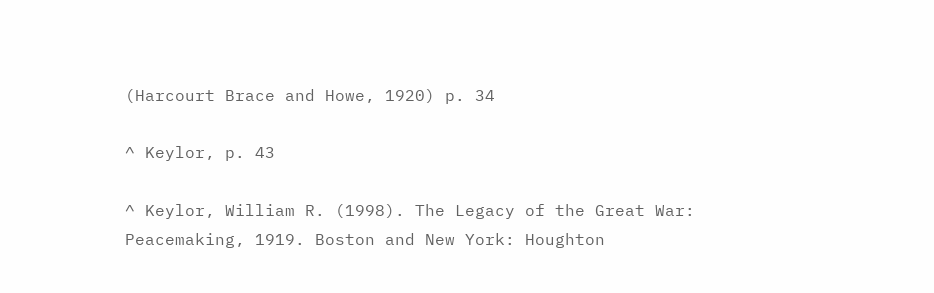(Harcourt Brace and Howe, 1920) p. 34

^ Keylor, p. 43

^ Keylor, William R. (1998). The Legacy of the Great War: Peacemaking, 1919. Boston and New York: Houghton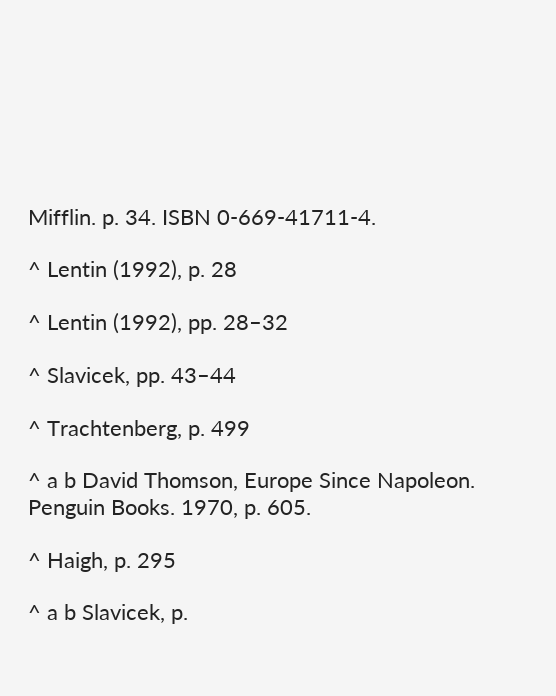Mifflin. p. 34. ISBN 0-669-41711-4.

^ Lentin (1992), p. 28

^ Lentin (1992), pp. 28–32

^ Slavicek, pp. 43–44

^ Trachtenberg, p. 499

^ a b David Thomson, Europe Since Napoleon. Penguin Books. 1970, p. 605.

^ Haigh, p. 295

^ a b Slavicek, p.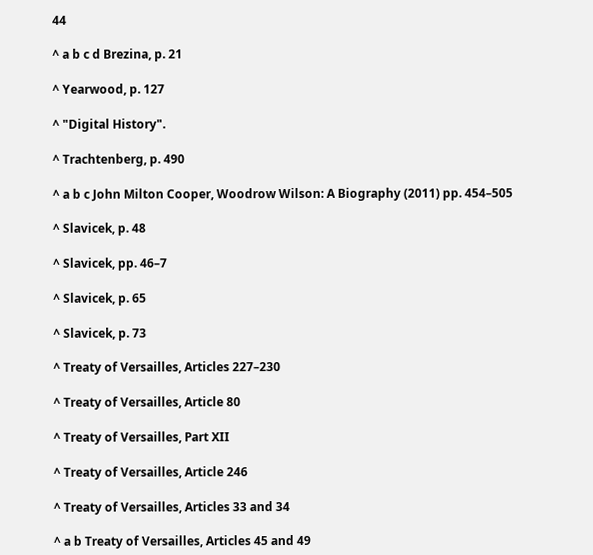44

^ a b c d Brezina, p. 21

^ Yearwood, p. 127

^ "Digital History".

^ Trachtenberg, p. 490

^ a b c John Milton Cooper, Woodrow Wilson: A Biography (2011) pp. 454–505

^ Slavicek, p. 48

^ Slavicek, pp. 46–7

^ Slavicek, p. 65

^ Slavicek, p. 73

^ Treaty of Versailles, Articles 227–230

^ Treaty of Versailles, Article 80

^ Treaty of Versailles, Part XII

^ Treaty of Versailles, Article 246

^ Treaty of Versailles, Articles 33 and 34

^ a b Treaty of Versailles, Articles 45 and 49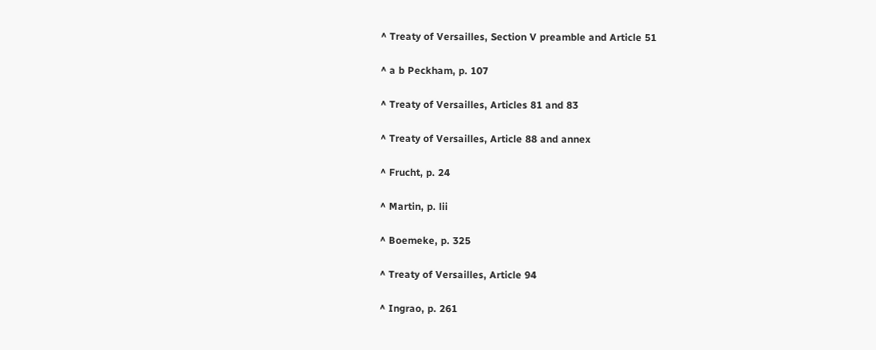^ Treaty of Versailles, Section V preamble and Article 51

^ a b Peckham, p. 107

^ Treaty of Versailles, Articles 81 and 83

^ Treaty of Versailles, Article 88 and annex

^ Frucht, p. 24

^ Martin, p. lii

^ Boemeke, p. 325

^ Treaty of Versailles, Article 94

^ Ingrao, p. 261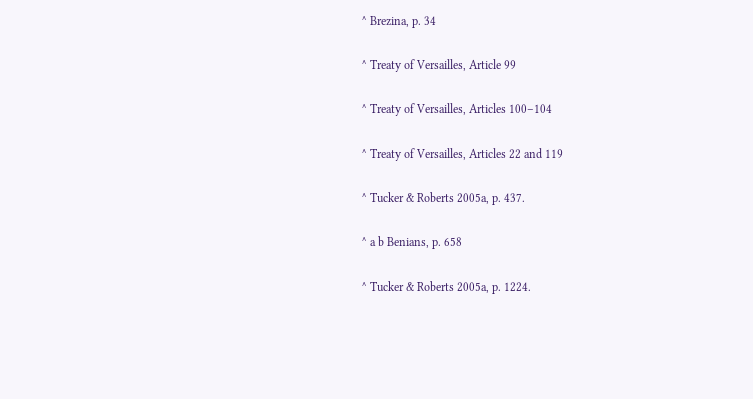^ Brezina, p. 34

^ Treaty of Versailles, Article 99

^ Treaty of Versailles, Articles 100–104

^ Treaty of Versailles, Articles 22 and 119

^ Tucker & Roberts 2005a, p. 437.

^ a b Benians, p. 658

^ Tucker & Roberts 2005a, p. 1224.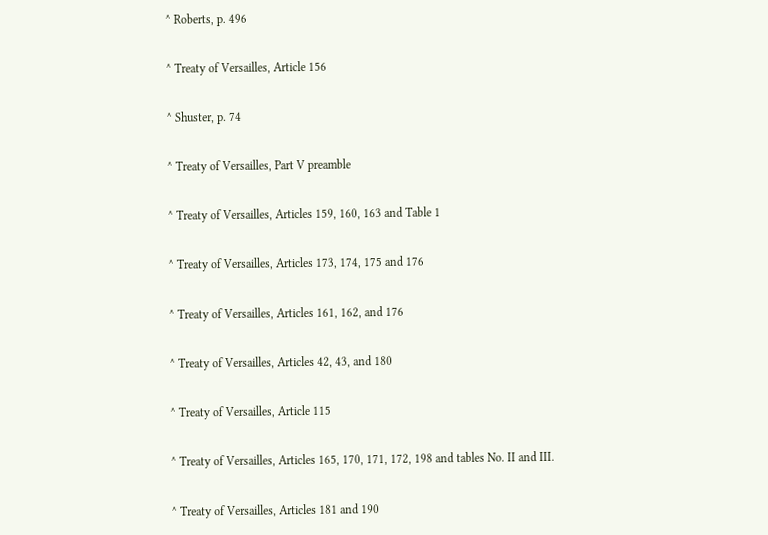^ Roberts, p. 496

^ Treaty of Versailles, Article 156

^ Shuster, p. 74

^ Treaty of Versailles, Part V preamble

^ Treaty of Versailles, Articles 159, 160, 163 and Table 1

^ Treaty of Versailles, Articles 173, 174, 175 and 176

^ Treaty of Versailles, Articles 161, 162, and 176

^ Treaty of Versailles, Articles 42, 43, and 180

^ Treaty of Versailles, Article 115

^ Treaty of Versailles, Articles 165, 170, 171, 172, 198 and tables No. II and III.

^ Treaty of Versailles, Articles 181 and 190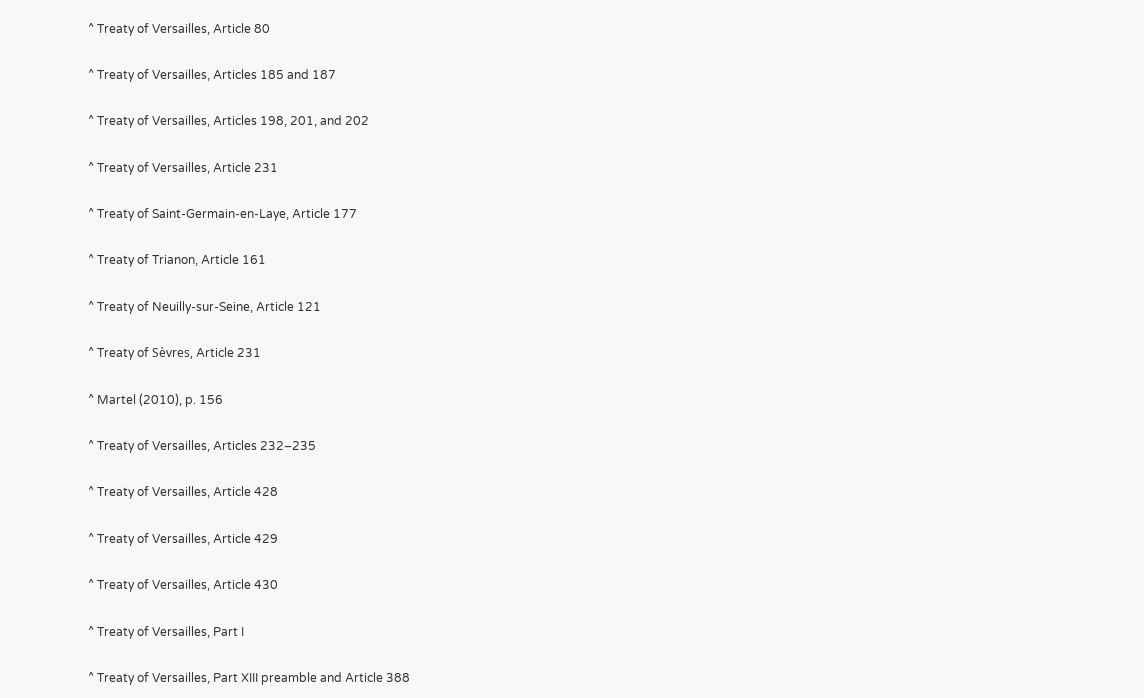^ Treaty of Versailles, Article 80

^ Treaty of Versailles, Articles 185 and 187

^ Treaty of Versailles, Articles 198, 201, and 202

^ Treaty of Versailles, Article 231

^ Treaty of Saint-Germain-en-Laye, Article 177

^ Treaty of Trianon, Article 161

^ Treaty of Neuilly-sur-Seine, Article 121

^ Treaty of Sèvres, Article 231

^ Martel (2010), p. 156

^ Treaty of Versailles, Articles 232–235

^ Treaty of Versailles, Article 428

^ Treaty of Versailles, Article 429

^ Treaty of Versailles, Article 430

^ Treaty of Versailles, Part I

^ Treaty of Versailles, Part XIII preamble and Article 388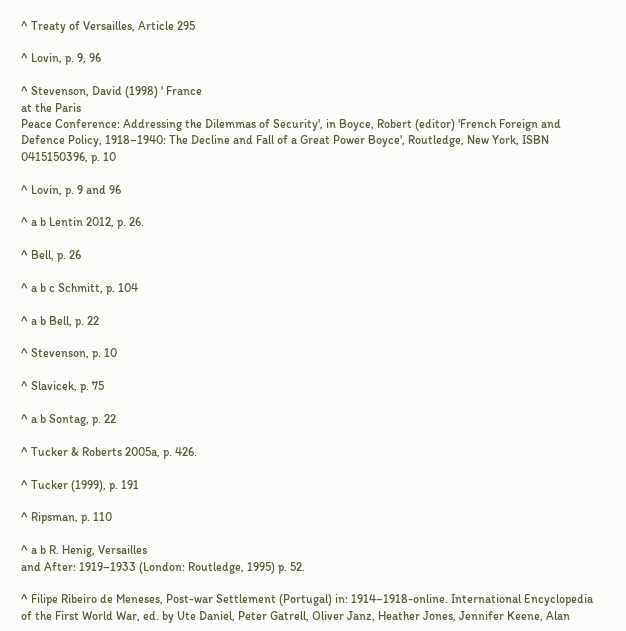^ Treaty of Versailles, Article 295

^ Lovin, p. 9, 96

^ Stevenson, David (1998) ' France
at the Paris
Peace Conference: Addressing the Dilemmas of Security', in Boyce, Robert (editor) 'French Foreign and Defence Policy, 1918–1940: The Decline and Fall of a Great Power Boyce', Routledge, New York, ISBN 0415150396, p. 10

^ Lovin, p. 9 and 96

^ a b Lentin 2012, p. 26.

^ Bell, p. 26

^ a b c Schmitt, p. 104

^ a b Bell, p. 22

^ Stevenson, p. 10

^ Slavicek, p. 75

^ a b Sontag, p. 22

^ Tucker & Roberts 2005a, p. 426.

^ Tucker (1999), p. 191

^ Ripsman, p. 110

^ a b R. Henig, Versailles
and After: 1919–1933 (London: Routledge, 1995) p. 52.

^ Filipe Ribeiro de Meneses, Post-war Settlement (Portugal) in: 1914–1918-online. International Encyclopedia of the First World War, ed. by Ute Daniel, Peter Gatrell, Oliver Janz, Heather Jones, Jennifer Keene, Alan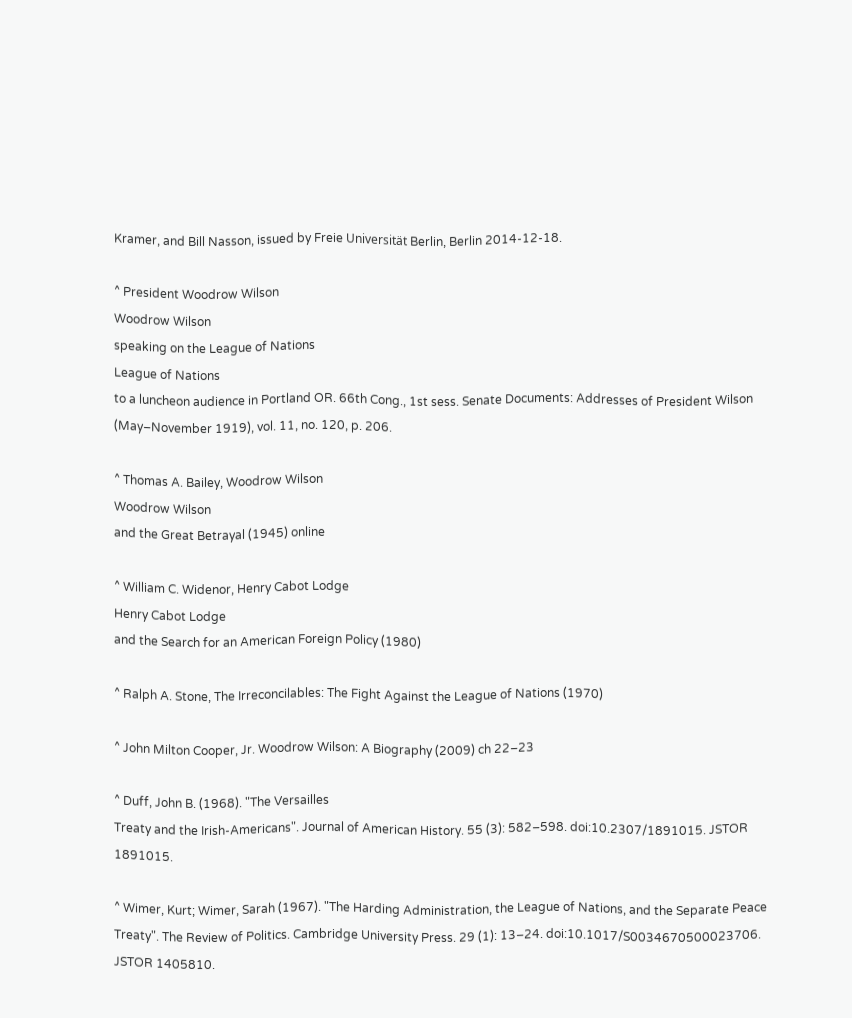Kramer, and Bill Nasson, issued by Freie Universität Berlin, Berlin 2014-12-18.

^ President Woodrow Wilson
Woodrow Wilson
speaking on the League of Nations
League of Nations
to a luncheon audience in Portland OR. 66th Cong., 1st sess. Senate Documents: Addresses of President Wilson (May–November 1919), vol. 11, no. 120, p. 206.

^ Thomas A. Bailey, Woodrow Wilson
Woodrow Wilson
and the Great Betrayal (1945) online

^ William C. Widenor, Henry Cabot Lodge
Henry Cabot Lodge
and the Search for an American Foreign Policy (1980)

^ Ralph A. Stone, The Irreconcilables: The Fight Against the League of Nations (1970)

^ John Milton Cooper, Jr. Woodrow Wilson: A Biography (2009) ch 22–23

^ Duff, John B. (1968). "The Versailles
Treaty and the Irish-Americans". Journal of American History. 55 (3): 582–598. doi:10.2307/1891015. JSTOR 1891015.

^ Wimer, Kurt; Wimer, Sarah (1967). "The Harding Administration, the League of Nations, and the Separate Peace Treaty". The Review of Politics. Cambridge University Press. 29 (1): 13–24. doi:10.1017/S0034670500023706. JSTOR 1405810.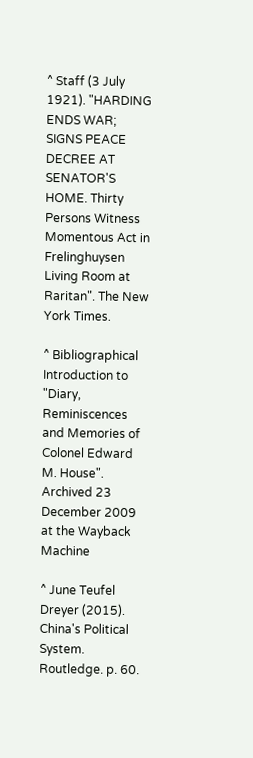^ Staff (3 July 1921). "HARDING ENDS WAR; SIGNS PEACE DECREE AT SENATOR'S HOME. Thirty Persons Witness Momentous Act in Frelinghuysen Living Room at Raritan". The New York Times.

^ Bibliographical Introduction to "Diary, Reminiscences and Memories of Colonel Edward M. House". Archived 23 December 2009 at the Wayback Machine

^ June Teufel Dreyer (2015). China's Political System. Routledge. p. 60.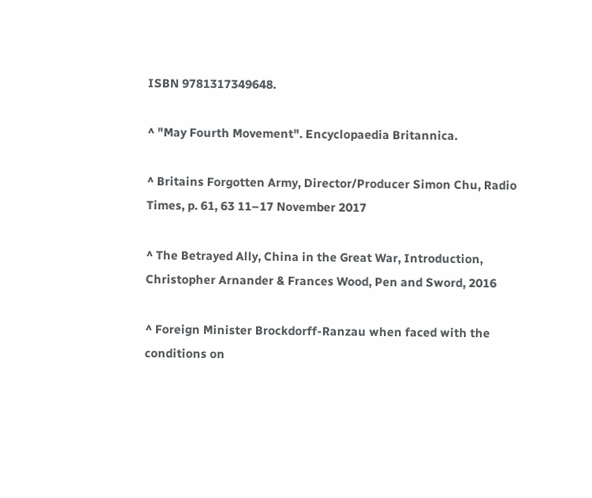ISBN 9781317349648.

^ "May Fourth Movement". Encyclopaedia Britannica.

^ Britains Forgotten Army, Director/Producer Simon Chu, Radio Times, p. 61, 63 11–17 November 2017

^ The Betrayed Ally, China in the Great War, Introduction, Christopher Arnander & Frances Wood, Pen and Sword, 2016

^ Foreign Minister Brockdorff-Ranzau when faced with the conditions on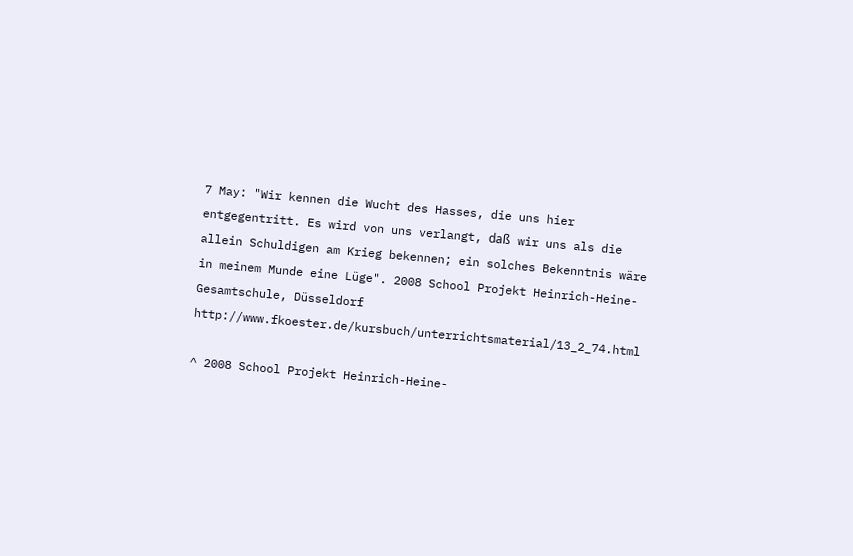7 May: "Wir kennen die Wucht des Hasses, die uns hier entgegentritt. Es wird von uns verlangt, daß wir uns als die allein Schuldigen am Krieg bekennen; ein solches Bekenntnis wäre in meinem Munde eine Lüge". 2008 School Projekt Heinrich-Heine-Gesamtschule, Düsseldorf http://www.fkoester.de/kursbuch/unterrichtsmaterial/13_2_74.html

^ 2008 School Projekt Heinrich-Heine-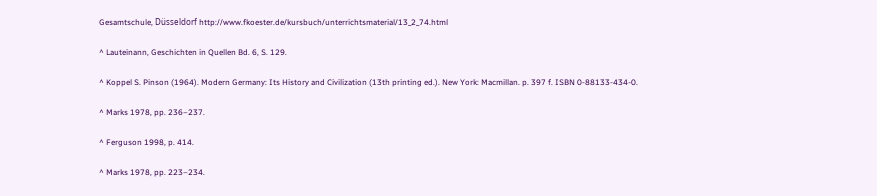Gesamtschule, Düsseldorf http://www.fkoester.de/kursbuch/unterrichtsmaterial/13_2_74.html

^ Lauteinann, Geschichten in Quellen Bd. 6, S. 129.

^ Koppel S. Pinson (1964). Modern Germany: Its History and Civilization (13th printing ed.). New York: Macmillan. p. 397 f. ISBN 0-88133-434-0.

^ Marks 1978, pp. 236–237.

^ Ferguson 1998, p. 414.

^ Marks 1978, pp. 223–234.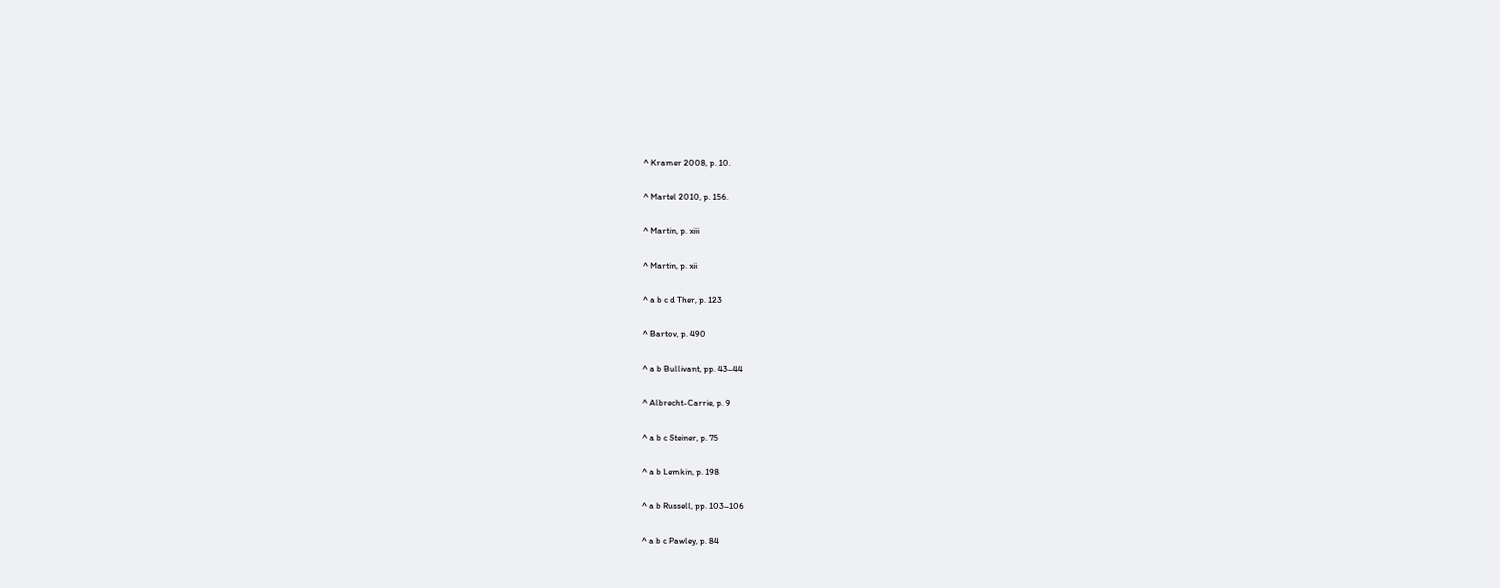^ Kramer 2008, p. 10.

^ Martel 2010, p. 156.

^ Martin, p. xiii

^ Martin, p. xii

^ a b c d Ther, p. 123

^ Bartov, p. 490

^ a b Bullivant, pp. 43–44

^ Albrecht-Carrie, p. 9

^ a b c Steiner, p. 75

^ a b Lemkin, p. 198

^ a b Russell, pp. 103–106

^ a b c Pawley, p. 84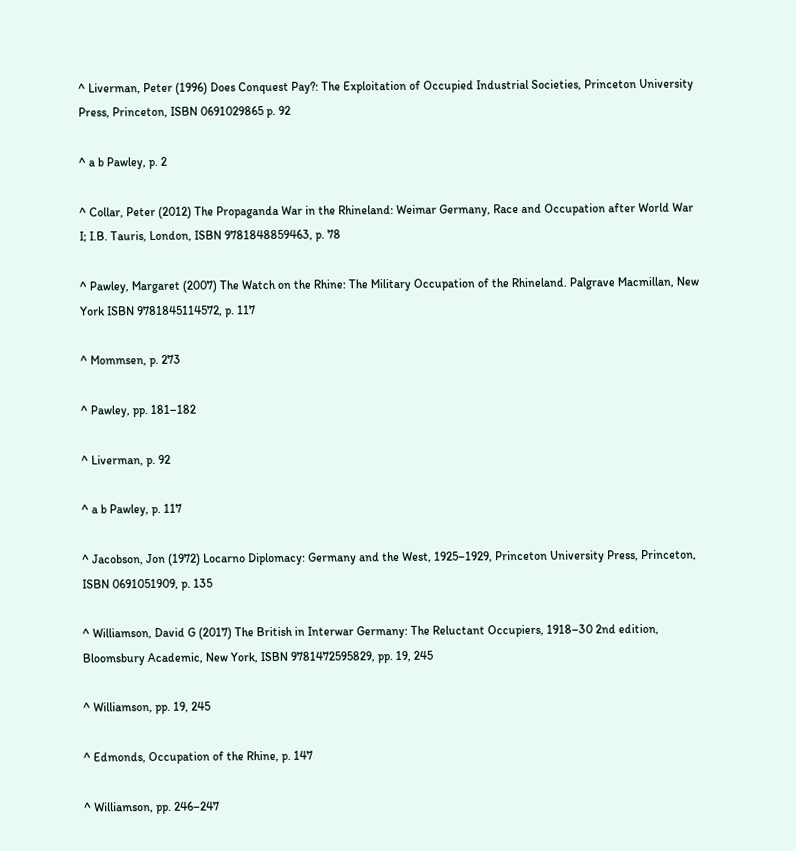^ Liverman, Peter (1996) Does Conquest Pay?: The Exploitation of Occupied Industrial Societies, Princeton University Press, Princeton, ISBN 0691029865 p. 92

^ a b Pawley, p. 2

^ Collar, Peter (2012) The Propaganda War in the Rhineland: Weimar Germany, Race and Occupation after World War I; I.B. Tauris, London, ISBN 9781848859463, p. 78

^ Pawley, Margaret (2007) The Watch on the Rhine: The Military Occupation of the Rhineland. Palgrave Macmillan, New York ISBN 9781845114572, p. 117

^ Mommsen, p. 273

^ Pawley, pp. 181–182

^ Liverman, p. 92

^ a b Pawley, p. 117

^ Jacobson, Jon (1972) Locarno Diplomacy: Germany and the West, 1925–1929, Princeton University Press, Princeton, ISBN 0691051909, p. 135

^ Williamson, David G (2017) The British in Interwar Germany: The Reluctant Occupiers, 1918–30 2nd edition, Bloomsbury Academic, New York, ISBN 9781472595829, pp. 19, 245

^ Williamson, pp. 19, 245

^ Edmonds, Occupation of the Rhine, p. 147

^ Williamson, pp. 246–247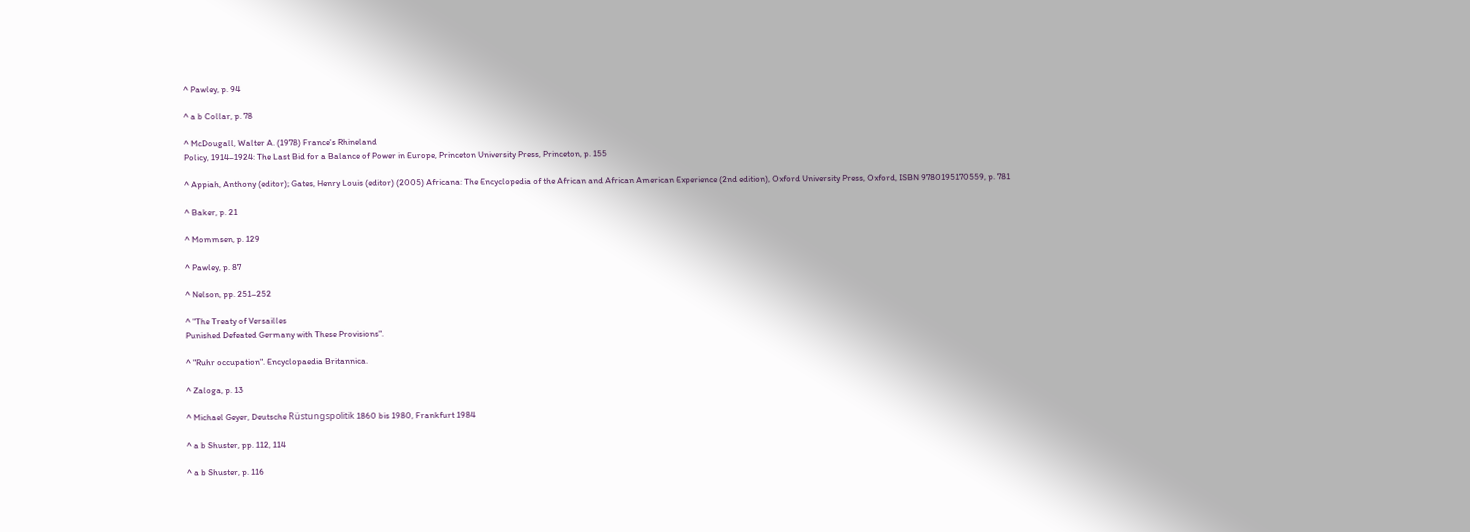^ Pawley, p. 94

^ a b Collar, p. 78

^ McDougall, Walter A. (1978) France's Rhineland
Policy, 1914–1924: The Last Bid for a Balance of Power in Europe, Princeton University Press, Princeton, p. 155

^ Appiah, Anthony (editor); Gates, Henry Louis (editor) (2005) Africana: The Encyclopedia of the African and African American Experience (2nd edition), Oxford University Press, Oxford, ISBN 9780195170559, p. 781

^ Baker, p. 21

^ Mommsen, p. 129

^ Pawley, p. 87

^ Nelson, pp. 251–252

^ "The Treaty of Versailles
Punished Defeated Germany with These Provisions".

^ "Ruhr occupation". Encyclopaedia Britannica.

^ Zaloga, p. 13

^ Michael Geyer, Deutsche Rüstungspolitik 1860 bis 1980, Frankfurt 1984

^ a b Shuster, pp. 112, 114

^ a b Shuster, p. 116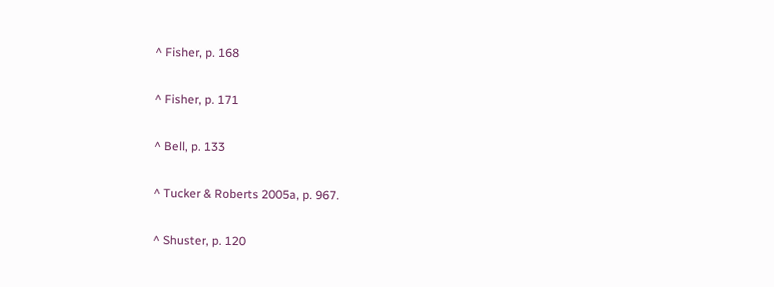^ Fisher, p. 168

^ Fisher, p. 171

^ Bell, p. 133

^ Tucker & Roberts 2005a, p. 967.

^ Shuster, p. 120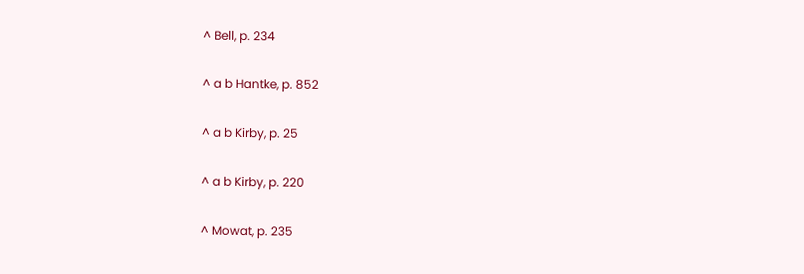^ Bell, p. 234

^ a b Hantke, p. 852

^ a b Kirby, p. 25

^ a b Kirby, p. 220

^ Mowat, p. 235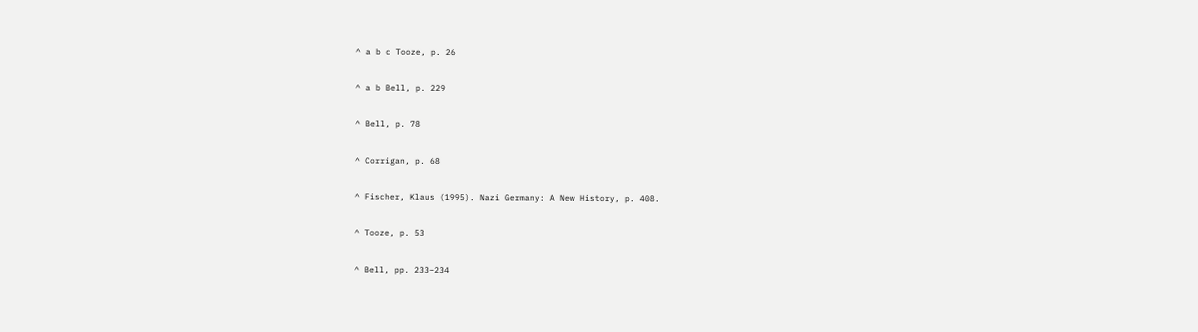^ a b c Tooze, p. 26

^ a b Bell, p. 229

^ Bell, p. 78

^ Corrigan, p. 68

^ Fischer, Klaus (1995). Nazi Germany: A New History, p. 408.

^ Tooze, p. 53

^ Bell, pp. 233–234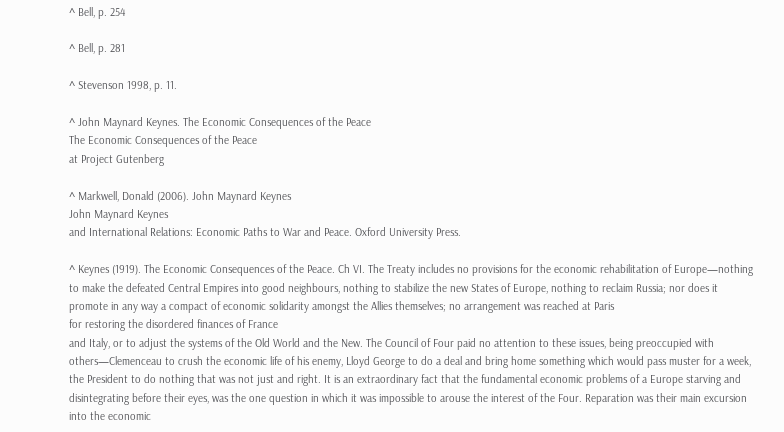^ Bell, p. 254

^ Bell, p. 281

^ Stevenson 1998, p. 11.

^ John Maynard Keynes. The Economic Consequences of the Peace
The Economic Consequences of the Peace
at Project Gutenberg

^ Markwell, Donald (2006). John Maynard Keynes
John Maynard Keynes
and International Relations: Economic Paths to War and Peace. Oxford University Press.

^ Keynes (1919). The Economic Consequences of the Peace. Ch VI. The Treaty includes no provisions for the economic rehabilitation of Europe—nothing to make the defeated Central Empires into good neighbours, nothing to stabilize the new States of Europe, nothing to reclaim Russia; nor does it promote in any way a compact of economic solidarity amongst the Allies themselves; no arrangement was reached at Paris
for restoring the disordered finances of France
and Italy, or to adjust the systems of the Old World and the New. The Council of Four paid no attention to these issues, being preoccupied with others—Clemenceau to crush the economic life of his enemy, Lloyd George to do a deal and bring home something which would pass muster for a week, the President to do nothing that was not just and right. It is an extraordinary fact that the fundamental economic problems of a Europe starving and disintegrating before their eyes, was the one question in which it was impossible to arouse the interest of the Four. Reparation was their main excursion into the economic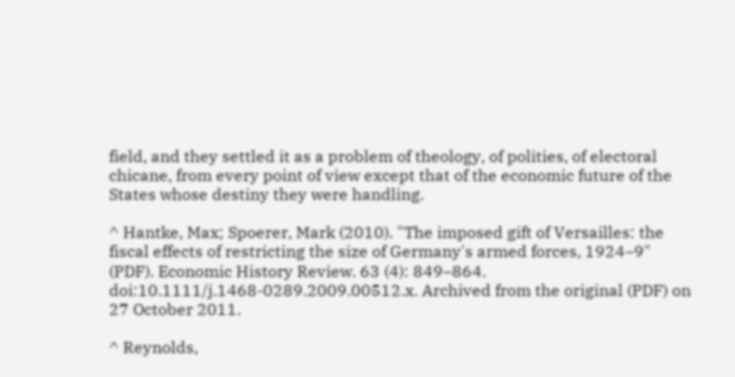field, and they settled it as a problem of theology, of polities, of electoral chicane, from every point of view except that of the economic future of the States whose destiny they were handling.

^ Hantke, Max; Spoerer, Mark (2010). "The imposed gift of Versailles: the fiscal effects of restricting the size of Germany's armed forces, 1924–9" (PDF). Economic History Review. 63 (4): 849–864. doi:10.1111/j.1468-0289.2009.00512.x. Archived from the original (PDF) on 27 October 2011.

^ Reynolds,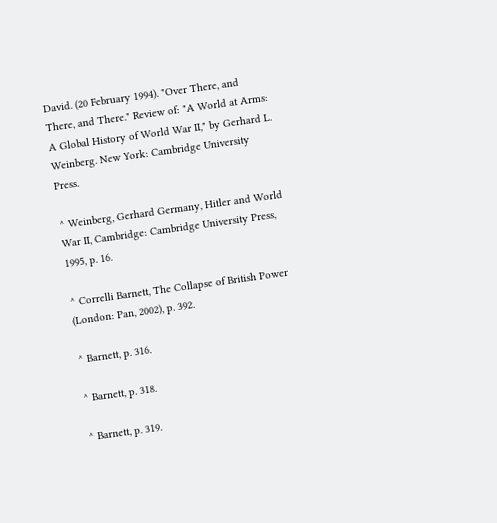David. (20 February 1994). "Over There, and There, and There." Review of: "A World at Arms: A Global History of World War II," by Gerhard L. Weinberg. New York: Cambridge University Press.

^ Weinberg, Gerhard Germany, Hitler and World War II, Cambridge: Cambridge University Press, 1995, p. 16.

^ Correlli Barnett, The Collapse of British Power (London: Pan, 2002), p. 392.

^ Barnett, p. 316.

^ Barnett, p. 318.

^ Barnett, p. 319.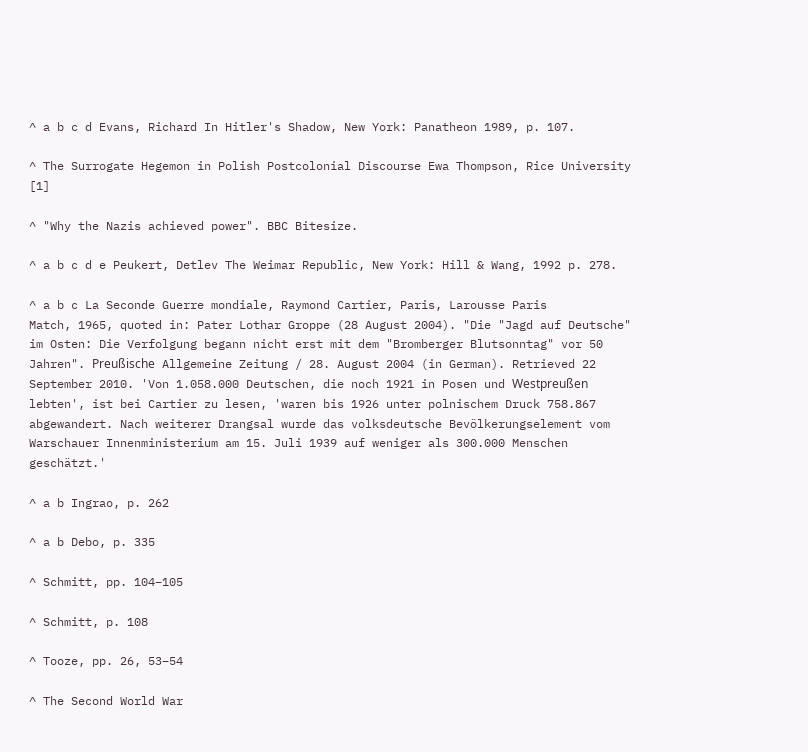^ a b c d Evans, Richard In Hitler's Shadow, New York: Panatheon 1989, p. 107.

^ The Surrogate Hegemon in Polish Postcolonial Discourse Ewa Thompson, Rice University [1]

^ "Why the Nazis achieved power". BBC Bitesize.

^ a b c d e Peukert, Detlev The Weimar Republic, New York: Hill & Wang, 1992 p. 278.

^ a b c La Seconde Guerre mondiale, Raymond Cartier, Paris, Larousse Paris
Match, 1965, quoted in: Pater Lothar Groppe (28 August 2004). "Die "Jagd auf Deutsche" im Osten: Die Verfolgung begann nicht erst mit dem "Bromberger Blutsonntag" vor 50 Jahren". Preußische Allgemeine Zeitung / 28. August 2004 (in German). Retrieved 22 September 2010. 'Von 1.058.000 Deutschen, die noch 1921 in Posen und Westpreußen lebten', ist bei Cartier zu lesen, 'waren bis 1926 unter polnischem Druck 758.867 abgewandert. Nach weiterer Drangsal wurde das volksdeutsche Bevölkerungselement vom Warschauer Innenministerium am 15. Juli 1939 auf weniger als 300.000 Menschen geschätzt.'

^ a b Ingrao, p. 262

^ a b Debo, p. 335

^ Schmitt, pp. 104–105

^ Schmitt, p. 108

^ Tooze, pp. 26, 53–54

^ The Second World War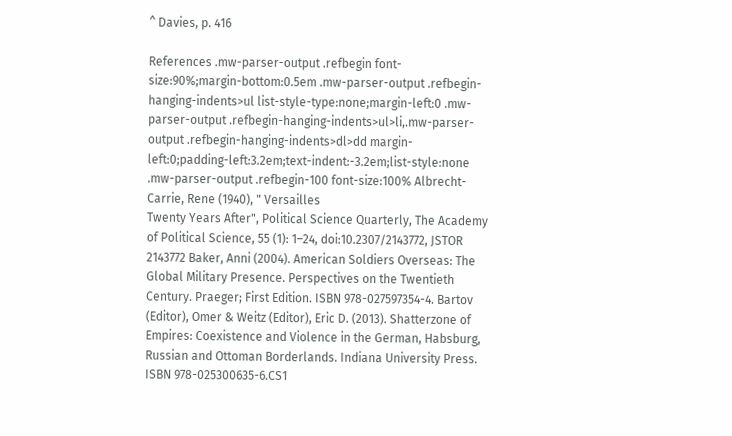^ Davies, p. 416

References .mw-parser-output .refbegin font-size:90%;margin-bottom:0.5em .mw-parser-output .refbegin-hanging-indents>ul list-style-type:none;margin-left:0 .mw-parser-output .refbegin-hanging-indents>ul>li,.mw-parser-output .refbegin-hanging-indents>dl>dd margin-left:0;padding-left:3.2em;text-indent:-3.2em;list-style:none .mw-parser-output .refbegin-100 font-size:100% Albrecht-Carrie, Rene (1940), " Versailles
Twenty Years After", Political Science Quarterly, The Academy of Political Science, 55 (1): 1–24, doi:10.2307/2143772, JSTOR 2143772 Baker, Anni (2004). American Soldiers Overseas: The Global Military Presence. Perspectives on the Twentieth Century. Praeger; First Edition. ISBN 978-027597354-4. Bartov (Editor), Omer & Weitz (Editor), Eric D. (2013). Shatterzone of Empires: Coexistence and Violence in the German, Habsburg, Russian and Ottoman Borderlands. Indiana University Press. ISBN 978-025300635-6.CS1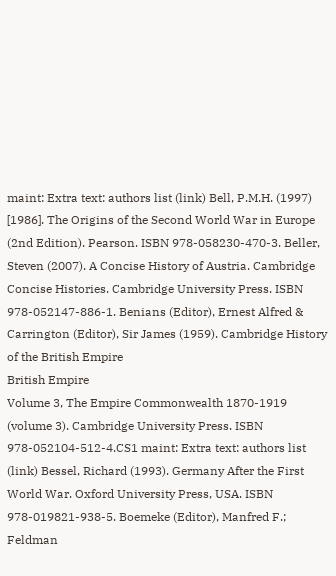maint: Extra text: authors list (link) Bell, P.M.H. (1997) [1986]. The Origins of the Second World War in Europe (2nd Edition). Pearson. ISBN 978-058230-470-3. Beller, Steven (2007). A Concise History of Austria. Cambridge Concise Histories. Cambridge University Press. ISBN 978-052147-886-1. Benians (Editor), Ernest Alfred & Carrington (Editor), Sir James (1959). Cambridge History of the British Empire
British Empire
Volume 3, The Empire Commonwealth 1870-1919 (volume 3). Cambridge University Press. ISBN 978-052104-512-4.CS1 maint: Extra text: authors list (link) Bessel, Richard (1993). Germany After the First World War. Oxford University Press, USA. ISBN 978-019821-938-5. Boemeke (Editor), Manfred F.; Feldman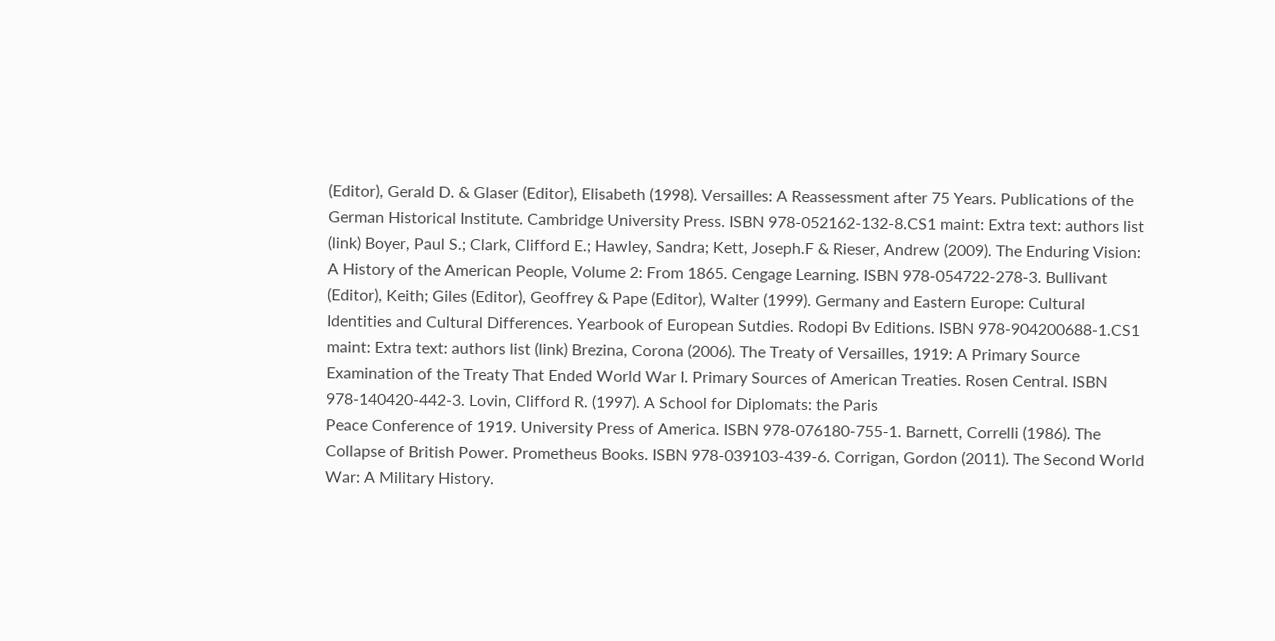(Editor), Gerald D. & Glaser (Editor), Elisabeth (1998). Versailles: A Reassessment after 75 Years. Publications of the German Historical Institute. Cambridge University Press. ISBN 978-052162-132-8.CS1 maint: Extra text: authors list (link) Boyer, Paul S.; Clark, Clifford E.; Hawley, Sandra; Kett, Joseph.F & Rieser, Andrew (2009). The Enduring Vision: A History of the American People, Volume 2: From 1865. Cengage Learning. ISBN 978-054722-278-3. Bullivant (Editor), Keith; Giles (Editor), Geoffrey & Pape (Editor), Walter (1999). Germany and Eastern Europe: Cultural Identities and Cultural Differences. Yearbook of European Sutdies. Rodopi Bv Editions. ISBN 978-904200688-1.CS1 maint: Extra text: authors list (link) Brezina, Corona (2006). The Treaty of Versailles, 1919: A Primary Source Examination of the Treaty That Ended World War I. Primary Sources of American Treaties. Rosen Central. ISBN 978-140420-442-3. Lovin, Clifford R. (1997). A School for Diplomats: the Paris
Peace Conference of 1919. University Press of America. ISBN 978-076180-755-1. Barnett, Correlli (1986). The Collapse of British Power. Prometheus Books. ISBN 978-039103-439-6. Corrigan, Gordon (2011). The Second World War: A Military History.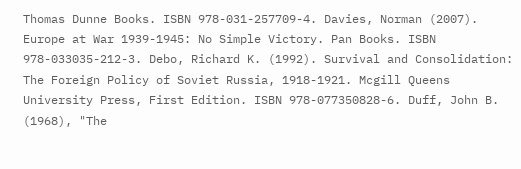Thomas Dunne Books. ISBN 978-031-257709-4. Davies, Norman (2007). Europe at War 1939-1945: No Simple Victory. Pan Books. ISBN 978-033035-212-3. Debo, Richard K. (1992). Survival and Consolidation: The Foreign Policy of Soviet Russia, 1918-1921. Mcgill Queens University Press, First Edition. ISBN 978-077350828-6. Duff, John B. (1968), "The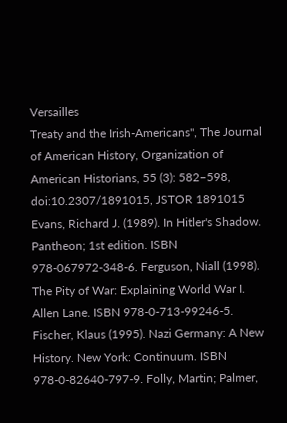Versailles
Treaty and the Irish-Americans", The Journal of American History, Organization of American Historians, 55 (3): 582–598, doi:10.2307/1891015, JSTOR 1891015 Evans, Richard J. (1989). In Hitler's Shadow. Pantheon; 1st edition. ISBN 978-067972-348-6. Ferguson, Niall (1998). The Pity of War: Explaining World War I. Allen Lane. ISBN 978-0-713-99246-5. Fischer, Klaus (1995). Nazi Germany: A New History. New York: Continuum. ISBN 978-0-82640-797-9. Folly, Martin; Palmer,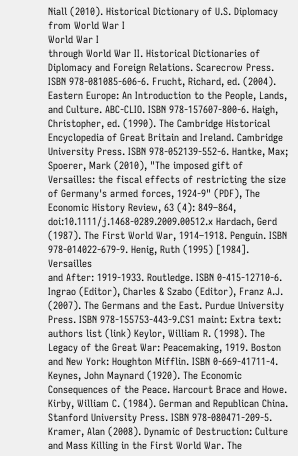Niall (2010). Historical Dictionary of U.S. Diplomacy from World War I
World War I
through World War II. Historical Dictionaries of Diplomacy and Foreign Relations. Scarecrow Press. ISBN 978-081085-606-6. Frucht, Richard, ed. (2004). Eastern Europe: An Introduction to the People, Lands, and Culture. ABC-CLIO. ISBN 978-157607-800-6. Haigh, Christopher, ed. (1990). The Cambridge Historical Encyclopedia of Great Britain and Ireland. Cambridge University Press. ISBN 978-052139-552-6. Hantke, Max; Spoerer, Mark (2010), "The imposed gift of Versailles: the fiscal effects of restricting the size of Germany's armed forces, 1924-9" (PDF), The Economic History Review, 63 (4): 849–864, doi:10.1111/j.1468-0289.2009.00512.x Hardach, Gerd (1987). The First World War, 1914–1918. Penguin. ISBN 978-014022-679-9. Henig, Ruth (1995) [1984]. Versailles
and After: 1919-1933. Routledge. ISBN 0-415-12710-6. Ingrao (Editor), Charles & Szabo (Editor), Franz A.J. (2007). The Germans and the East. Purdue University Press. ISBN 978-155753-443-9.CS1 maint: Extra text: authors list (link) Keylor, William R. (1998). The Legacy of the Great War: Peacemaking, 1919. Boston and New York: Houghton Mifflin. ISBN 0-669-41711-4. Keynes, John Maynard (1920). The Economic Consequences of the Peace. Harcourt Brace and Howe. Kirby, William C. (1984). German and Republican China. Stanford University Press. ISBN 978-080471-209-5. Kramer, Alan (2008). Dynamic of Destruction: Culture and Mass Killing in the First World War. The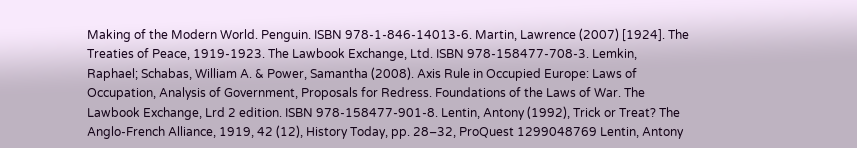Making of the Modern World. Penguin. ISBN 978-1-846-14013-6. Martin, Lawrence (2007) [1924]. The Treaties of Peace, 1919-1923. The Lawbook Exchange, Ltd. ISBN 978-158477-708-3. Lemkin, Raphael; Schabas, William A. & Power, Samantha (2008). Axis Rule in Occupied Europe: Laws of Occupation, Analysis of Government, Proposals for Redress. Foundations of the Laws of War. The Lawbook Exchange, Lrd 2 edition. ISBN 978-158477-901-8. Lentin, Antony (1992), Trick or Treat? The Anglo-French Alliance, 1919, 42 (12), History Today, pp. 28–32, ProQuest 1299048769 Lentin, Antony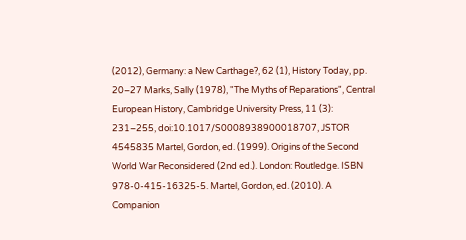(2012), Germany: a New Carthage?, 62 (1), History Today, pp. 20–27 Marks, Sally (1978), "The Myths of Reparations", Central European History, Cambridge University Press, 11 (3): 231–255, doi:10.1017/S0008938900018707, JSTOR 4545835 Martel, Gordon, ed. (1999). Origins of the Second World War Reconsidered (2nd ed.). London: Routledge. ISBN 978-0-415-16325-5. Martel, Gordon, ed. (2010). A Companion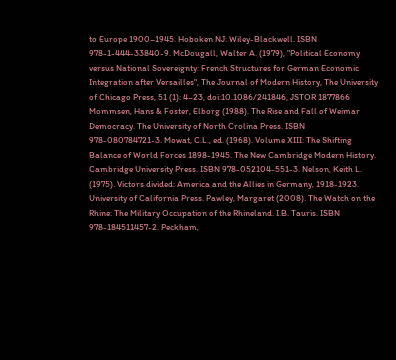to Europe 1900–1945. Hoboken NJ: Wiley-Blackwell. ISBN 978-1-444-33840-9. McDougall, Walter A. (1979), "Political Economy versus National Sovereignty: French Structures for German Economic Integration after Versailles", The Journal of Modern History, The University of Chicago Press, 51 (1): 4–23, doi:10.1086/241846, JSTOR 1877866 Mommsen, Hans & Foster, Elborg (1988). The Rise and Fall of Weimar Democracy. The University of North Crolina Press. ISBN 978-080784721-3. Mowat, C.L., ed. (1968). Volume XIII: The Shifting Balance of World Forces 1898-1945. The New Cambridge Modern History. Cambridge University Press. ISBN 978-052104-551-3. Nelson, Keith L. (1975). Victors divided: America and the Allies in Germany, 1918-1923. University of California Press. Pawley, Margaret (2008). The Watch on the Rhine: The Military Occupation of the Rhineland. I.B. Tauris. ISBN 978-184511457-2. Peckham,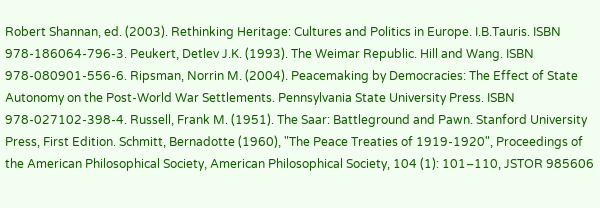Robert Shannan, ed. (2003). Rethinking Heritage: Cultures and Politics in Europe. I.B.Tauris. ISBN 978-186064-796-3. Peukert, Detlev J.K. (1993). The Weimar Republic. Hill and Wang. ISBN 978-080901-556-6. Ripsman, Norrin M. (2004). Peacemaking by Democracies: The Effect of State Autonomy on the Post-World War Settlements. Pennsylvania State University Press. ISBN 978-027102-398-4. Russell, Frank M. (1951). The Saar: Battleground and Pawn. Stanford University Press, First Edition. Schmitt, Bernadotte (1960), "The Peace Treaties of 1919-1920", Proceedings of the American Philosophical Society, American Philosophical Society, 104 (1): 101–110, JSTOR 985606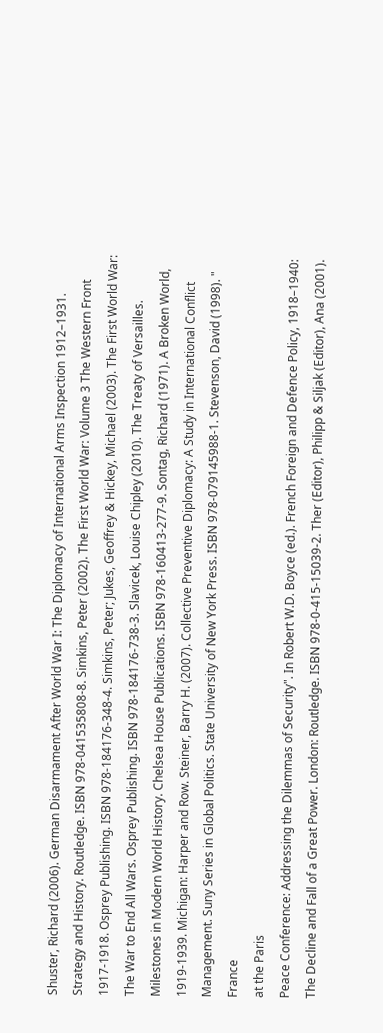Shuster, Richard (2006). German Disarmament After World War I: The Diplomacy of International Arms Inspection 1912–1931. Strategy and History. Routledge. ISBN 978-041535808-8. Simkins, Peter (2002). The First World War: Volume 3 The Western Front 1917-1918. Osprey Publishing. ISBN 978-184176-348-4. Simkins, Peter; Jukes, Geoffrey & Hickey, Michael (2003). The First World War: The War to End All Wars. Osprey Publishing. ISBN 978-184176-738-3. Slavicek, Louise Chipley (2010). The Treaty of Versailles. Milestones in Modern World History. Chelsea House Publications. ISBN 978-160413-277-9. Sontag, Richard (1971). A Broken World, 1919-1939. Michigan: Harper and Row. Steiner, Barry H. (2007). Collective Preventive Diplomacy: A Study in International Conflict Management. Suny Series in Global Politics. State University of New York Press. ISBN 978-079145988-1. Stevenson, David (1998). " France
at the Paris
Peace Conference: Addressing the Dilemmas of Security". In Robert W.D. Boyce (ed.). French Foreign and Defence Policy, 1918–1940: The Decline and Fall of a Great Power. London: Routledge. ISBN 978-0-415-15039-2. Ther (Editor), Philipp & Siljak (Editor), Ana (2001).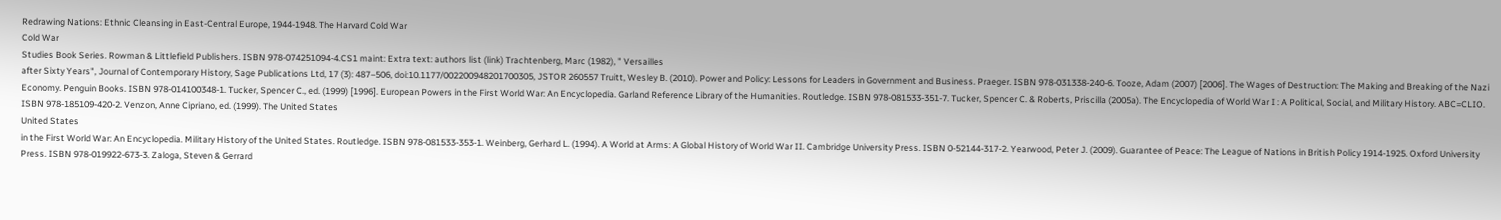Redrawing Nations: Ethnic Cleansing in East-Central Europe, 1944-1948. The Harvard Cold War
Cold War
Studies Book Series. Rowman & Littlefield Publishers. ISBN 978-074251094-4.CS1 maint: Extra text: authors list (link) Trachtenberg, Marc (1982), " Versailles
after Sixty Years", Journal of Contemporary History, Sage Publications Ltd, 17 (3): 487–506, doi:10.1177/002200948201700305, JSTOR 260557 Truitt, Wesley B. (2010). Power and Policy: Lessons for Leaders in Government and Business. Praeger. ISBN 978-031338-240-6. Tooze, Adam (2007) [2006]. The Wages of Destruction: The Making and Breaking of the Nazi Economy. Penguin Books. ISBN 978-014100348-1. Tucker, Spencer C., ed. (1999) [1996]. European Powers in the First World War: An Encyclopedia. Garland Reference Library of the Humanities. Routledge. ISBN 978-081533-351-7. Tucker, Spencer C. & Roberts, Priscilla (2005a). The Encyclopedia of World War I : A Political, Social, and Military History. ABC=CLIO. ISBN 978-185109-420-2. Venzon, Anne Cipriano, ed. (1999). The United States
United States
in the First World War: An Encyclopedia. Military History of the United States. Routledge. ISBN 978-081533-353-1. Weinberg, Gerhard L. (1994). A World at Arms: A Global History of World War II. Cambridge University Press. ISBN 0-52144-317-2. Yearwood, Peter J. (2009). Guarantee of Peace: The League of Nations in British Policy 1914-1925. Oxford University Press. ISBN 978-019922-673-3. Zaloga, Steven & Gerrard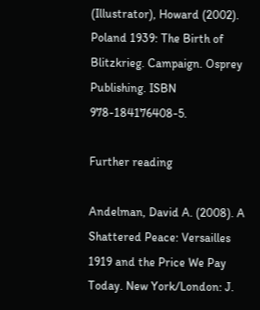(Illustrator), Howard (2002). Poland 1939: The Birth of Blitzkrieg. Campaign. Osprey Publishing. ISBN 978-184176408-5.

Further reading

Andelman, David A. (2008). A Shattered Peace: Versailles
1919 and the Price We Pay Today. New York/London: J.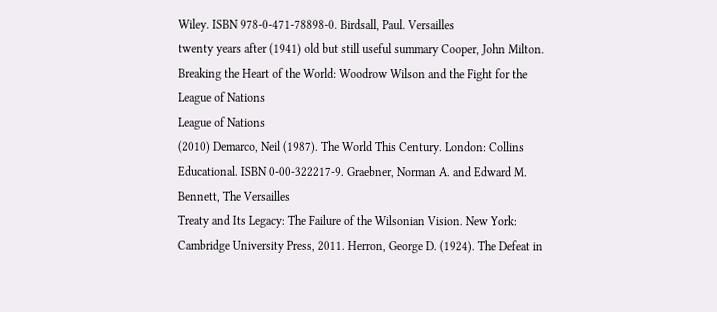Wiley. ISBN 978-0-471-78898-0. Birdsall, Paul. Versailles
twenty years after (1941) old but still useful summary Cooper, John Milton. Breaking the Heart of the World: Woodrow Wilson and the Fight for the League of Nations
League of Nations
(2010) Demarco, Neil (1987). The World This Century. London: Collins Educational. ISBN 0-00-322217-9. Graebner, Norman A. and Edward M. Bennett, The Versailles
Treaty and Its Legacy: The Failure of the Wilsonian Vision. New York: Cambridge University Press, 2011. Herron, George D. (1924). The Defeat in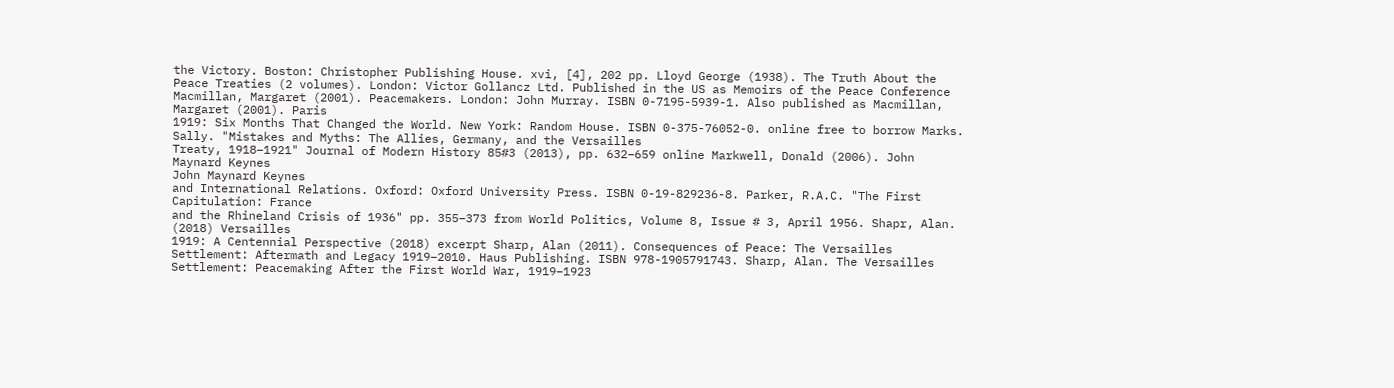the Victory. Boston: Christopher Publishing House. xvi, [4], 202 pp. Lloyd George (1938). The Truth About the Peace Treaties (2 volumes). London: Victor Gollancz Ltd. Published in the US as Memoirs of the Peace Conference Macmillan, Margaret (2001). Peacemakers. London: John Murray. ISBN 0-7195-5939-1. Also published as Macmillan, Margaret (2001). Paris
1919: Six Months That Changed the World. New York: Random House. ISBN 0-375-76052-0. online free to borrow Marks. Sally. "Mistakes and Myths: The Allies, Germany, and the Versailles
Treaty, 1918–1921" Journal of Modern History 85#3 (2013), pp. 632–659 online Markwell, Donald (2006). John Maynard Keynes
John Maynard Keynes
and International Relations. Oxford: Oxford University Press. ISBN 0-19-829236-8. Parker, R.A.C. "The First Capitulation: France
and the Rhineland Crisis of 1936" pp. 355–373 from World Politics, Volume 8, Issue # 3, April 1956. Shapr, Alan. (2018) Versailles
1919: A Centennial Perspective (2018) excerpt Sharp, Alan (2011). Consequences of Peace: The Versailles
Settlement: Aftermath and Legacy 1919–2010. Haus Publishing. ISBN 978-1905791743. Sharp, Alan. The Versailles
Settlement: Peacemaking After the First World War, 1919–1923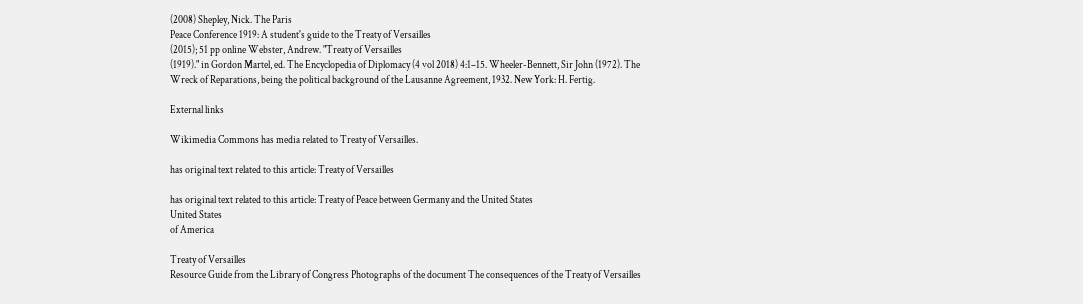(2008) Shepley, Nick. The Paris
Peace Conference 1919: A student's guide to the Treaty of Versailles
(2015); 51 pp online Webster, Andrew. "Treaty of Versailles
(1919)." in Gordon Martel, ed. The Encyclopedia of Diplomacy (4 vol 2018) 4:1–15. Wheeler-Bennett, Sir John (1972). The Wreck of Reparations, being the political background of the Lausanne Agreement, 1932. New York: H. Fertig.

External links

Wikimedia Commons has media related to Treaty of Versailles.

has original text related to this article: Treaty of Versailles

has original text related to this article: Treaty of Peace between Germany and the United States
United States
of America

Treaty of Versailles
Resource Guide from the Library of Congress Photographs of the document The consequences of the Treaty of Versailles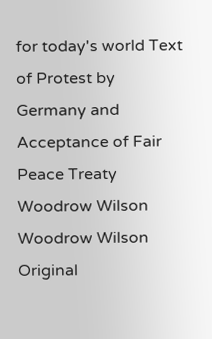for today's world Text of Protest by Germany and Acceptance of Fair Peace Treaty Woodrow Wilson
Woodrow Wilson
Original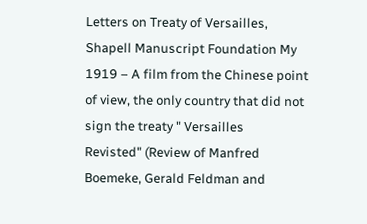Letters on Treaty of Versailles, Shapell Manuscript Foundation My 1919 – A film from the Chinese point of view, the only country that did not sign the treaty " Versailles
Revisted" (Review of Manfred Boemeke, Gerald Feldman and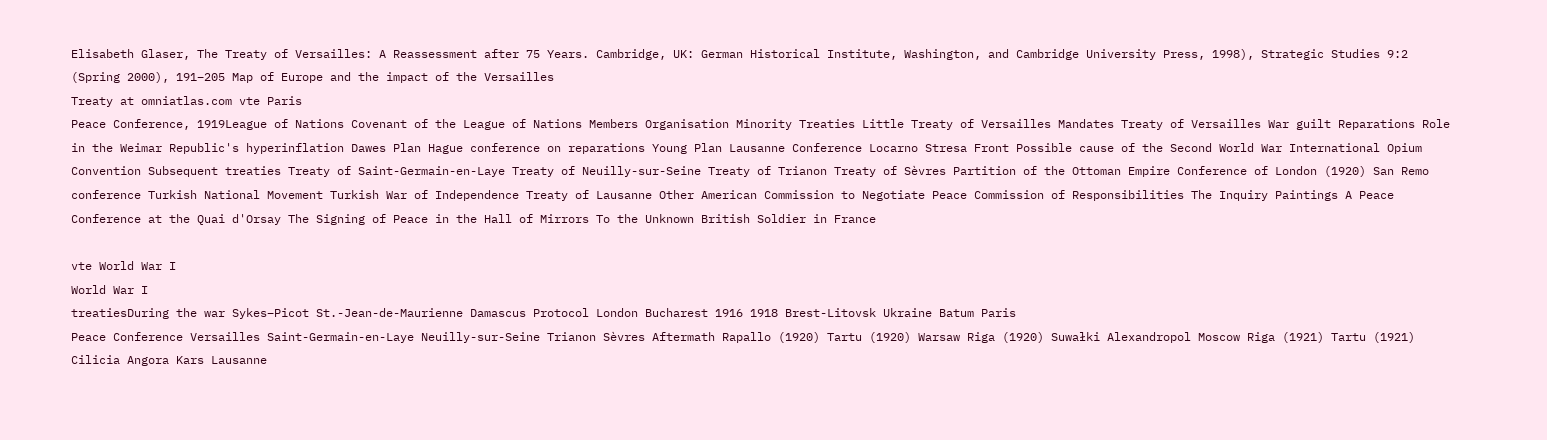Elisabeth Glaser, The Treaty of Versailles: A Reassessment after 75 Years. Cambridge, UK: German Historical Institute, Washington, and Cambridge University Press, 1998), Strategic Studies 9:2 (Spring 2000), 191–205 Map of Europe and the impact of the Versailles
Treaty at omniatlas.com vte Paris
Peace Conference, 1919League of Nations Covenant of the League of Nations Members Organisation Minority Treaties Little Treaty of Versailles Mandates Treaty of Versailles War guilt Reparations Role in the Weimar Republic's hyperinflation Dawes Plan Hague conference on reparations Young Plan Lausanne Conference Locarno Stresa Front Possible cause of the Second World War International Opium Convention Subsequent treaties Treaty of Saint-Germain-en-Laye Treaty of Neuilly-sur-Seine Treaty of Trianon Treaty of Sèvres Partition of the Ottoman Empire Conference of London (1920) San Remo conference Turkish National Movement Turkish War of Independence Treaty of Lausanne Other American Commission to Negotiate Peace Commission of Responsibilities The Inquiry Paintings A Peace Conference at the Quai d'Orsay The Signing of Peace in the Hall of Mirrors To the Unknown British Soldier in France

vte World War I
World War I
treatiesDuring the war Sykes–Picot St.-Jean-de-Maurienne Damascus Protocol London Bucharest 1916 1918 Brest-Litovsk Ukraine Batum Paris
Peace Conference Versailles Saint-Germain-en-Laye Neuilly-sur-Seine Trianon Sèvres Aftermath Rapallo (1920) Tartu (1920) Warsaw Riga (1920) Suwałki Alexandropol Moscow Riga (1921) Tartu (1921) Cilicia Angora Kars Lausanne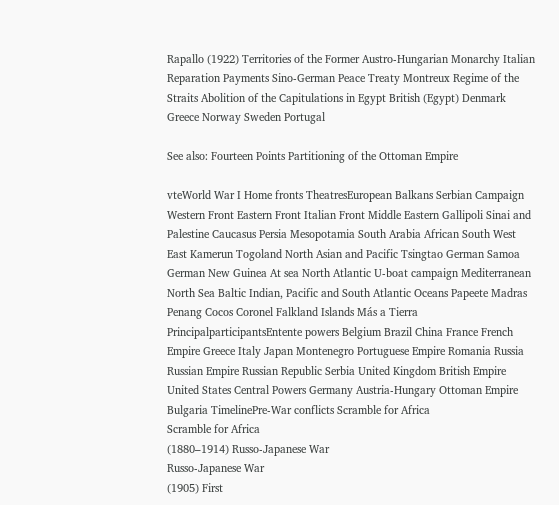Rapallo (1922) Territories of the Former Austro-Hungarian Monarchy Italian Reparation Payments Sino-German Peace Treaty Montreux Regime of the Straits Abolition of the Capitulations in Egypt British (Egypt) Denmark Greece Norway Sweden Portugal

See also: Fourteen Points Partitioning of the Ottoman Empire

vteWorld War I Home fronts TheatresEuropean Balkans Serbian Campaign Western Front Eastern Front Italian Front Middle Eastern Gallipoli Sinai and Palestine Caucasus Persia Mesopotamia South Arabia African South West East Kamerun Togoland North Asian and Pacific Tsingtao German Samoa German New Guinea At sea North Atlantic U-boat campaign Mediterranean North Sea Baltic Indian, Pacific and South Atlantic Oceans Papeete Madras Penang Cocos Coronel Falkland Islands Más a Tierra PrincipalparticipantsEntente powers Belgium Brazil China France French Empire Greece Italy Japan Montenegro Portuguese Empire Romania Russia Russian Empire Russian Republic Serbia United Kingdom British Empire United States Central Powers Germany Austria-Hungary Ottoman Empire Bulgaria TimelinePre-War conflicts Scramble for Africa
Scramble for Africa
(1880–1914) Russo-Japanese War
Russo-Japanese War
(1905) First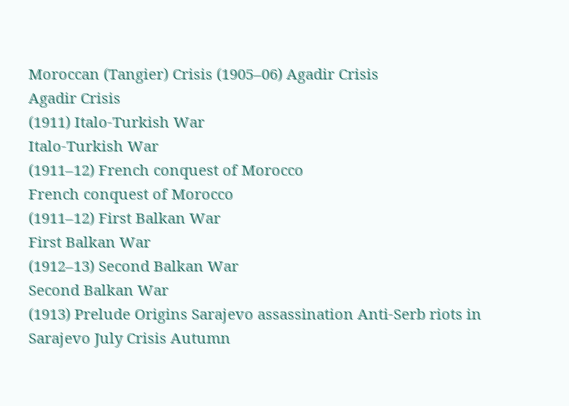Moroccan (Tangier) Crisis (1905–06) Agadir Crisis
Agadir Crisis
(1911) Italo-Turkish War
Italo-Turkish War
(1911–12) French conquest of Morocco
French conquest of Morocco
(1911–12) First Balkan War
First Balkan War
(1912–13) Second Balkan War
Second Balkan War
(1913) Prelude Origins Sarajevo assassination Anti-Serb riots in Sarajevo July Crisis Autumn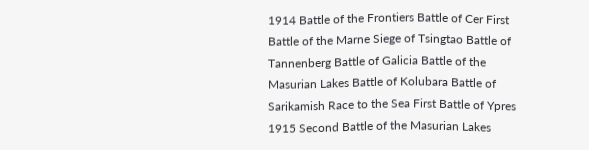1914 Battle of the Frontiers Battle of Cer First Battle of the Marne Siege of Tsingtao Battle of Tannenberg Battle of Galicia Battle of the Masurian Lakes Battle of Kolubara Battle of Sarikamish Race to the Sea First Battle of Ypres 1915 Second Battle of the Masurian Lakes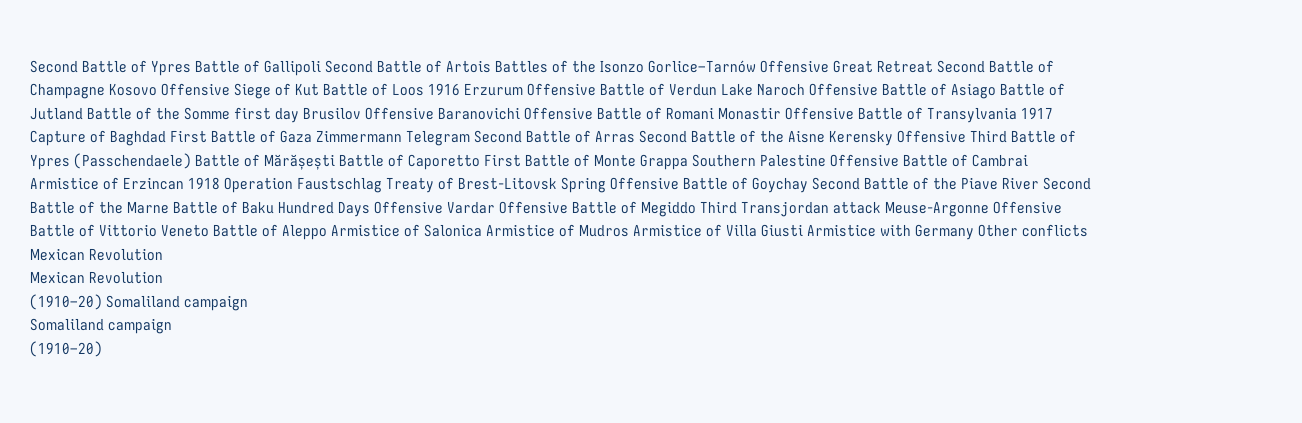Second Battle of Ypres Battle of Gallipoli Second Battle of Artois Battles of the Isonzo Gorlice–Tarnów Offensive Great Retreat Second Battle of Champagne Kosovo Offensive Siege of Kut Battle of Loos 1916 Erzurum Offensive Battle of Verdun Lake Naroch Offensive Battle of Asiago Battle of Jutland Battle of the Somme first day Brusilov Offensive Baranovichi Offensive Battle of Romani Monastir Offensive Battle of Transylvania 1917 Capture of Baghdad First Battle of Gaza Zimmermann Telegram Second Battle of Arras Second Battle of the Aisne Kerensky Offensive Third Battle of Ypres (Passchendaele) Battle of Mărășești Battle of Caporetto First Battle of Monte Grappa Southern Palestine Offensive Battle of Cambrai Armistice of Erzincan 1918 Operation Faustschlag Treaty of Brest-Litovsk Spring Offensive Battle of Goychay Second Battle of the Piave River Second Battle of the Marne Battle of Baku Hundred Days Offensive Vardar Offensive Battle of Megiddo Third Transjordan attack Meuse-Argonne Offensive Battle of Vittorio Veneto Battle of Aleppo Armistice of Salonica Armistice of Mudros Armistice of Villa Giusti Armistice with Germany Other conflicts Mexican Revolution
Mexican Revolution
(1910–20) Somaliland campaign
Somaliland campaign
(1910–20)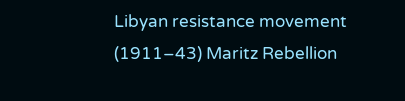Libyan resistance movement (1911–43) Maritz Rebellion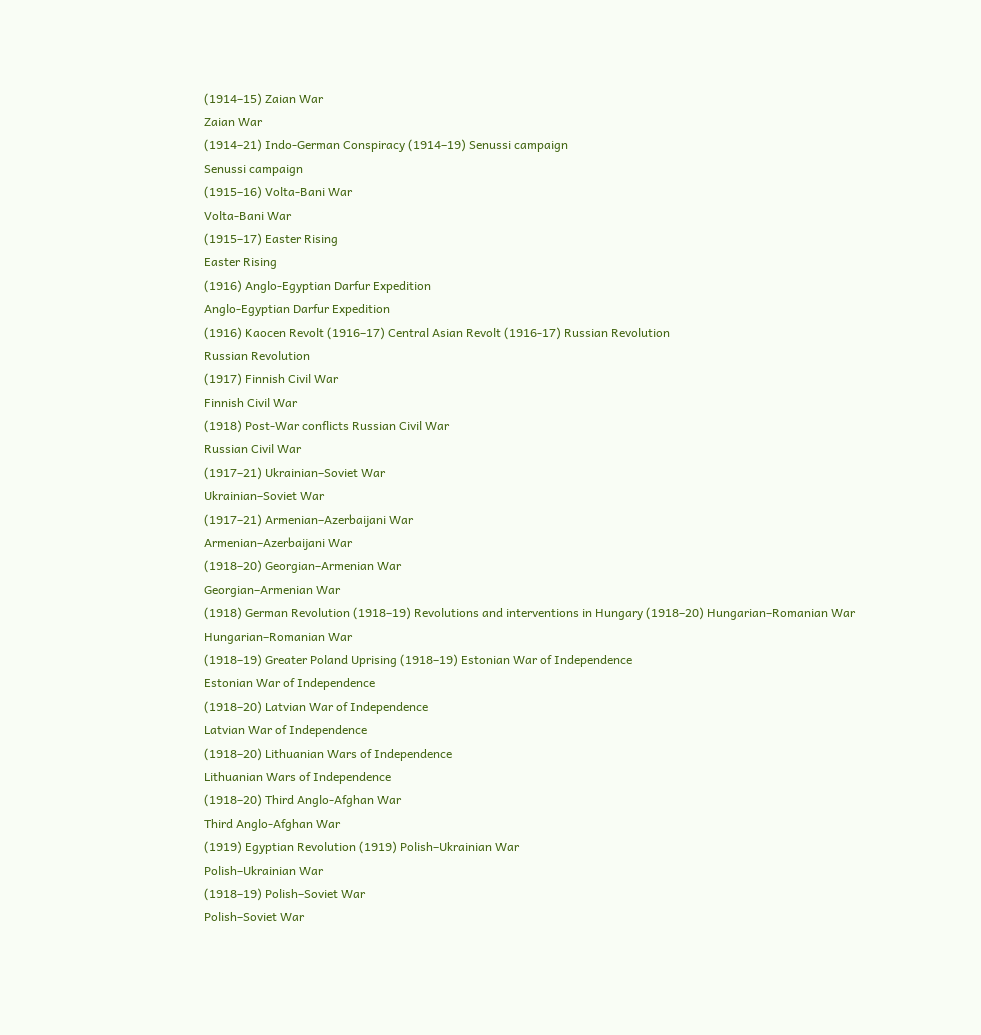(1914–15) Zaian War
Zaian War
(1914–21) Indo-German Conspiracy (1914–19) Senussi campaign
Senussi campaign
(1915–16) Volta-Bani War
Volta-Bani War
(1915–17) Easter Rising
Easter Rising
(1916) Anglo-Egyptian Darfur Expedition
Anglo-Egyptian Darfur Expedition
(1916) Kaocen Revolt (1916–17) Central Asian Revolt (1916-17) Russian Revolution
Russian Revolution
(1917) Finnish Civil War
Finnish Civil War
(1918) Post-War conflicts Russian Civil War
Russian Civil War
(1917–21) Ukrainian–Soviet War
Ukrainian–Soviet War
(1917–21) Armenian–Azerbaijani War
Armenian–Azerbaijani War
(1918–20) Georgian–Armenian War
Georgian–Armenian War
(1918) German Revolution (1918–19) Revolutions and interventions in Hungary (1918–20) Hungarian–Romanian War
Hungarian–Romanian War
(1918–19) Greater Poland Uprising (1918–19) Estonian War of Independence
Estonian War of Independence
(1918–20) Latvian War of Independence
Latvian War of Independence
(1918–20) Lithuanian Wars of Independence
Lithuanian Wars of Independence
(1918–20) Third Anglo-Afghan War
Third Anglo-Afghan War
(1919) Egyptian Revolution (1919) Polish–Ukrainian War
Polish–Ukrainian War
(1918–19) Polish–Soviet War
Polish–Soviet War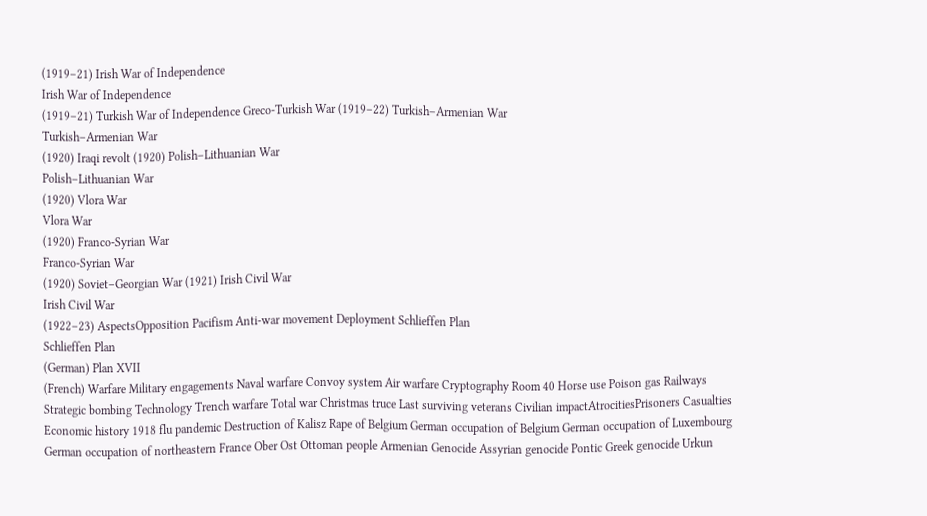(1919–21) Irish War of Independence
Irish War of Independence
(1919–21) Turkish War of Independence Greco-Turkish War (1919–22) Turkish–Armenian War
Turkish–Armenian War
(1920) Iraqi revolt (1920) Polish–Lithuanian War
Polish–Lithuanian War
(1920) Vlora War
Vlora War
(1920) Franco-Syrian War
Franco-Syrian War
(1920) Soviet–Georgian War (1921) Irish Civil War
Irish Civil War
(1922–23) AspectsOpposition Pacifism Anti-war movement Deployment Schlieffen Plan
Schlieffen Plan
(German) Plan XVII
(French) Warfare Military engagements Naval warfare Convoy system Air warfare Cryptography Room 40 Horse use Poison gas Railways Strategic bombing Technology Trench warfare Total war Christmas truce Last surviving veterans Civilian impactAtrocitiesPrisoners Casualties Economic history 1918 flu pandemic Destruction of Kalisz Rape of Belgium German occupation of Belgium German occupation of Luxembourg German occupation of northeastern France Ober Ost Ottoman people Armenian Genocide Assyrian genocide Pontic Greek genocide Urkun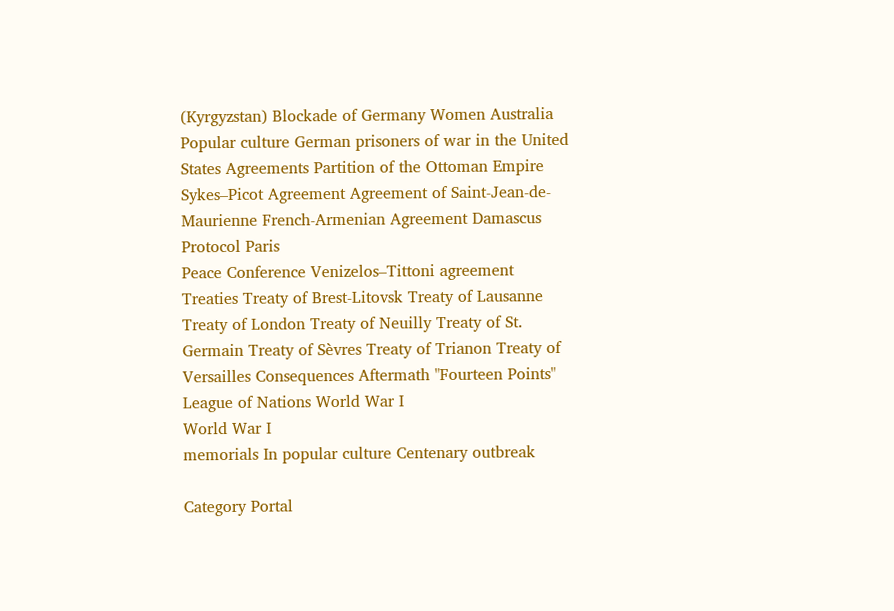(Kyrgyzstan) Blockade of Germany Women Australia Popular culture German prisoners of war in the United States Agreements Partition of the Ottoman Empire Sykes–Picot Agreement Agreement of Saint-Jean-de-Maurienne French-Armenian Agreement Damascus Protocol Paris
Peace Conference Venizelos–Tittoni agreement Treaties Treaty of Brest-Litovsk Treaty of Lausanne Treaty of London Treaty of Neuilly Treaty of St. Germain Treaty of Sèvres Treaty of Trianon Treaty of Versailles Consequences Aftermath "Fourteen Points" League of Nations World War I
World War I
memorials In popular culture Centenary outbreak

Category Portal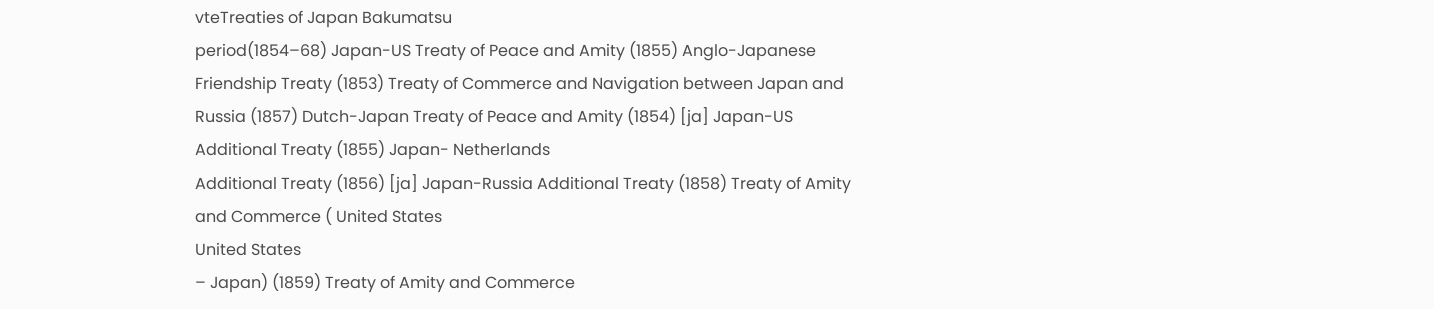vteTreaties of Japan Bakumatsu
period(1854–68) Japan-US Treaty of Peace and Amity (1855) Anglo-Japanese Friendship Treaty (1853) Treaty of Commerce and Navigation between Japan and Russia (1857) Dutch-Japan Treaty of Peace and Amity (1854) [ja] Japan-US Additional Treaty (1855) Japan- Netherlands
Additional Treaty (1856) [ja] Japan-Russia Additional Treaty (1858) Treaty of Amity and Commerce ( United States
United States
– Japan) (1859) Treaty of Amity and Commerce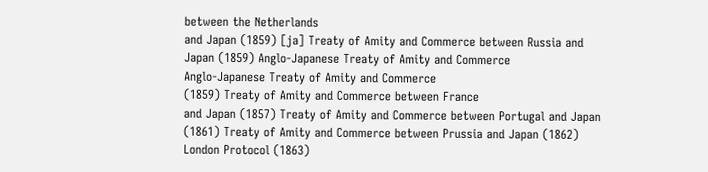between the Netherlands
and Japan (1859) [ja] Treaty of Amity and Commerce between Russia and Japan (1859) Anglo-Japanese Treaty of Amity and Commerce
Anglo-Japanese Treaty of Amity and Commerce
(1859) Treaty of Amity and Commerce between France
and Japan (1857) Treaty of Amity and Commerce between Portugal and Japan (1861) Treaty of Amity and Commerce between Prussia and Japan (1862) London Protocol (1863)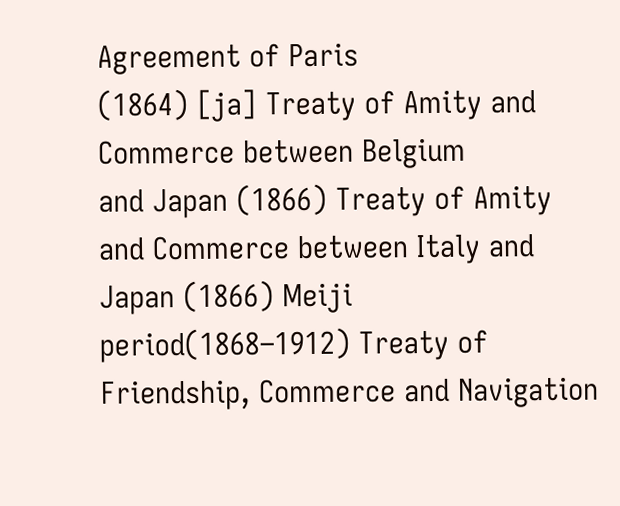Agreement of Paris
(1864) [ja] Treaty of Amity and Commerce between Belgium
and Japan (1866) Treaty of Amity and Commerce between Italy and Japan (1866) Meiji period(1868–1912) Treaty of Friendship, Commerce and Navigation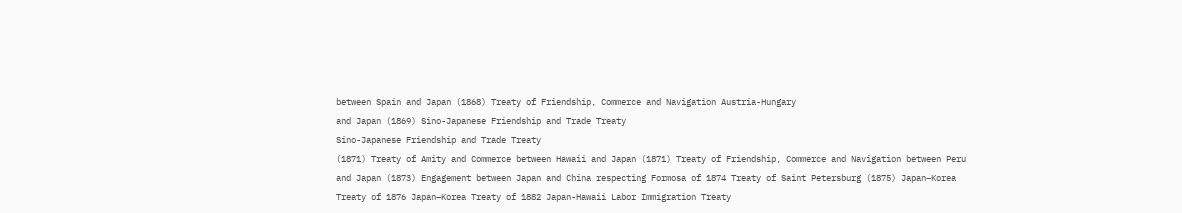between Spain and Japan (1868) Treaty of Friendship, Commerce and Navigation Austria-Hungary
and Japan (1869) Sino-Japanese Friendship and Trade Treaty
Sino-Japanese Friendship and Trade Treaty
(1871) Treaty of Amity and Commerce between Hawaii and Japan (1871) Treaty of Friendship, Commerce and Navigation between Peru
and Japan (1873) Engagement between Japan and China respecting Formosa of 1874 Treaty of Saint Petersburg (1875) Japan–Korea Treaty of 1876 Japan–Korea Treaty of 1882 Japan-Hawaii Labor Immigration Treaty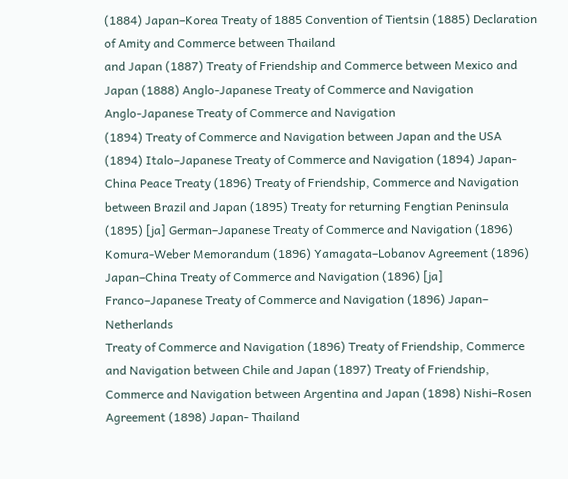(1884) Japan–Korea Treaty of 1885 Convention of Tientsin (1885) Declaration of Amity and Commerce between Thailand
and Japan (1887) Treaty of Friendship and Commerce between Mexico and Japan (1888) Anglo-Japanese Treaty of Commerce and Navigation
Anglo-Japanese Treaty of Commerce and Navigation
(1894) Treaty of Commerce and Navigation between Japan and the USA (1894) Italo–Japanese Treaty of Commerce and Navigation (1894) Japan-China Peace Treaty (1896) Treaty of Friendship, Commerce and Navigation between Brazil and Japan (1895) Treaty for returning Fengtian Peninsula (1895) [ja] German–Japanese Treaty of Commerce and Navigation (1896) Komura-Weber Memorandum (1896) Yamagata–Lobanov Agreement (1896) Japan–China Treaty of Commerce and Navigation (1896) [ja] Franco–Japanese Treaty of Commerce and Navigation (1896) Japan– Netherlands
Treaty of Commerce and Navigation (1896) Treaty of Friendship, Commerce and Navigation between Chile and Japan (1897) Treaty of Friendship, Commerce and Navigation between Argentina and Japan (1898) Nishi–Rosen Agreement (1898) Japan- Thailand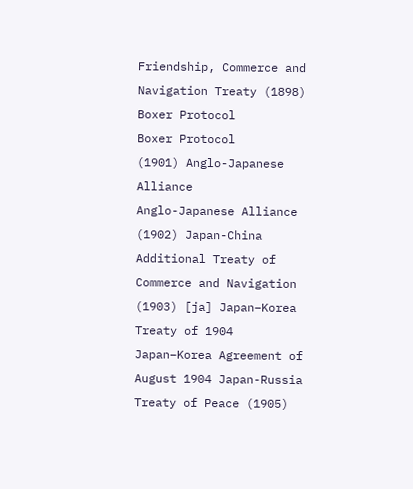Friendship, Commerce and Navigation Treaty (1898) Boxer Protocol
Boxer Protocol
(1901) Anglo-Japanese Alliance
Anglo-Japanese Alliance
(1902) Japan-China Additional Treaty of Commerce and Navigation (1903) [ja] Japan–Korea Treaty of 1904 Japan–Korea Agreement of August 1904 Japan-Russia Treaty of Peace (1905)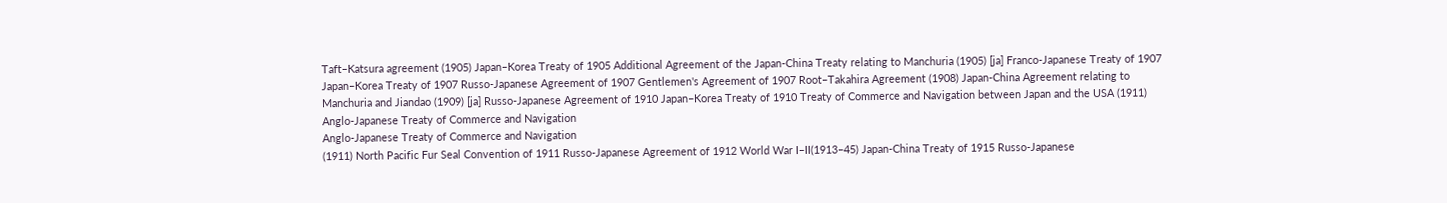Taft–Katsura agreement (1905) Japan–Korea Treaty of 1905 Additional Agreement of the Japan-China Treaty relating to Manchuria (1905) [ja] Franco-Japanese Treaty of 1907 Japan–Korea Treaty of 1907 Russo-Japanese Agreement of 1907 Gentlemen's Agreement of 1907 Root–Takahira Agreement (1908) Japan-China Agreement relating to Manchuria and Jiandao (1909) [ja] Russo-Japanese Agreement of 1910 Japan–Korea Treaty of 1910 Treaty of Commerce and Navigation between Japan and the USA (1911) Anglo-Japanese Treaty of Commerce and Navigation
Anglo-Japanese Treaty of Commerce and Navigation
(1911) North Pacific Fur Seal Convention of 1911 Russo-Japanese Agreement of 1912 World War I–II(1913–45) Japan-China Treaty of 1915 Russo-Japanese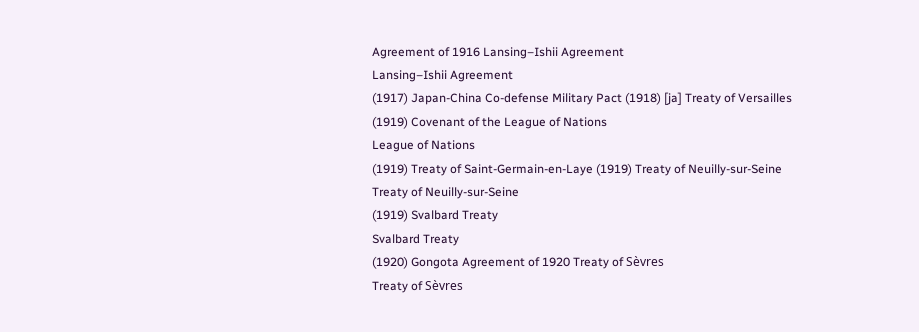Agreement of 1916 Lansing–Ishii Agreement
Lansing–Ishii Agreement
(1917) Japan-China Co-defense Military Pact (1918) [ja] Treaty of Versailles
(1919) Covenant of the League of Nations
League of Nations
(1919) Treaty of Saint-Germain-en-Laye (1919) Treaty of Neuilly-sur-Seine
Treaty of Neuilly-sur-Seine
(1919) Svalbard Treaty
Svalbard Treaty
(1920) Gongota Agreement of 1920 Treaty of Sèvres
Treaty of Sèvres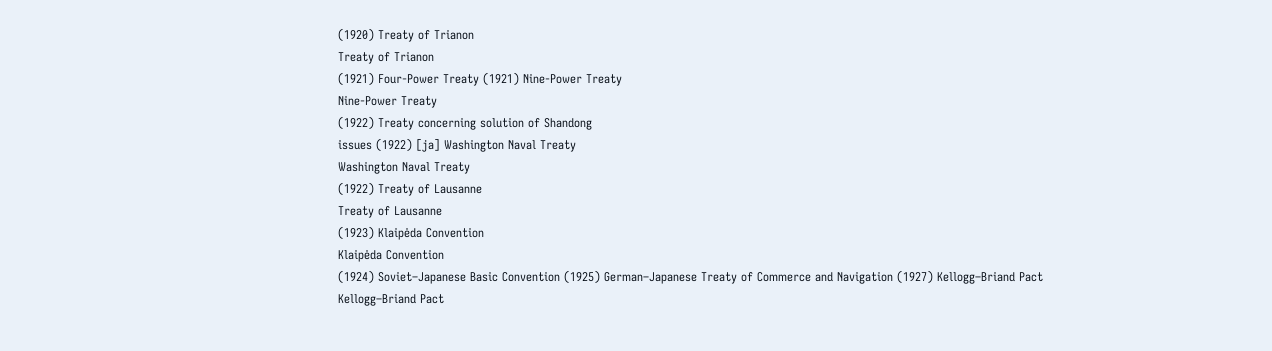(1920) Treaty of Trianon
Treaty of Trianon
(1921) Four-Power Treaty (1921) Nine-Power Treaty
Nine-Power Treaty
(1922) Treaty concerning solution of Shandong
issues (1922) [ja] Washington Naval Treaty
Washington Naval Treaty
(1922) Treaty of Lausanne
Treaty of Lausanne
(1923) Klaipėda Convention
Klaipėda Convention
(1924) Soviet–Japanese Basic Convention (1925) German–Japanese Treaty of Commerce and Navigation (1927) Kellogg–Briand Pact
Kellogg–Briand Pact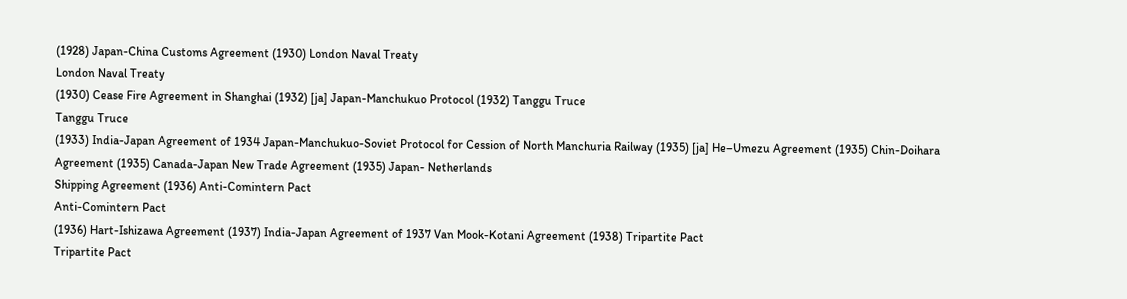(1928) Japan-China Customs Agreement (1930) London Naval Treaty
London Naval Treaty
(1930) Cease Fire Agreement in Shanghai (1932) [ja] Japan-Manchukuo Protocol (1932) Tanggu Truce
Tanggu Truce
(1933) India-Japan Agreement of 1934 Japan-Manchukuo-Soviet Protocol for Cession of North Manchuria Railway (1935) [ja] He–Umezu Agreement (1935) Chin-Doihara Agreement (1935) Canada-Japan New Trade Agreement (1935) Japan- Netherlands
Shipping Agreement (1936) Anti-Comintern Pact
Anti-Comintern Pact
(1936) Hart-Ishizawa Agreement (1937) India-Japan Agreement of 1937 Van Mook-Kotani Agreement (1938) Tripartite Pact
Tripartite Pact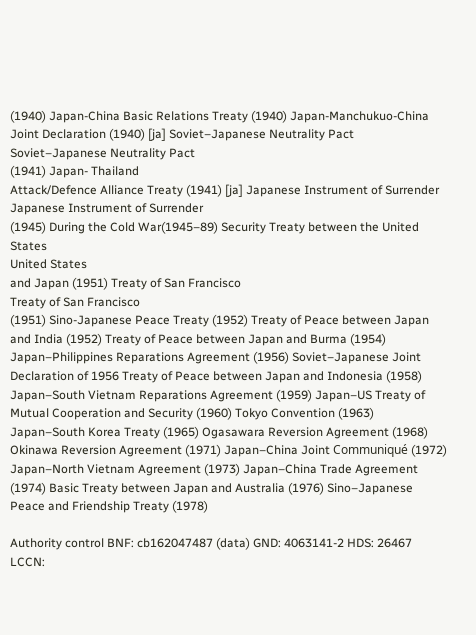(1940) Japan-China Basic Relations Treaty (1940) Japan-Manchukuo-China Joint Declaration (1940) [ja] Soviet–Japanese Neutrality Pact
Soviet–Japanese Neutrality Pact
(1941) Japan- Thailand
Attack/Defence Alliance Treaty (1941) [ja] Japanese Instrument of Surrender
Japanese Instrument of Surrender
(1945) During the Cold War(1945–89) Security Treaty between the United States
United States
and Japan (1951) Treaty of San Francisco
Treaty of San Francisco
(1951) Sino-Japanese Peace Treaty (1952) Treaty of Peace between Japan and India (1952) Treaty of Peace between Japan and Burma (1954) Japan–Philippines Reparations Agreement (1956) Soviet–Japanese Joint Declaration of 1956 Treaty of Peace between Japan and Indonesia (1958) Japan–South Vietnam Reparations Agreement (1959) Japan–US Treaty of Mutual Cooperation and Security (1960) Tokyo Convention (1963) Japan–South Korea Treaty (1965) Ogasawara Reversion Agreement (1968) Okinawa Reversion Agreement (1971) Japan–China Joint Communiqué (1972) Japan–North Vietnam Agreement (1973) Japan–China Trade Agreement (1974) Basic Treaty between Japan and Australia (1976) Sino–Japanese Peace and Friendship Treaty (1978)

Authority control BNF: cb162047487 (data) GND: 4063141-2 HDS: 26467 LCCN: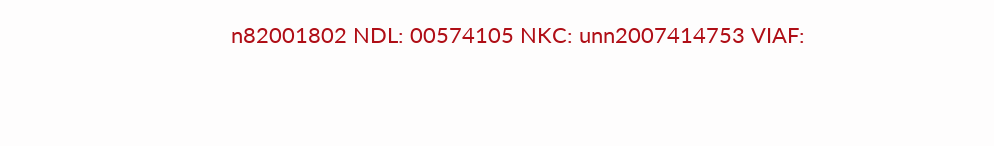n82001802 NDL: 00574105 NKC: unn2007414753 VIAF: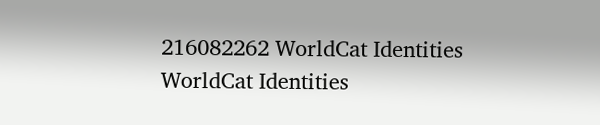216082262 WorldCat Identities
WorldCat Identities